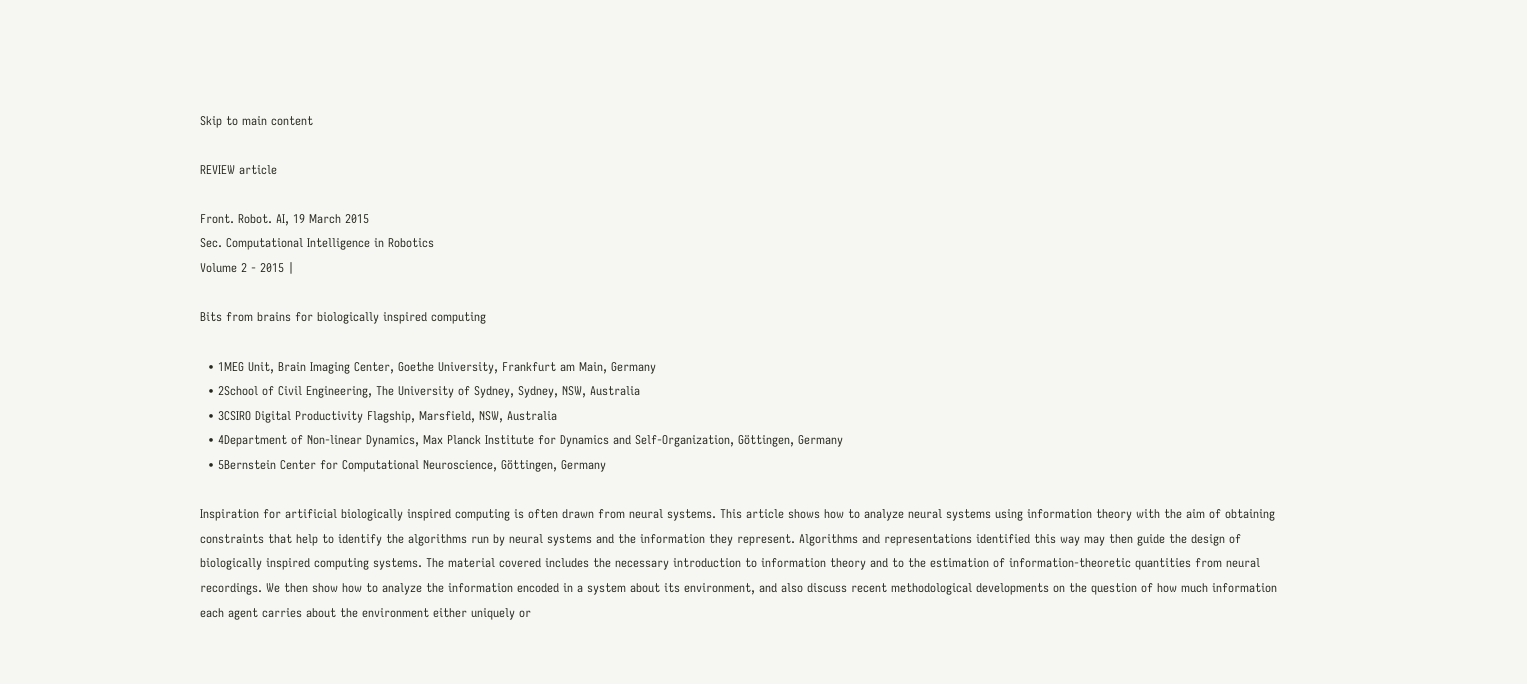Skip to main content

REVIEW article

Front. Robot. AI, 19 March 2015
Sec. Computational Intelligence in Robotics
Volume 2 - 2015 |

Bits from brains for biologically inspired computing

  • 1MEG Unit, Brain Imaging Center, Goethe University, Frankfurt am Main, Germany
  • 2School of Civil Engineering, The University of Sydney, Sydney, NSW, Australia
  • 3CSIRO Digital Productivity Flagship, Marsfield, NSW, Australia
  • 4Department of Non-linear Dynamics, Max Planck Institute for Dynamics and Self-Organization, Göttingen, Germany
  • 5Bernstein Center for Computational Neuroscience, Göttingen, Germany

Inspiration for artificial biologically inspired computing is often drawn from neural systems. This article shows how to analyze neural systems using information theory with the aim of obtaining constraints that help to identify the algorithms run by neural systems and the information they represent. Algorithms and representations identified this way may then guide the design of biologically inspired computing systems. The material covered includes the necessary introduction to information theory and to the estimation of information-theoretic quantities from neural recordings. We then show how to analyze the information encoded in a system about its environment, and also discuss recent methodological developments on the question of how much information each agent carries about the environment either uniquely or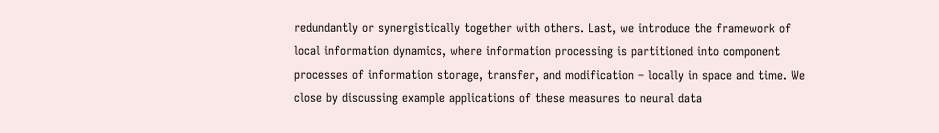redundantly or synergistically together with others. Last, we introduce the framework of local information dynamics, where information processing is partitioned into component processes of information storage, transfer, and modification – locally in space and time. We close by discussing example applications of these measures to neural data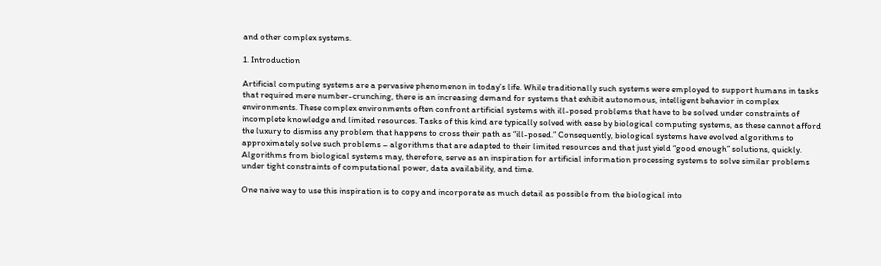and other complex systems.

1. Introduction

Artificial computing systems are a pervasive phenomenon in today’s life. While traditionally such systems were employed to support humans in tasks that required mere number-crunching, there is an increasing demand for systems that exhibit autonomous, intelligent behavior in complex environments. These complex environments often confront artificial systems with ill-posed problems that have to be solved under constraints of incomplete knowledge and limited resources. Tasks of this kind are typically solved with ease by biological computing systems, as these cannot afford the luxury to dismiss any problem that happens to cross their path as “ill-posed.” Consequently, biological systems have evolved algorithms to approximately solve such problems – algorithms that are adapted to their limited resources and that just yield “good enough” solutions, quickly. Algorithms from biological systems may, therefore, serve as an inspiration for artificial information processing systems to solve similar problems under tight constraints of computational power, data availability, and time.

One naive way to use this inspiration is to copy and incorporate as much detail as possible from the biological into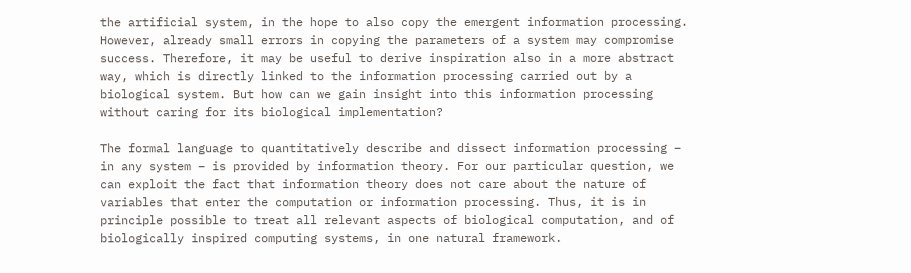the artificial system, in the hope to also copy the emergent information processing. However, already small errors in copying the parameters of a system may compromise success. Therefore, it may be useful to derive inspiration also in a more abstract way, which is directly linked to the information processing carried out by a biological system. But how can we gain insight into this information processing without caring for its biological implementation?

The formal language to quantitatively describe and dissect information processing – in any system – is provided by information theory. For our particular question, we can exploit the fact that information theory does not care about the nature of variables that enter the computation or information processing. Thus, it is in principle possible to treat all relevant aspects of biological computation, and of biologically inspired computing systems, in one natural framework.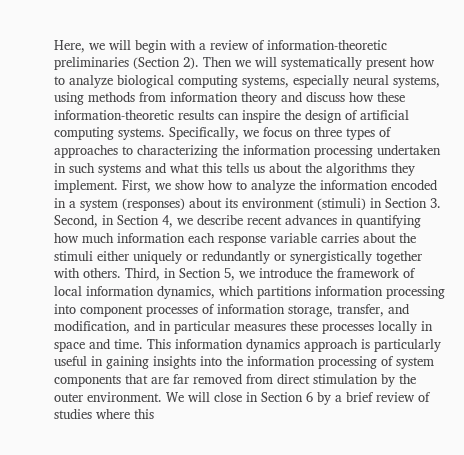Here, we will begin with a review of information-theoretic preliminaries (Section 2). Then we will systematically present how to analyze biological computing systems, especially neural systems, using methods from information theory and discuss how these information-theoretic results can inspire the design of artificial computing systems. Specifically, we focus on three types of approaches to characterizing the information processing undertaken in such systems and what this tells us about the algorithms they implement. First, we show how to analyze the information encoded in a system (responses) about its environment (stimuli) in Section 3. Second, in Section 4, we describe recent advances in quantifying how much information each response variable carries about the stimuli either uniquely or redundantly or synergistically together with others. Third, in Section 5, we introduce the framework of local information dynamics, which partitions information processing into component processes of information storage, transfer, and modification, and in particular measures these processes locally in space and time. This information dynamics approach is particularly useful in gaining insights into the information processing of system components that are far removed from direct stimulation by the outer environment. We will close in Section 6 by a brief review of studies where this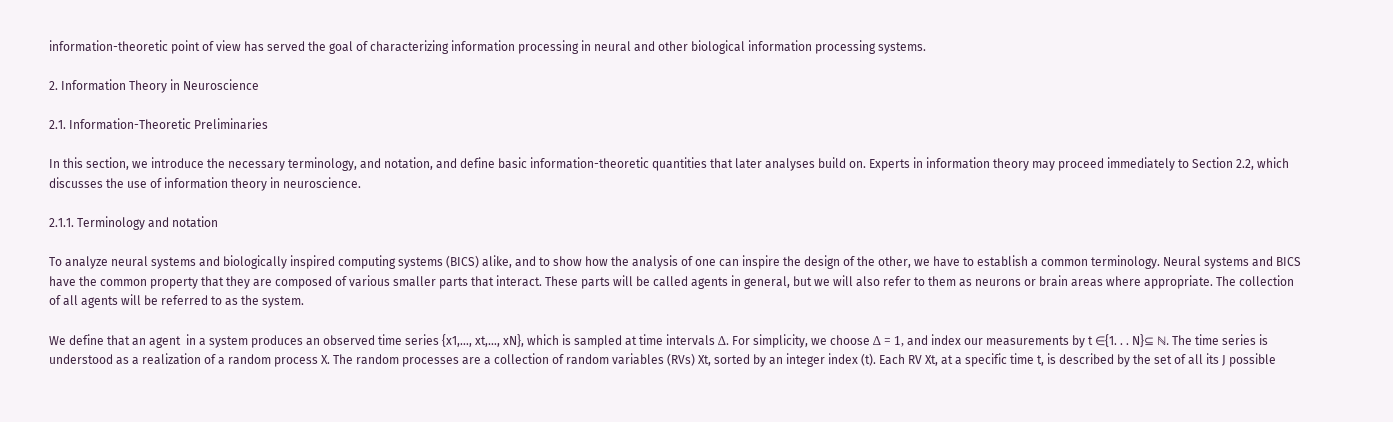information-theoretic point of view has served the goal of characterizing information processing in neural and other biological information processing systems.

2. Information Theory in Neuroscience

2.1. Information-Theoretic Preliminaries

In this section, we introduce the necessary terminology, and notation, and define basic information-theoretic quantities that later analyses build on. Experts in information theory may proceed immediately to Section 2.2, which discusses the use of information theory in neuroscience.

2.1.1. Terminology and notation

To analyze neural systems and biologically inspired computing systems (BICS) alike, and to show how the analysis of one can inspire the design of the other, we have to establish a common terminology. Neural systems and BICS have the common property that they are composed of various smaller parts that interact. These parts will be called agents in general, but we will also refer to them as neurons or brain areas where appropriate. The collection of all agents will be referred to as the system.

We define that an agent  in a system produces an observed time series {x1,…, xt,…, xN}, which is sampled at time intervals Δ. For simplicity, we choose Δ = 1, and index our measurements by t ∈{1. . . N}⊆ ℕ. The time series is understood as a realization of a random process X. The random processes are a collection of random variables (RVs) Xt, sorted by an integer index (t). Each RV Xt, at a specific time t, is described by the set of all its J possible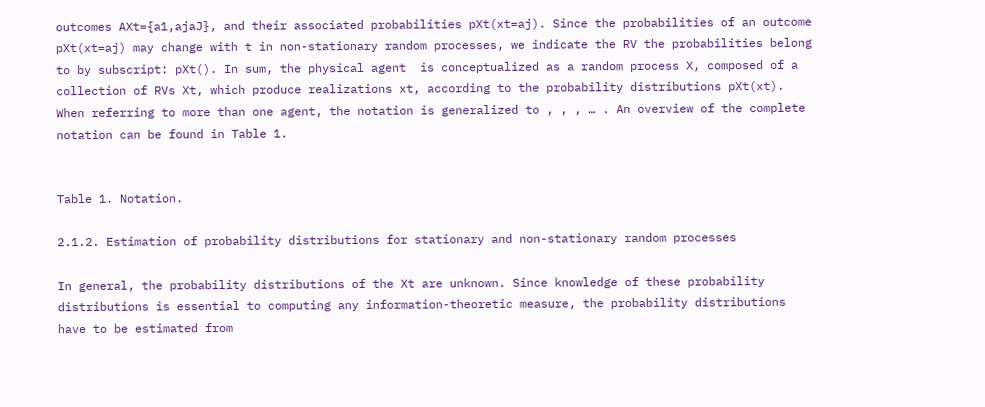outcomes AXt={a1,ajaJ}, and their associated probabilities pXt(xt=aj). Since the probabilities of an outcome pXt(xt=aj) may change with t in non-stationary random processes, we indicate the RV the probabilities belong to by subscript: pXt(). In sum, the physical agent  is conceptualized as a random process X, composed of a collection of RVs Xt, which produce realizations xt, according to the probability distributions pXt(xt). When referring to more than one agent, the notation is generalized to , , , … . An overview of the complete notation can be found in Table 1.


Table 1. Notation.

2.1.2. Estimation of probability distributions for stationary and non-stationary random processes

In general, the probability distributions of the Xt are unknown. Since knowledge of these probability distributions is essential to computing any information-theoretic measure, the probability distributions have to be estimated from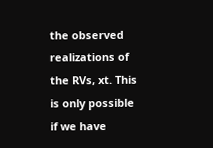the observed realizations of the RVs, xt. This is only possible if we have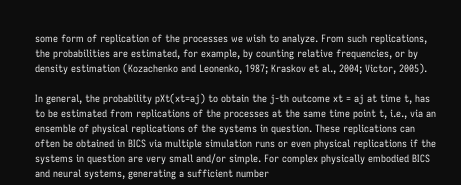some form of replication of the processes we wish to analyze. From such replications, the probabilities are estimated, for example, by counting relative frequencies, or by density estimation (Kozachenko and Leonenko, 1987; Kraskov et al., 2004; Victor, 2005).

In general, the probability pXt(xt=aj) to obtain the j-th outcome xt = aj at time t, has to be estimated from replications of the processes at the same time point t, i.e., via an ensemble of physical replications of the systems in question. These replications can often be obtained in BICS via multiple simulation runs or even physical replications if the systems in question are very small and/or simple. For complex physically embodied BICS and neural systems, generating a sufficient number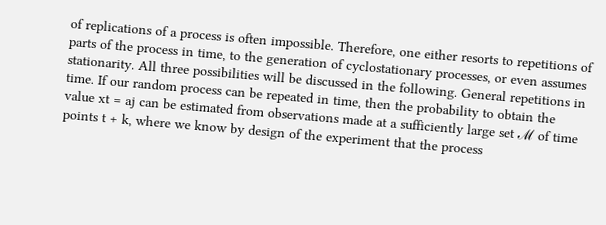of replications of a process is often impossible. Therefore, one either resorts to repetitions of parts of the process in time, to the generation of cyclostationary processes, or even assumes stationarity. All three possibilities will be discussed in the following. General repetitions in time. If our random process can be repeated in time, then the probability to obtain the value xt = aj can be estimated from observations made at a sufficiently large set ℳ of time points t + k, where we know by design of the experiment that the process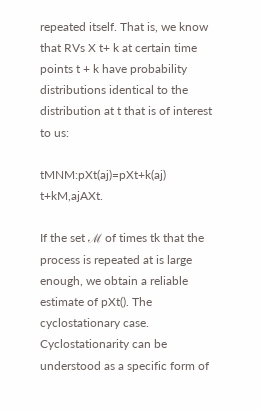repeated itself. That is, we know that RVs X t+ k at certain time points t + k have probability distributions identical to the distribution at t that is of interest to us:

tMNM:pXt(aj)=pXt+k(aj)  t+kM,ajAXt.

If the set ℳ of times tk that the process is repeated at is large enough, we obtain a reliable estimate of pXt(). The cyclostationary case. Cyclostationarity can be understood as a specific form of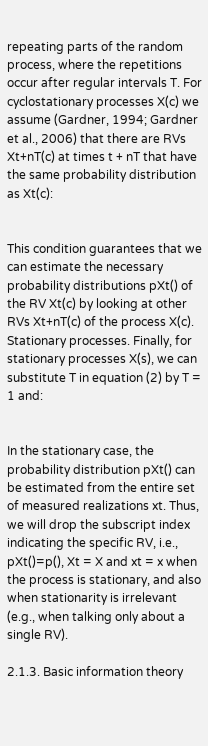repeating parts of the random process, where the repetitions occur after regular intervals T. For cyclostationary processes X(c) we assume (Gardner, 1994; Gardner et al., 2006) that there are RVs Xt+nT(c) at times t + nT that have the same probability distribution as Xt(c):


This condition guarantees that we can estimate the necessary probability distributions pXt() of the RV Xt(c) by looking at other RVs Xt+nT(c) of the process X(c). Stationary processes. Finally, for stationary processes X(s), we can substitute T in equation (2) by T = 1 and:


In the stationary case, the probability distribution pXt() can be estimated from the entire set of measured realizations xt. Thus, we will drop the subscript index indicating the specific RV, i.e., pXt()=p(), Xt = X and xt = x when the process is stationary, and also when stationarity is irrelevant (e.g., when talking only about a single RV).

2.1.3. Basic information theory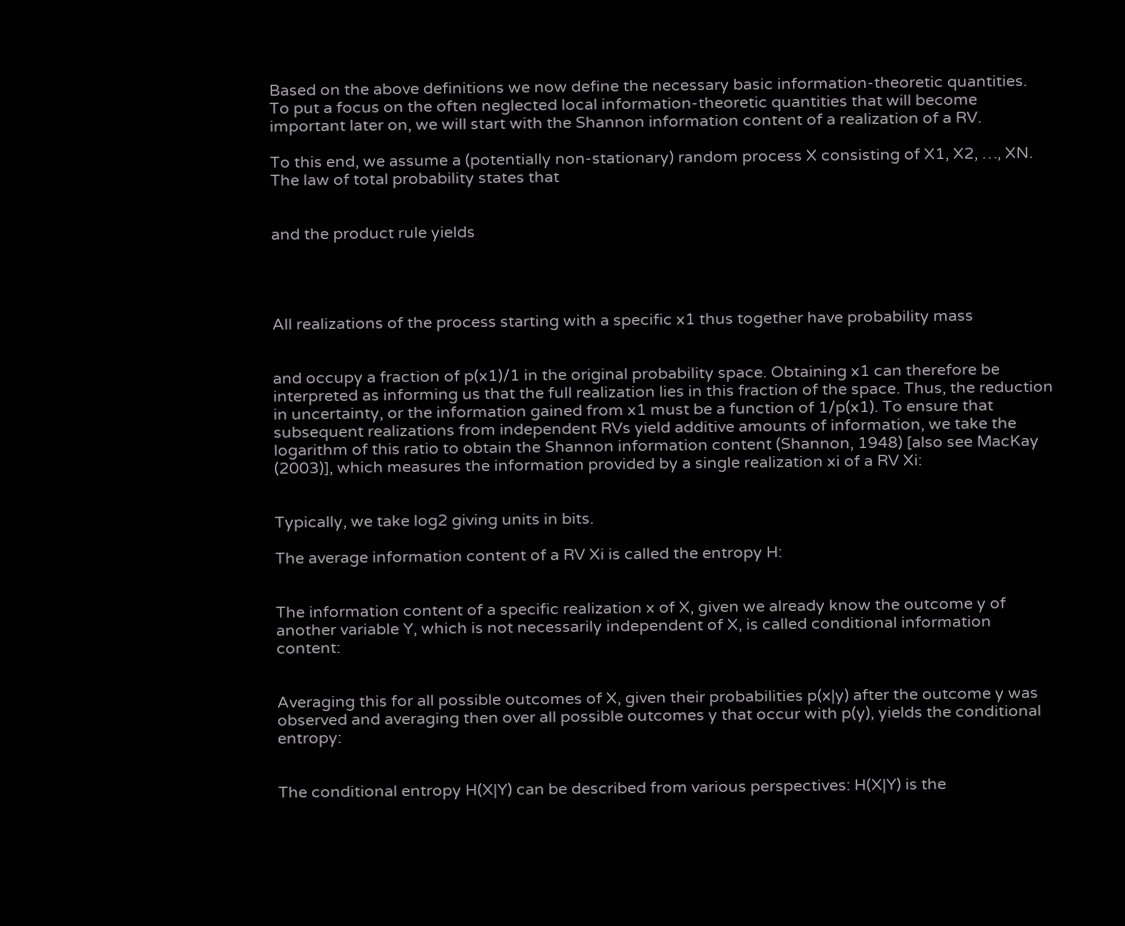Based on the above definitions we now define the necessary basic information-theoretic quantities. To put a focus on the often neglected local information-theoretic quantities that will become important later on, we will start with the Shannon information content of a realization of a RV.

To this end, we assume a (potentially non-stationary) random process X consisting of X1, X2, …, XN. The law of total probability states that


and the product rule yields




All realizations of the process starting with a specific x1 thus together have probability mass


and occupy a fraction of p(x1)/1 in the original probability space. Obtaining x1 can therefore be interpreted as informing us that the full realization lies in this fraction of the space. Thus, the reduction in uncertainty, or the information gained from x1 must be a function of 1/p(x1). To ensure that subsequent realizations from independent RVs yield additive amounts of information, we take the logarithm of this ratio to obtain the Shannon information content (Shannon, 1948) [also see MacKay (2003)], which measures the information provided by a single realization xi of a RV Xi:


Typically, we take log2 giving units in bits.

The average information content of a RV Xi is called the entropy H:


The information content of a specific realization x of X, given we already know the outcome y of another variable Y, which is not necessarily independent of X, is called conditional information content:


Averaging this for all possible outcomes of X, given their probabilities p(x|y) after the outcome y was observed and averaging then over all possible outcomes y that occur with p(y), yields the conditional entropy:


The conditional entropy H(X|Y) can be described from various perspectives: H(X|Y) is the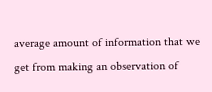average amount of information that we get from making an observation of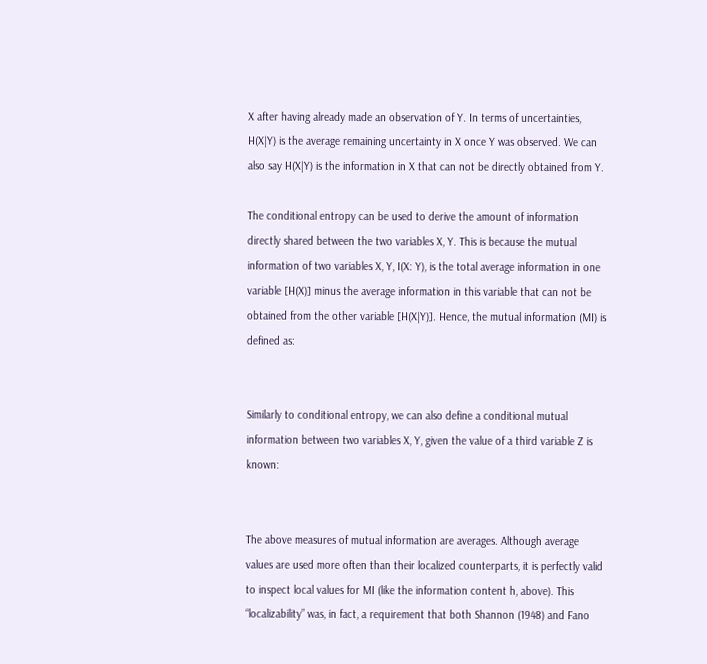X after having already made an observation of Y. In terms of uncertainties, H(X|Y) is the average remaining uncertainty in X once Y was observed. We can also say H(X|Y) is the information in X that can not be directly obtained from Y.

The conditional entropy can be used to derive the amount of information directly shared between the two variables X, Y. This is because the mutual information of two variables X, Y, I(X: Y), is the total average information in one variable [H(X)] minus the average information in this variable that can not be obtained from the other variable [H(X|Y)]. Hence, the mutual information (MI) is defined as:


Similarly to conditional entropy, we can also define a conditional mutual information between two variables X, Y, given the value of a third variable Z is known:


The above measures of mutual information are averages. Although average values are used more often than their localized counterparts, it is perfectly valid to inspect local values for MI (like the information content h, above). This “localizability” was, in fact, a requirement that both Shannon (1948) and Fano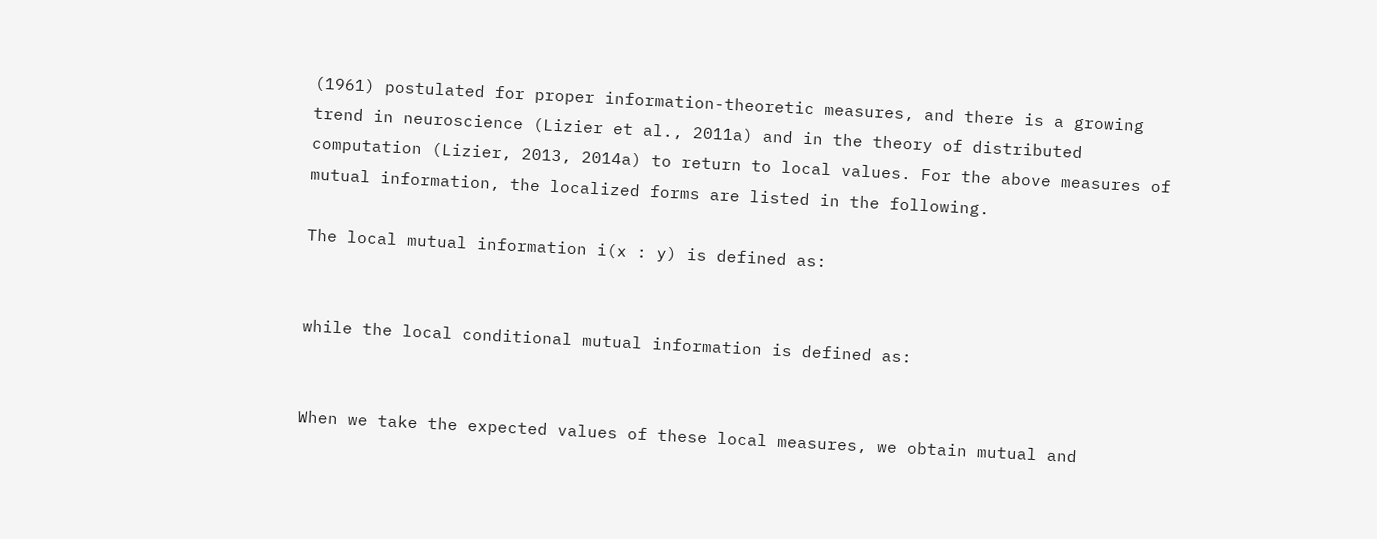(1961) postulated for proper information-theoretic measures, and there is a growing trend in neuroscience (Lizier et al., 2011a) and in the theory of distributed computation (Lizier, 2013, 2014a) to return to local values. For the above measures of mutual information, the localized forms are listed in the following.

The local mutual information i(x : y) is defined as:


while the local conditional mutual information is defined as:


When we take the expected values of these local measures, we obtain mutual and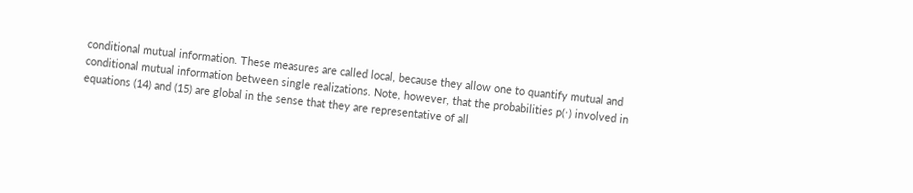conditional mutual information. These measures are called local, because they allow one to quantify mutual and conditional mutual information between single realizations. Note, however, that the probabilities p(⋅) involved in equations (14) and (15) are global in the sense that they are representative of all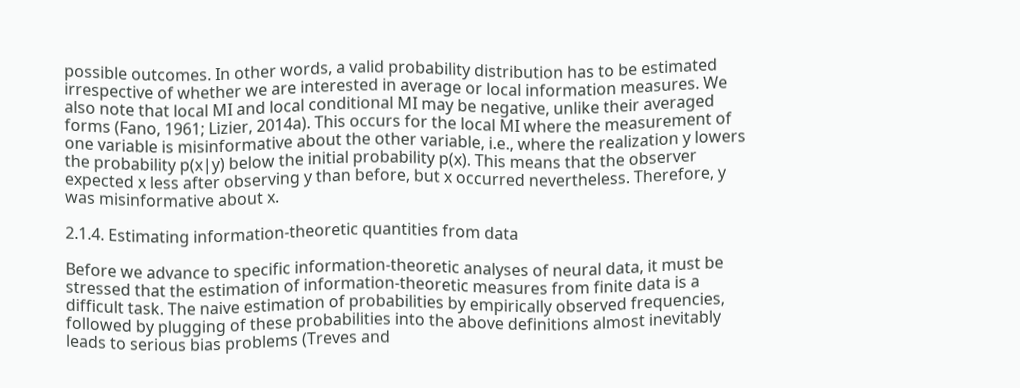possible outcomes. In other words, a valid probability distribution has to be estimated irrespective of whether we are interested in average or local information measures. We also note that local MI and local conditional MI may be negative, unlike their averaged forms (Fano, 1961; Lizier, 2014a). This occurs for the local MI where the measurement of one variable is misinformative about the other variable, i.e., where the realization y lowers the probability p(x|y) below the initial probability p(x). This means that the observer expected x less after observing y than before, but x occurred nevertheless. Therefore, y was misinformative about x.

2.1.4. Estimating information-theoretic quantities from data

Before we advance to specific information-theoretic analyses of neural data, it must be stressed that the estimation of information-theoretic measures from finite data is a difficult task. The naive estimation of probabilities by empirically observed frequencies, followed by plugging of these probabilities into the above definitions almost inevitably leads to serious bias problems (Treves and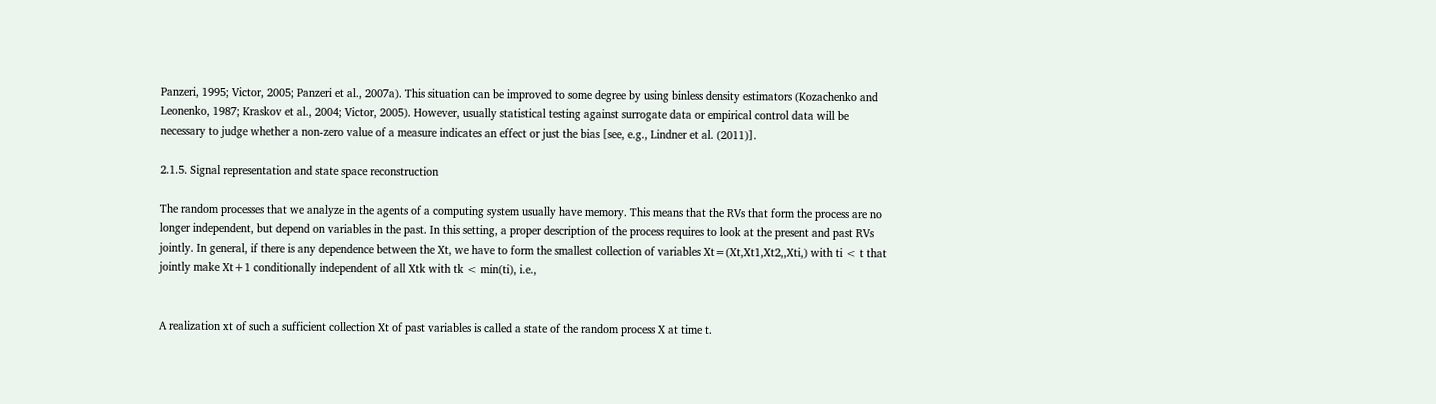Panzeri, 1995; Victor, 2005; Panzeri et al., 2007a). This situation can be improved to some degree by using binless density estimators (Kozachenko and Leonenko, 1987; Kraskov et al., 2004; Victor, 2005). However, usually statistical testing against surrogate data or empirical control data will be necessary to judge whether a non-zero value of a measure indicates an effect or just the bias [see, e.g., Lindner et al. (2011)].

2.1.5. Signal representation and state space reconstruction

The random processes that we analyze in the agents of a computing system usually have memory. This means that the RVs that form the process are no longer independent, but depend on variables in the past. In this setting, a proper description of the process requires to look at the present and past RVs jointly. In general, if there is any dependence between the Xt, we have to form the smallest collection of variables Xt=(Xt,Xt1,Xt2,,Xti,) with ti < t that jointly make Xt+1 conditionally independent of all Xtk with tk < min(ti), i.e.,


A realization xt of such a sufficient collection Xt of past variables is called a state of the random process X at time t.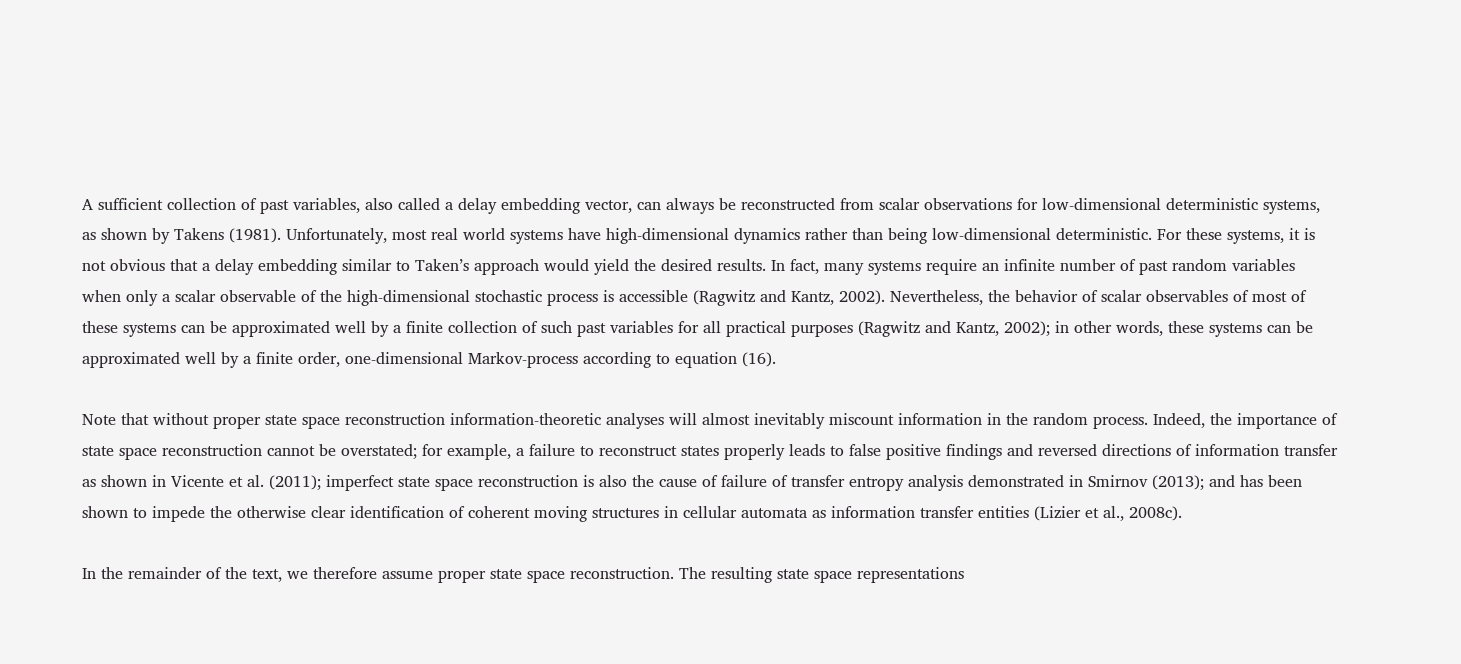A sufficient collection of past variables, also called a delay embedding vector, can always be reconstructed from scalar observations for low-dimensional deterministic systems, as shown by Takens (1981). Unfortunately, most real world systems have high-dimensional dynamics rather than being low-dimensional deterministic. For these systems, it is not obvious that a delay embedding similar to Taken’s approach would yield the desired results. In fact, many systems require an infinite number of past random variables when only a scalar observable of the high-dimensional stochastic process is accessible (Ragwitz and Kantz, 2002). Nevertheless, the behavior of scalar observables of most of these systems can be approximated well by a finite collection of such past variables for all practical purposes (Ragwitz and Kantz, 2002); in other words, these systems can be approximated well by a finite order, one-dimensional Markov-process according to equation (16).

Note that without proper state space reconstruction information-theoretic analyses will almost inevitably miscount information in the random process. Indeed, the importance of state space reconstruction cannot be overstated; for example, a failure to reconstruct states properly leads to false positive findings and reversed directions of information transfer as shown in Vicente et al. (2011); imperfect state space reconstruction is also the cause of failure of transfer entropy analysis demonstrated in Smirnov (2013); and has been shown to impede the otherwise clear identification of coherent moving structures in cellular automata as information transfer entities (Lizier et al., 2008c).

In the remainder of the text, we therefore assume proper state space reconstruction. The resulting state space representations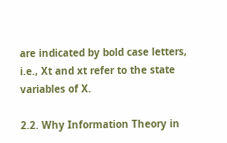are indicated by bold case letters, i.e., Xt and xt refer to the state variables of X.

2.2. Why Information Theory in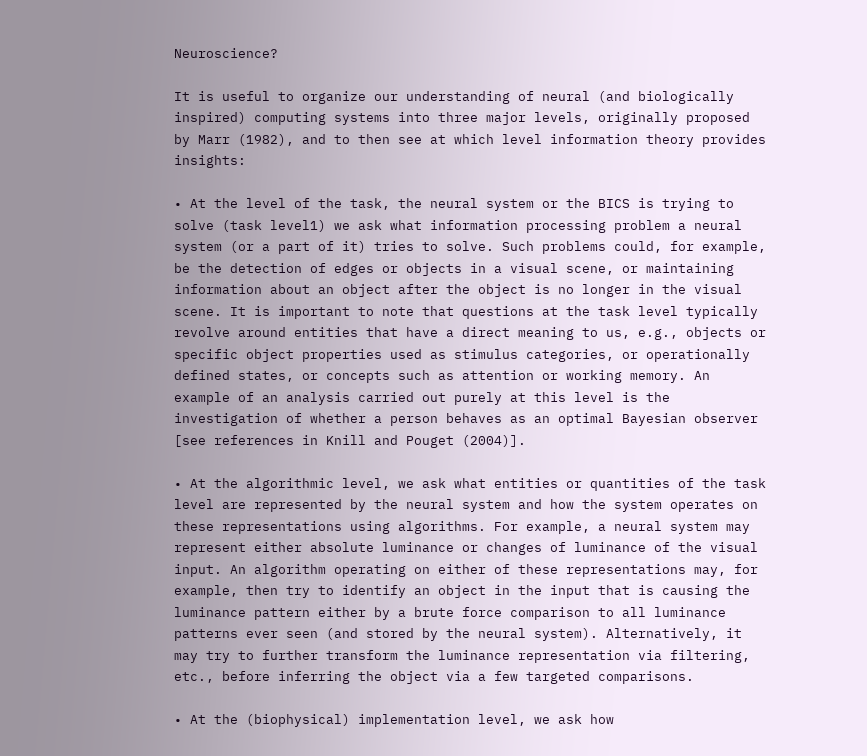Neuroscience?

It is useful to organize our understanding of neural (and biologically inspired) computing systems into three major levels, originally proposed by Marr (1982), and to then see at which level information theory provides insights:

• At the level of the task, the neural system or the BICS is trying to solve (task level1) we ask what information processing problem a neural system (or a part of it) tries to solve. Such problems could, for example, be the detection of edges or objects in a visual scene, or maintaining information about an object after the object is no longer in the visual scene. It is important to note that questions at the task level typically revolve around entities that have a direct meaning to us, e.g., objects or specific object properties used as stimulus categories, or operationally defined states, or concepts such as attention or working memory. An example of an analysis carried out purely at this level is the investigation of whether a person behaves as an optimal Bayesian observer [see references in Knill and Pouget (2004)].

• At the algorithmic level, we ask what entities or quantities of the task level are represented by the neural system and how the system operates on these representations using algorithms. For example, a neural system may represent either absolute luminance or changes of luminance of the visual input. An algorithm operating on either of these representations may, for example, then try to identify an object in the input that is causing the luminance pattern either by a brute force comparison to all luminance patterns ever seen (and stored by the neural system). Alternatively, it may try to further transform the luminance representation via filtering, etc., before inferring the object via a few targeted comparisons.

• At the (biophysical) implementation level, we ask how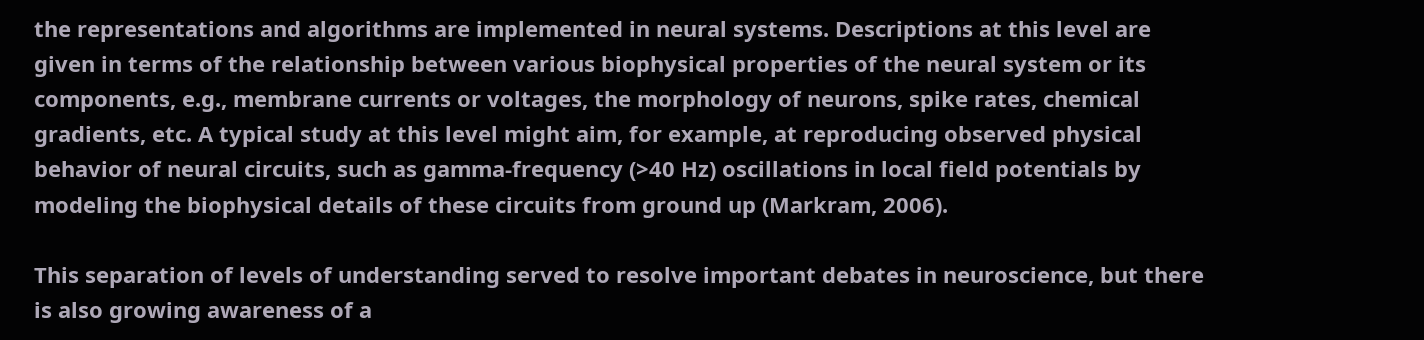the representations and algorithms are implemented in neural systems. Descriptions at this level are given in terms of the relationship between various biophysical properties of the neural system or its components, e.g., membrane currents or voltages, the morphology of neurons, spike rates, chemical gradients, etc. A typical study at this level might aim, for example, at reproducing observed physical behavior of neural circuits, such as gamma-frequency (>40 Hz) oscillations in local field potentials by modeling the biophysical details of these circuits from ground up (Markram, 2006).

This separation of levels of understanding served to resolve important debates in neuroscience, but there is also growing awareness of a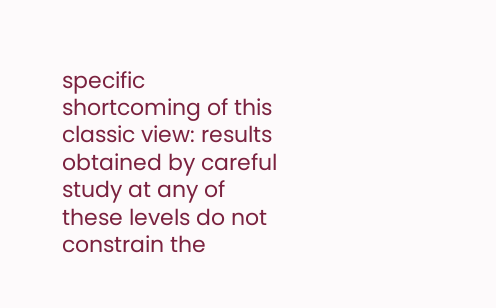specific shortcoming of this classic view: results obtained by careful study at any of these levels do not constrain the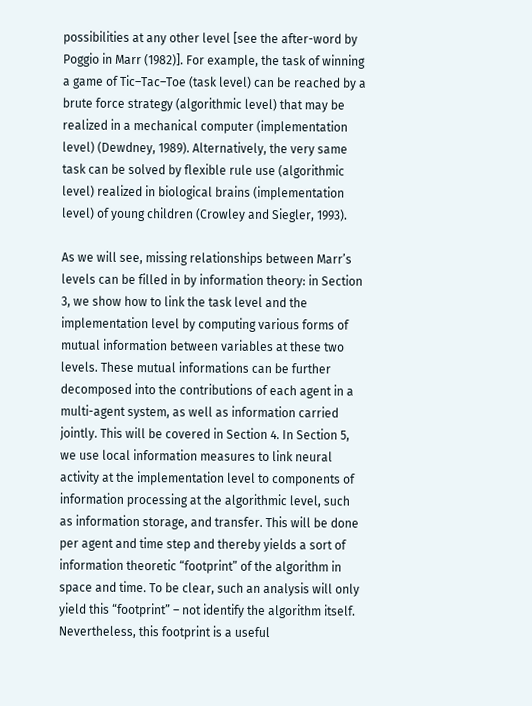possibilities at any other level [see the after-word by Poggio in Marr (1982)]. For example, the task of winning a game of Tic–Tac–Toe (task level) can be reached by a brute force strategy (algorithmic level) that may be realized in a mechanical computer (implementation level) (Dewdney, 1989). Alternatively, the very same task can be solved by flexible rule use (algorithmic level) realized in biological brains (implementation level) of young children (Crowley and Siegler, 1993).

As we will see, missing relationships between Marr’s levels can be filled in by information theory: in Section 3, we show how to link the task level and the implementation level by computing various forms of mutual information between variables at these two levels. These mutual informations can be further decomposed into the contributions of each agent in a multi-agent system, as well as information carried jointly. This will be covered in Section 4. In Section 5, we use local information measures to link neural activity at the implementation level to components of information processing at the algorithmic level, such as information storage, and transfer. This will be done per agent and time step and thereby yields a sort of information theoretic “footprint” of the algorithm in space and time. To be clear, such an analysis will only yield this “footprint” – not identify the algorithm itself. Nevertheless, this footprint is a useful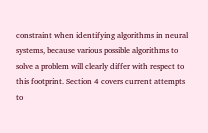constraint when identifying algorithms in neural systems, because various possible algorithms to solve a problem will clearly differ with respect to this footprint. Section 4 covers current attempts to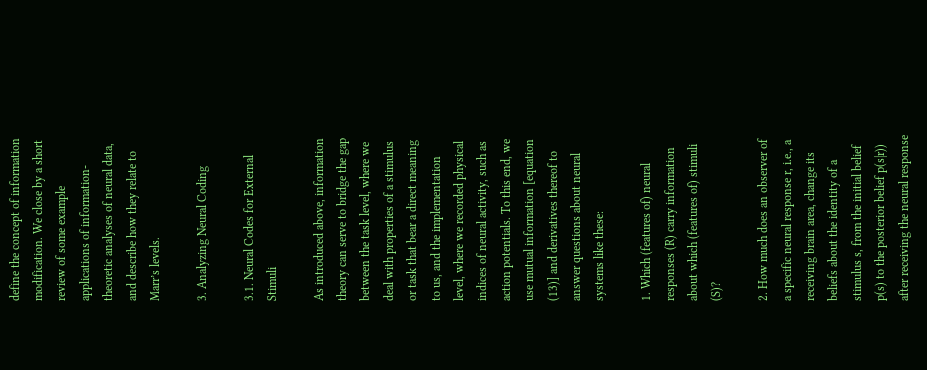define the concept of information modification. We close by a short review of some example applications of information-theoretic analyses of neural data, and describe how they relate to Marr’s levels.

3. Analyzing Neural Coding

3.1. Neural Codes for External Stimuli

As introduced above, information theory can serve to bridge the gap between the task level, where we deal with properties of a stimulus or task that bear a direct meaning to us, and the implementation level, where we recorded physical indices of neural activity, such as action potentials. To this end, we use mutual information [equation (13)] and derivatives thereof to answer questions about neural systems like these:

1. Which (features of) neural responses (R) carry information about which (features of) stimuli (S)?

2. How much does an observer of a specific neural response r, i.e., a receiving brain area, change its beliefs about the identity of a stimulus s, from the initial belief p(s) to the posterior belief p(s|r)) after receiving the neural response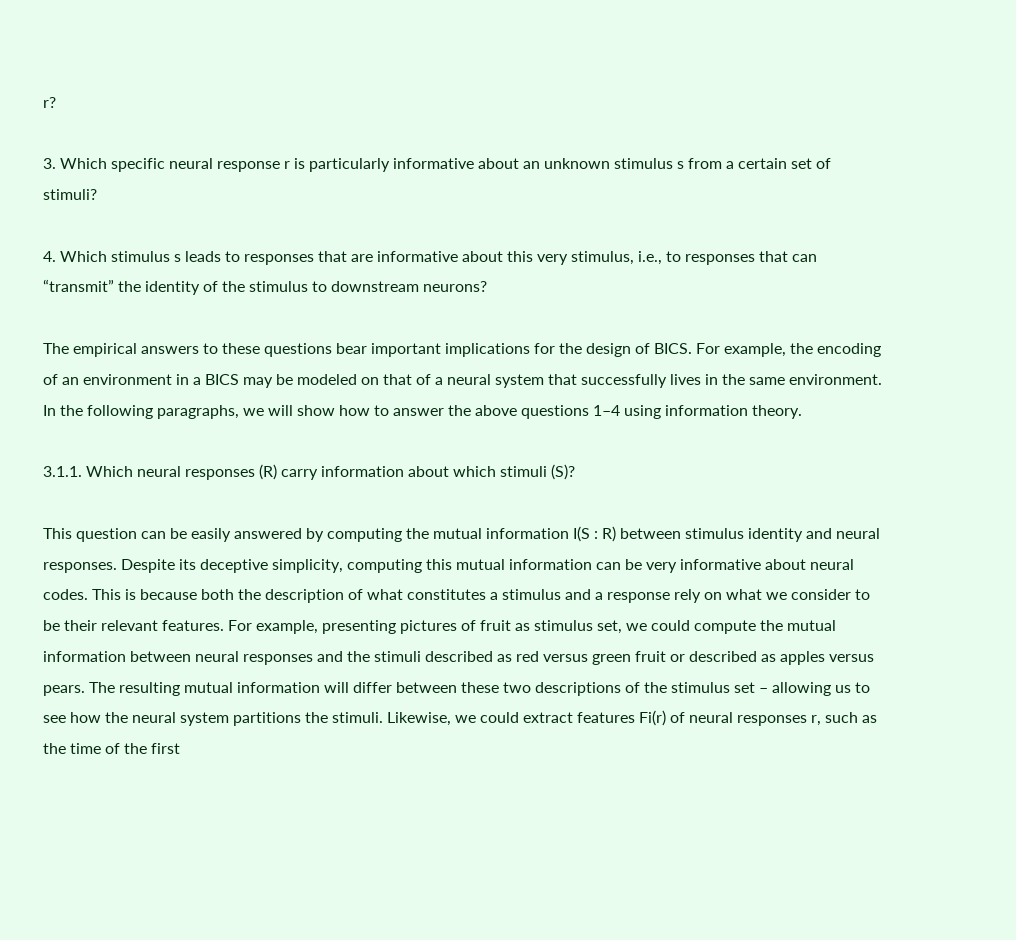r?

3. Which specific neural response r is particularly informative about an unknown stimulus s from a certain set of stimuli?

4. Which stimulus s leads to responses that are informative about this very stimulus, i.e., to responses that can “transmit” the identity of the stimulus to downstream neurons?

The empirical answers to these questions bear important implications for the design of BICS. For example, the encoding of an environment in a BICS may be modeled on that of a neural system that successfully lives in the same environment. In the following paragraphs, we will show how to answer the above questions 1–4 using information theory.

3.1.1. Which neural responses (R) carry information about which stimuli (S)?

This question can be easily answered by computing the mutual information I(S : R) between stimulus identity and neural responses. Despite its deceptive simplicity, computing this mutual information can be very informative about neural codes. This is because both the description of what constitutes a stimulus and a response rely on what we consider to be their relevant features. For example, presenting pictures of fruit as stimulus set, we could compute the mutual information between neural responses and the stimuli described as red versus green fruit or described as apples versus pears. The resulting mutual information will differ between these two descriptions of the stimulus set – allowing us to see how the neural system partitions the stimuli. Likewise, we could extract features Fi(r) of neural responses r, such as the time of the first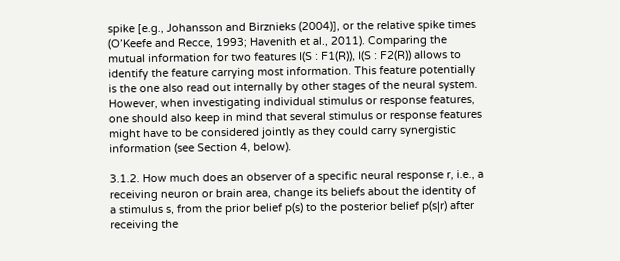spike [e.g., Johansson and Birznieks (2004)], or the relative spike times (O’Keefe and Recce, 1993; Havenith et al., 2011). Comparing the mutual information for two features I(S : F1(R)), I(S : F2(R)) allows to identify the feature carrying most information. This feature potentially is the one also read out internally by other stages of the neural system. However, when investigating individual stimulus or response features, one should also keep in mind that several stimulus or response features might have to be considered jointly as they could carry synergistic information (see Section 4, below).

3.1.2. How much does an observer of a specific neural response r, i.e., a receiving neuron or brain area, change its beliefs about the identity of a stimulus s, from the prior belief p(s) to the posterior belief p(s|r) after receiving the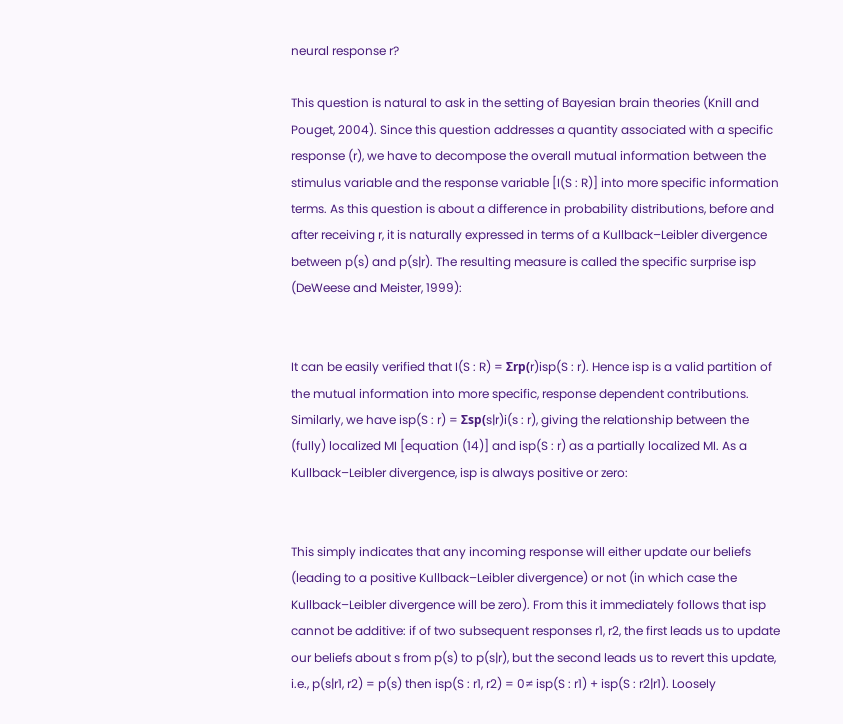neural response r?

This question is natural to ask in the setting of Bayesian brain theories (Knill and Pouget, 2004). Since this question addresses a quantity associated with a specific response (r), we have to decompose the overall mutual information between the stimulus variable and the response variable [I(S : R)] into more specific information terms. As this question is about a difference in probability distributions, before and after receiving r, it is naturally expressed in terms of a Kullback–Leibler divergence between p(s) and p(s|r). The resulting measure is called the specific surprise isp (DeWeese and Meister, 1999):


It can be easily verified that I(S : R) = Σrp(r)isp(S : r). Hence isp is a valid partition of the mutual information into more specific, response dependent contributions. Similarly, we have isp(S : r) = Σsp(s|r)i(s : r), giving the relationship between the (fully) localized MI [equation (14)] and isp(S : r) as a partially localized MI. As a Kullback–Leibler divergence, isp is always positive or zero:


This simply indicates that any incoming response will either update our beliefs (leading to a positive Kullback–Leibler divergence) or not (in which case the Kullback–Leibler divergence will be zero). From this it immediately follows that isp cannot be additive: if of two subsequent responses r1, r2, the first leads us to update our beliefs about s from p(s) to p(s|r), but the second leads us to revert this update, i.e., p(s|r1, r2) = p(s) then isp(S : r1, r2) = 0≠ isp(S : r1) + isp(S : r2|r1). Loosely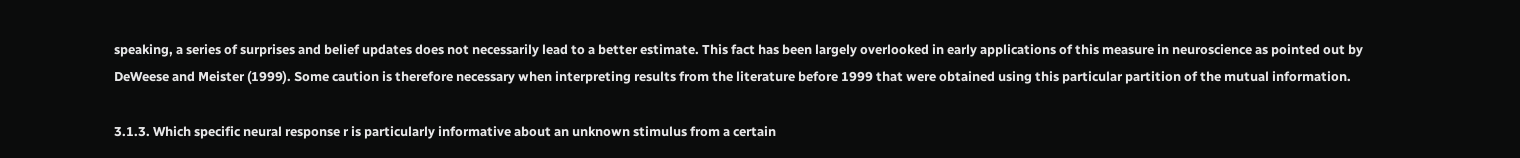speaking, a series of surprises and belief updates does not necessarily lead to a better estimate. This fact has been largely overlooked in early applications of this measure in neuroscience as pointed out by DeWeese and Meister (1999). Some caution is therefore necessary when interpreting results from the literature before 1999 that were obtained using this particular partition of the mutual information.

3.1.3. Which specific neural response r is particularly informative about an unknown stimulus from a certain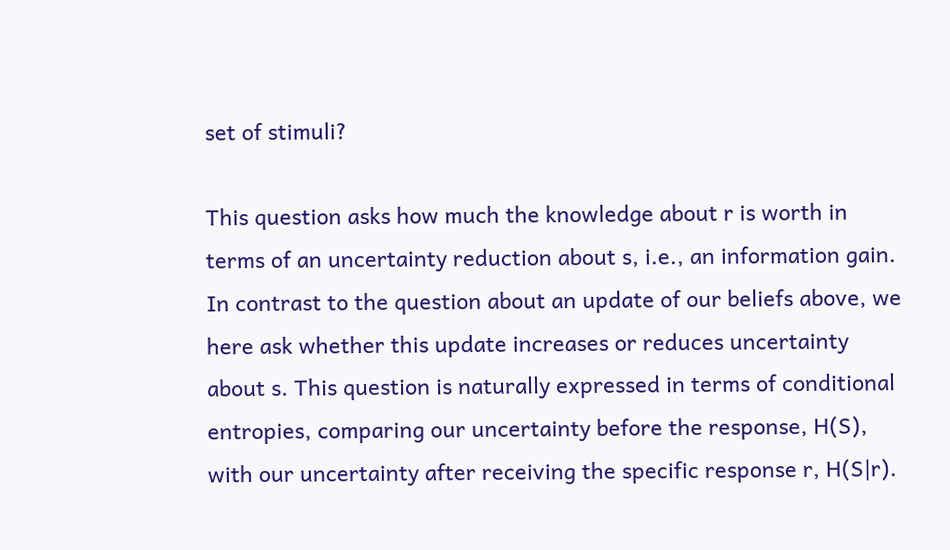set of stimuli?

This question asks how much the knowledge about r is worth in terms of an uncertainty reduction about s, i.e., an information gain. In contrast to the question about an update of our beliefs above, we here ask whether this update increases or reduces uncertainty about s. This question is naturally expressed in terms of conditional entropies, comparing our uncertainty before the response, H(S), with our uncertainty after receiving the specific response r, H(S|r).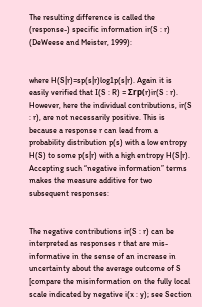The resulting difference is called the (response-) specific information ir(S : r) (DeWeese and Meister, 1999):


where H(S|r)=sp(s|r)log1p(s|r). Again it is easily verified that I(S : R) = Σrp(r)ir(S : r). However, here the individual contributions, ir(S : r), are not necessarily positive. This is because a response r can lead from a probability distribution p(s) with a low entropy H(S) to some p(s|r) with a high entropy H(S|r). Accepting such “negative information” terms makes the measure additive for two subsequent responses:


The negative contributions ir(S : r) can be interpreted as responses r that are mis-informative in the sense of an increase in uncertainty about the average outcome of S [compare the misinformation on the fully local scale indicated by negative i(x : y); see Section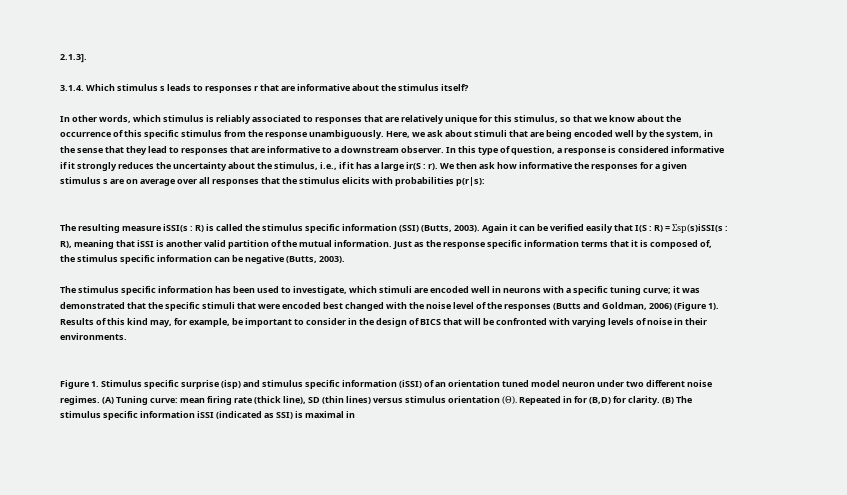2.1.3].

3.1.4. Which stimulus s leads to responses r that are informative about the stimulus itself?

In other words, which stimulus is reliably associated to responses that are relatively unique for this stimulus, so that we know about the occurrence of this specific stimulus from the response unambiguously. Here, we ask about stimuli that are being encoded well by the system, in the sense that they lead to responses that are informative to a downstream observer. In this type of question, a response is considered informative if it strongly reduces the uncertainty about the stimulus, i.e., if it has a large ir(S : r). We then ask how informative the responses for a given stimulus s are on average over all responses that the stimulus elicits with probabilities p(r|s):


The resulting measure iSSI(s : R) is called the stimulus specific information (SSI) (Butts, 2003). Again it can be verified easily that I(S : R) = Σsp(s)iSSI(s : R), meaning that iSSI is another valid partition of the mutual information. Just as the response specific information terms that it is composed of, the stimulus specific information can be negative (Butts, 2003).

The stimulus specific information has been used to investigate, which stimuli are encoded well in neurons with a specific tuning curve; it was demonstrated that the specific stimuli that were encoded best changed with the noise level of the responses (Butts and Goldman, 2006) (Figure 1). Results of this kind may, for example, be important to consider in the design of BICS that will be confronted with varying levels of noise in their environments.


Figure 1. Stimulus specific surprise (isp) and stimulus specific information (iSSI) of an orientation tuned model neuron under two different noise regimes. (A) Tuning curve: mean firing rate (thick line), SD (thin lines) versus stimulus orientation (Θ). Repeated in for (B,D) for clarity. (B) The stimulus specific information iSSI (indicated as SSI) is maximal in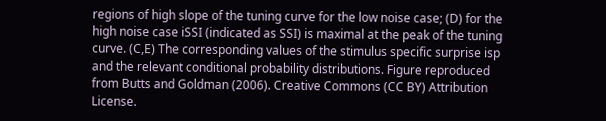regions of high slope of the tuning curve for the low noise case; (D) for the high noise case iSSI (indicated as SSI) is maximal at the peak of the tuning curve. (C,E) The corresponding values of the stimulus specific surprise isp and the relevant conditional probability distributions. Figure reproduced from Butts and Goldman (2006). Creative Commons (CC BY) Attribution License.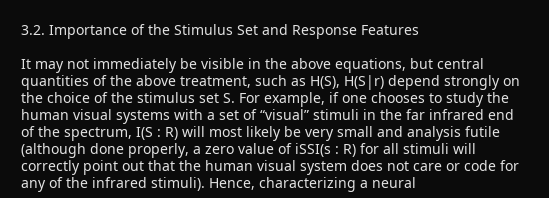3.2. Importance of the Stimulus Set and Response Features

It may not immediately be visible in the above equations, but central quantities of the above treatment, such as H(S), H(S|r) depend strongly on the choice of the stimulus set S. For example, if one chooses to study the human visual systems with a set of “visual” stimuli in the far infrared end of the spectrum, I(S : R) will most likely be very small and analysis futile (although done properly, a zero value of iSSI(s : R) for all stimuli will correctly point out that the human visual system does not care or code for any of the infrared stimuli). Hence, characterizing a neural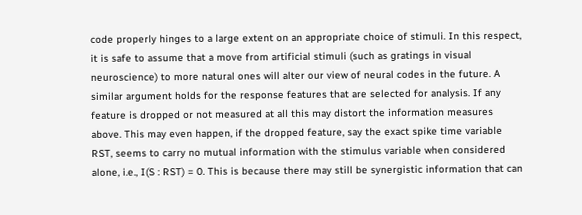code properly hinges to a large extent on an appropriate choice of stimuli. In this respect, it is safe to assume that a move from artificial stimuli (such as gratings in visual neuroscience) to more natural ones will alter our view of neural codes in the future. A similar argument holds for the response features that are selected for analysis. If any feature is dropped or not measured at all this may distort the information measures above. This may even happen, if the dropped feature, say the exact spike time variable RST, seems to carry no mutual information with the stimulus variable when considered alone, i.e., I(S : RST) = 0. This is because there may still be synergistic information that can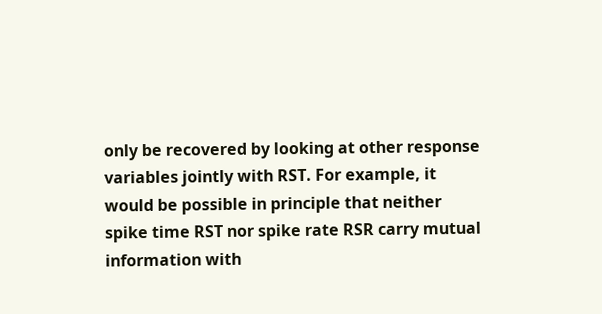only be recovered by looking at other response variables jointly with RST. For example, it would be possible in principle that neither spike time RST nor spike rate RSR carry mutual information with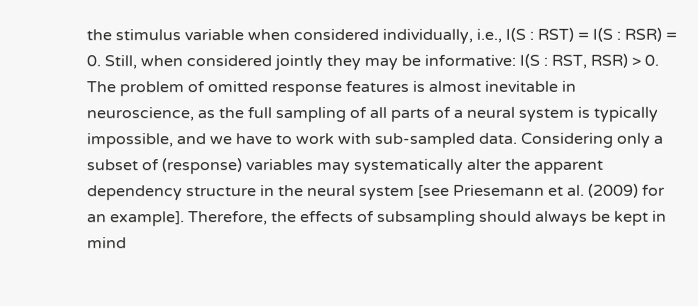the stimulus variable when considered individually, i.e., I(S : RST) = I(S : RSR) = 0. Still, when considered jointly they may be informative: I(S : RST, RSR) > 0. The problem of omitted response features is almost inevitable in neuroscience, as the full sampling of all parts of a neural system is typically impossible, and we have to work with sub-sampled data. Considering only a subset of (response) variables may systematically alter the apparent dependency structure in the neural system [see Priesemann et al. (2009) for an example]. Therefore, the effects of subsampling should always be kept in mind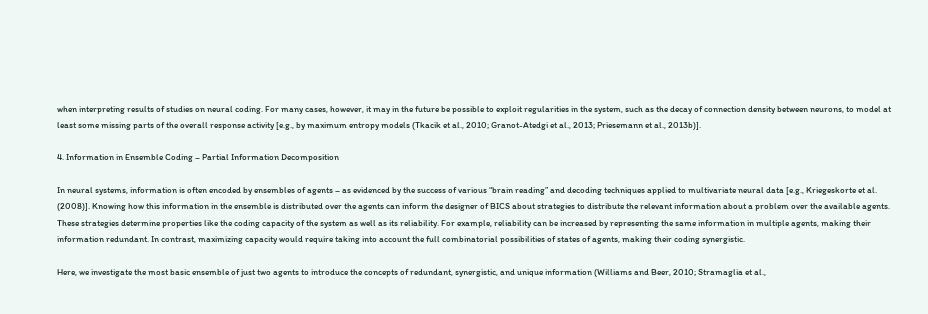when interpreting results of studies on neural coding. For many cases, however, it may in the future be possible to exploit regularities in the system, such as the decay of connection density between neurons, to model at least some missing parts of the overall response activity [e.g., by maximum entropy models (Tkacik et al., 2010; Granot-Atedgi et al., 2013; Priesemann et al., 2013b)].

4. Information in Ensemble Coding – Partial Information Decomposition

In neural systems, information is often encoded by ensembles of agents – as evidenced by the success of various “brain reading” and decoding techniques applied to multivariate neural data [e.g., Kriegeskorte et al. (2008)]. Knowing how this information in the ensemble is distributed over the agents can inform the designer of BICS about strategies to distribute the relevant information about a problem over the available agents. These strategies determine properties like the coding capacity of the system as well as its reliability. For example, reliability can be increased by representing the same information in multiple agents, making their information redundant. In contrast, maximizing capacity would require taking into account the full combinatorial possibilities of states of agents, making their coding synergistic.

Here, we investigate the most basic ensemble of just two agents to introduce the concepts of redundant, synergistic, and unique information (Williams and Beer, 2010; Stramaglia et al.,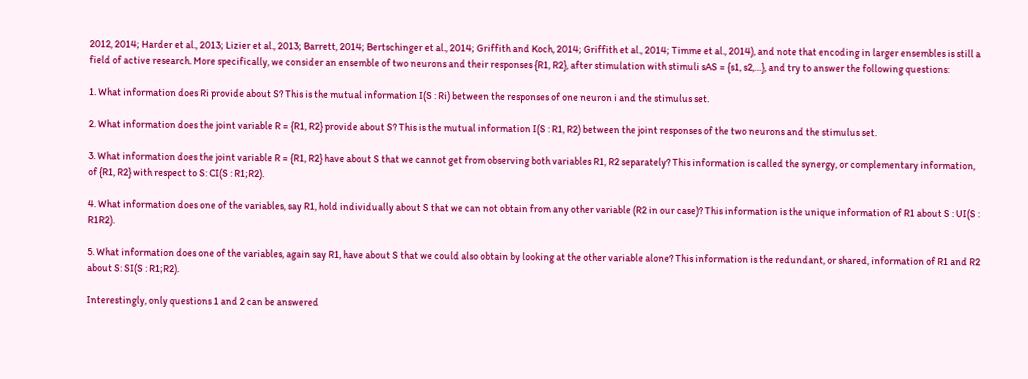2012, 2014; Harder et al., 2013; Lizier et al., 2013; Barrett, 2014; Bertschinger et al., 2014; Griffith and Koch, 2014; Griffith et al., 2014; Timme et al., 2014), and note that encoding in larger ensembles is still a field of active research. More specifically, we consider an ensemble of two neurons and their responses {R1, R2}, after stimulation with stimuli sAS = {s1, s2,…}, and try to answer the following questions:

1. What information does Ri provide about S? This is the mutual information I(S : Ri) between the responses of one neuron i and the stimulus set.

2. What information does the joint variable R = {R1, R2} provide about S? This is the mutual information I(S : R1, R2) between the joint responses of the two neurons and the stimulus set.

3. What information does the joint variable R = {R1, R2} have about S that we cannot get from observing both variables R1, R2 separately? This information is called the synergy, or complementary information, of {R1, R2} with respect to S: CI(S : R1;R2).

4. What information does one of the variables, say R1, hold individually about S that we can not obtain from any other variable (R2 in our case)? This information is the unique information of R1 about S : UI(S : R1R2).

5. What information does one of the variables, again say R1, have about S that we could also obtain by looking at the other variable alone? This information is the redundant, or shared, information of R1 and R2 about S: SI(S : R1;R2).

Interestingly, only questions 1 and 2 can be answered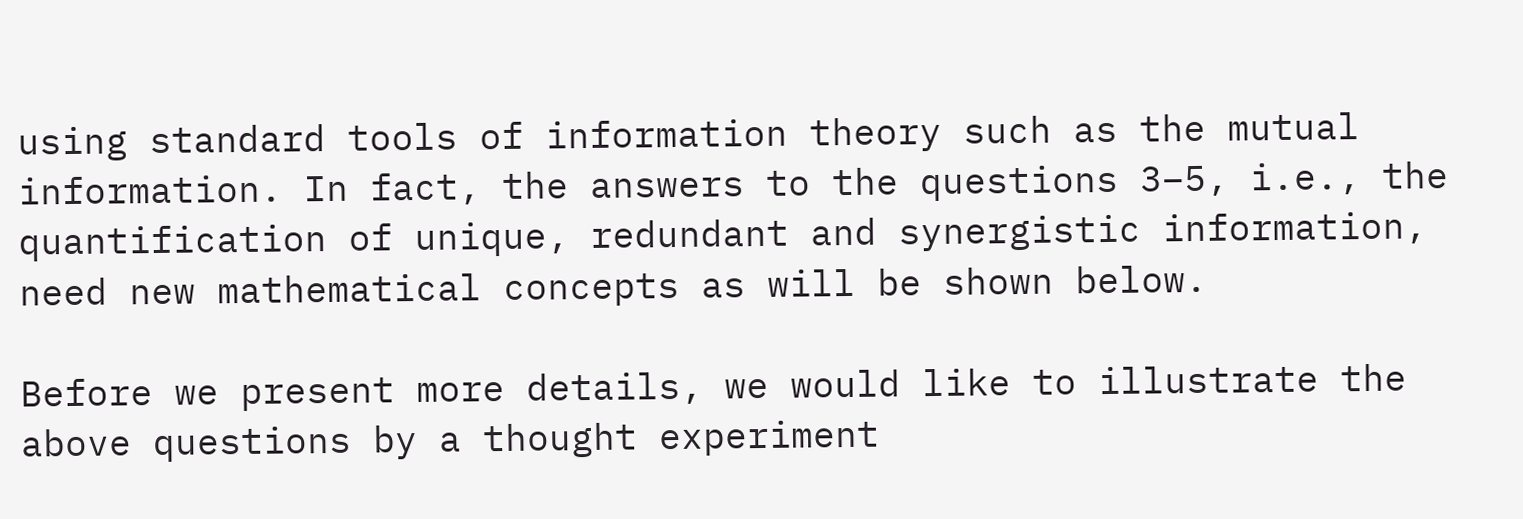using standard tools of information theory such as the mutual information. In fact, the answers to the questions 3–5, i.e., the quantification of unique, redundant and synergistic information, need new mathematical concepts as will be shown below.

Before we present more details, we would like to illustrate the above questions by a thought experiment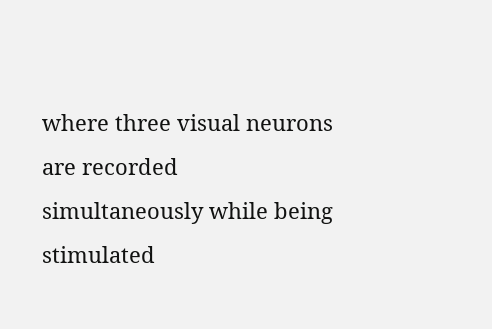where three visual neurons are recorded simultaneously while being stimulated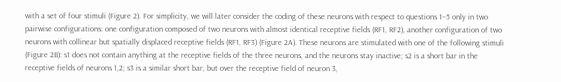with a set of four stimuli (Figure 2). For simplicity, we will later consider the coding of these neurons with respect to questions 1–5 only in two pairwise configurations: one configuration composed of two neurons with almost identical receptive fields (RF1, RF2), another configuration of two neurons with collinear but spatially displaced receptive fields (RF1, RF3) (Figure 2A). These neurons are stimulated with one of the following stimuli (Figure 2B): s1 does not contain anything at the receptive fields of the three neurons, and the neurons stay inactive; s2 is a short bar in the receptive fields of neurons 1,2; s3 is a similar short bar, but over the receptive field of neuron 3,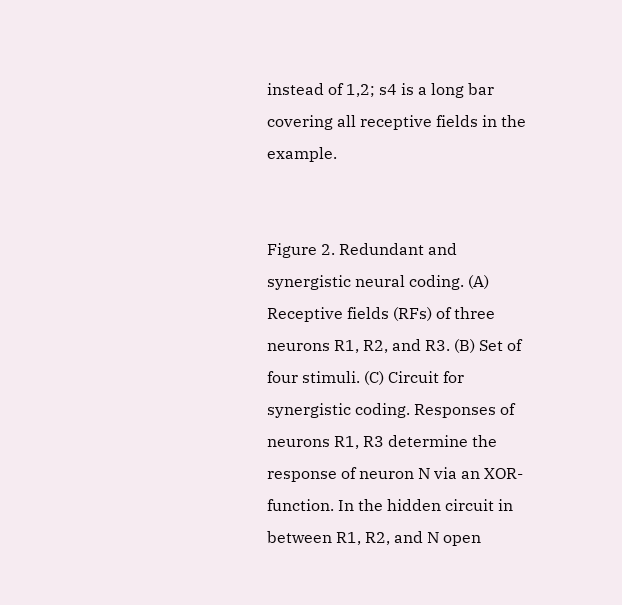instead of 1,2; s4 is a long bar covering all receptive fields in the example.


Figure 2. Redundant and synergistic neural coding. (A) Receptive fields (RFs) of three neurons R1, R2, and R3. (B) Set of four stimuli. (C) Circuit for synergistic coding. Responses of neurons R1, R3 determine the response of neuron N via an XOR-function. In the hidden circuit in between R1, R2, and N open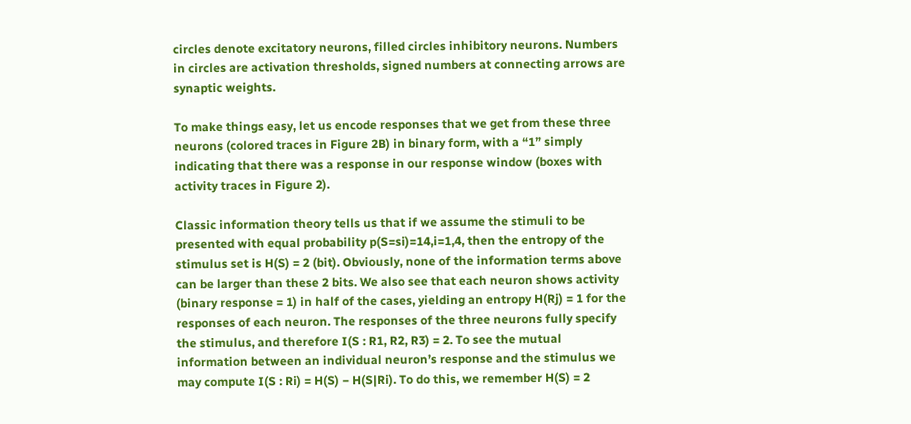circles denote excitatory neurons, filled circles inhibitory neurons. Numbers in circles are activation thresholds, signed numbers at connecting arrows are synaptic weights.

To make things easy, let us encode responses that we get from these three neurons (colored traces in Figure 2B) in binary form, with a “1” simply indicating that there was a response in our response window (boxes with activity traces in Figure 2).

Classic information theory tells us that if we assume the stimuli to be presented with equal probability p(S=si)=14,i=1,4, then the entropy of the stimulus set is H(S) = 2 (bit). Obviously, none of the information terms above can be larger than these 2 bits. We also see that each neuron shows activity (binary response = 1) in half of the cases, yielding an entropy H(Rj) = 1 for the responses of each neuron. The responses of the three neurons fully specify the stimulus, and therefore I(S : R1, R2, R3) = 2. To see the mutual information between an individual neuron’s response and the stimulus we may compute I(S : Ri) = H(S) − H(S|Ri). To do this, we remember H(S) = 2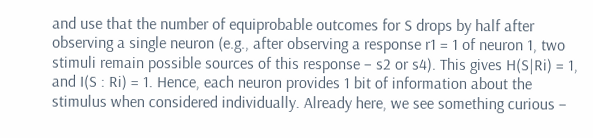and use that the number of equiprobable outcomes for S drops by half after observing a single neuron (e.g., after observing a response r1 = 1 of neuron 1, two stimuli remain possible sources of this response – s2 or s4). This gives H(S|Ri) = 1, and I(S : Ri) = 1. Hence, each neuron provides 1 bit of information about the stimulus when considered individually. Already here, we see something curious –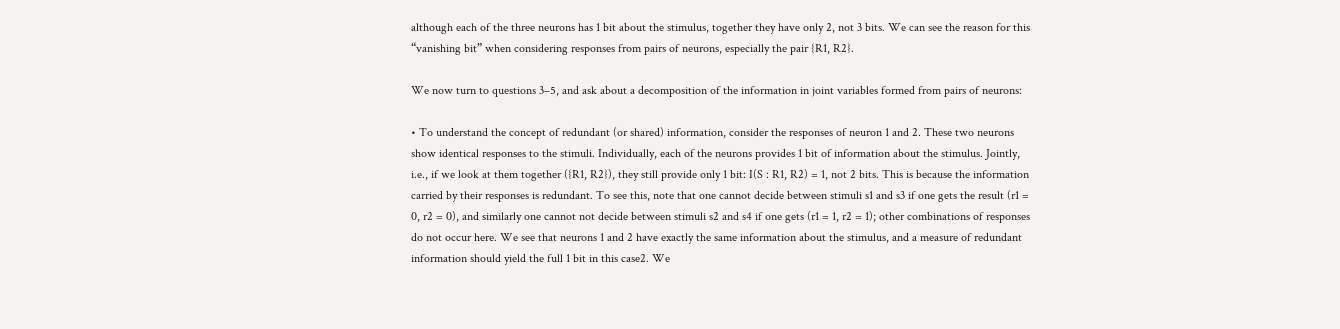although each of the three neurons has 1 bit about the stimulus, together they have only 2, not 3 bits. We can see the reason for this “vanishing bit” when considering responses from pairs of neurons, especially the pair {R1, R2}.

We now turn to questions 3–5, and ask about a decomposition of the information in joint variables formed from pairs of neurons:

• To understand the concept of redundant (or shared) information, consider the responses of neuron 1 and 2. These two neurons show identical responses to the stimuli. Individually, each of the neurons provides 1 bit of information about the stimulus. Jointly, i.e., if we look at them together ({R1, R2}), they still provide only 1 bit: I(S : R1, R2) = 1, not 2 bits. This is because the information carried by their responses is redundant. To see this, note that one cannot decide between stimuli s1 and s3 if one gets the result (r1 = 0, r2 = 0), and similarly one cannot not decide between stimuli s2 and s4 if one gets (r1 = 1, r2 = 1); other combinations of responses do not occur here. We see that neurons 1 and 2 have exactly the same information about the stimulus, and a measure of redundant information should yield the full 1 bit in this case2. We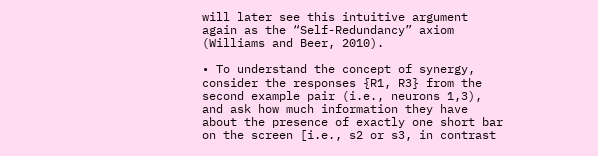will later see this intuitive argument again as the “Self-Redundancy” axiom (Williams and Beer, 2010).

• To understand the concept of synergy, consider the responses {R1, R3} from the second example pair (i.e., neurons 1,3), and ask how much information they have about the presence of exactly one short bar on the screen [i.e., s2 or s3, in contrast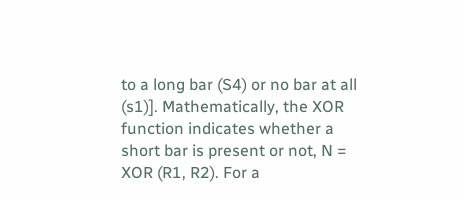to a long bar (S4) or no bar at all (s1)]. Mathematically, the XOR function indicates whether a short bar is present or not, N = XOR (R1, R2). For a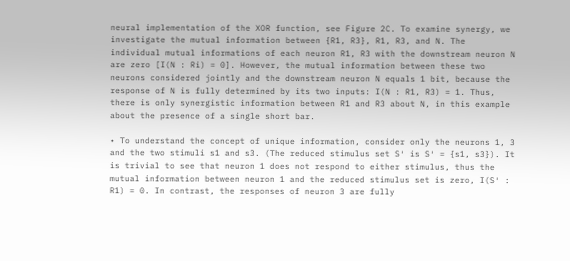neural implementation of the XOR function, see Figure 2C. To examine synergy, we investigate the mutual information between {R1, R3}, R1, R3, and N. The individual mutual informations of each neuron R1, R3 with the downstream neuron N are zero [I(N : Ri) = 0]. However, the mutual information between these two neurons considered jointly and the downstream neuron N equals 1 bit, because the response of N is fully determined by its two inputs: I(N : R1, R3) = 1. Thus, there is only synergistic information between R1 and R3 about N, in this example about the presence of a single short bar.

• To understand the concept of unique information, consider only the neurons 1, 3 and the two stimuli s1 and s3. (The reduced stimulus set S′ is S′ = {s1, s3}). It is trivial to see that neuron 1 does not respond to either stimulus, thus the mutual information between neuron 1 and the reduced stimulus set is zero, I(S′ : R1) = 0. In contrast, the responses of neuron 3 are fully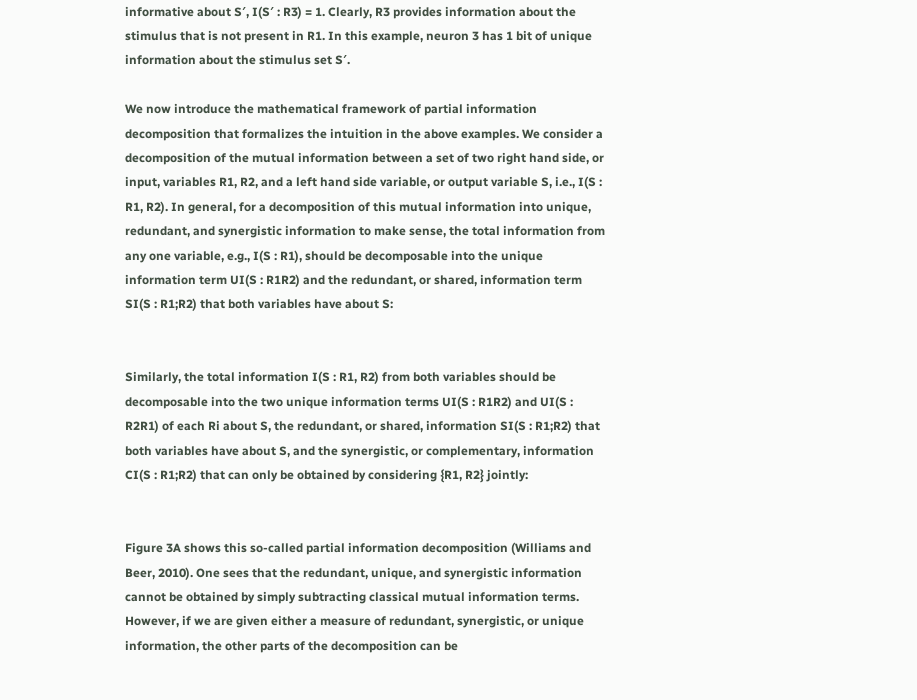informative about S′, I(S′ : R3) = 1. Clearly, R3 provides information about the stimulus that is not present in R1. In this example, neuron 3 has 1 bit of unique information about the stimulus set S′.

We now introduce the mathematical framework of partial information decomposition that formalizes the intuition in the above examples. We consider a decomposition of the mutual information between a set of two right hand side, or input, variables R1, R2, and a left hand side variable, or output variable S, i.e., I(S : R1, R2). In general, for a decomposition of this mutual information into unique, redundant, and synergistic information to make sense, the total information from any one variable, e.g., I(S : R1), should be decomposable into the unique information term UI(S : R1R2) and the redundant, or shared, information term SI(S : R1;R2) that both variables have about S:


Similarly, the total information I(S : R1, R2) from both variables should be decomposable into the two unique information terms UI(S : R1R2) and UI(S : R2R1) of each Ri about S, the redundant, or shared, information SI(S : R1;R2) that both variables have about S, and the synergistic, or complementary, information CI(S : R1;R2) that can only be obtained by considering {R1, R2} jointly:


Figure 3A shows this so-called partial information decomposition (Williams and Beer, 2010). One sees that the redundant, unique, and synergistic information cannot be obtained by simply subtracting classical mutual information terms. However, if we are given either a measure of redundant, synergistic, or unique information, the other parts of the decomposition can be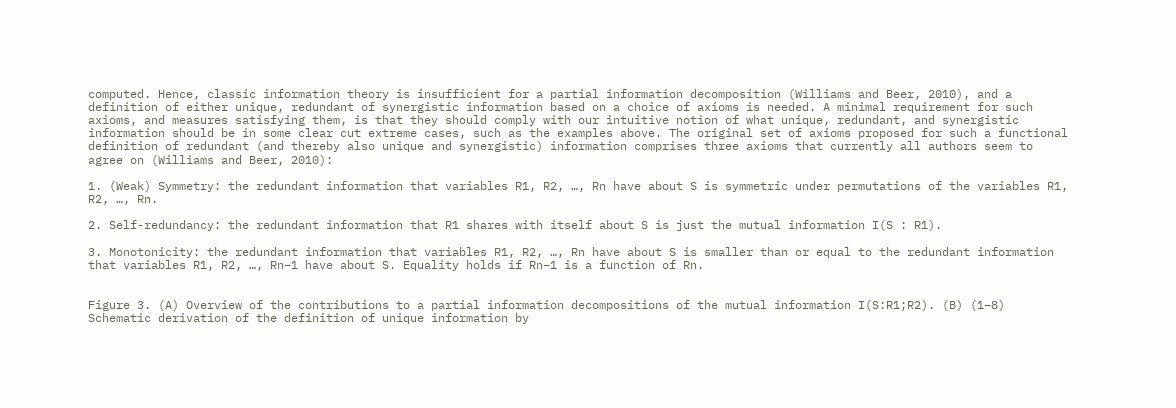computed. Hence, classic information theory is insufficient for a partial information decomposition (Williams and Beer, 2010), and a definition of either unique, redundant of synergistic information based on a choice of axioms is needed. A minimal requirement for such axioms, and measures satisfying them, is that they should comply with our intuitive notion of what unique, redundant, and synergistic information should be in some clear cut extreme cases, such as the examples above. The original set of axioms proposed for such a functional definition of redundant (and thereby also unique and synergistic) information comprises three axioms that currently all authors seem to agree on (Williams and Beer, 2010):

1. (Weak) Symmetry: the redundant information that variables R1, R2, …, Rn have about S is symmetric under permutations of the variables R1, R2, …, Rn.

2. Self-redundancy: the redundant information that R1 shares with itself about S is just the mutual information I(S : R1).

3. Monotonicity: the redundant information that variables R1, R2, …, Rn have about S is smaller than or equal to the redundant information that variables R1, R2, …, Rn−1 have about S. Equality holds if Rn−1 is a function of Rn.


Figure 3. (A) Overview of the contributions to a partial information decompositions of the mutual information I(S:R1;R2). (B) (1–8) Schematic derivation of the definition of unique information by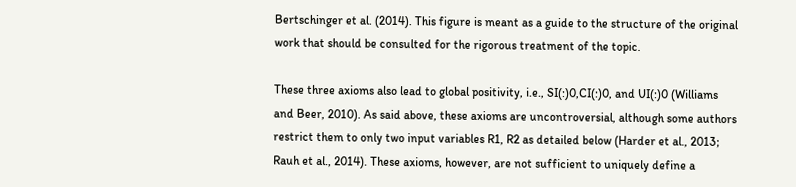Bertschinger et al. (2014). This figure is meant as a guide to the structure of the original work that should be consulted for the rigorous treatment of the topic.

These three axioms also lead to global positivity, i.e., SI(:)0,CI(:)0, and UI(:)0 (Williams and Beer, 2010). As said above, these axioms are uncontroversial, although some authors restrict them to only two input variables R1, R2 as detailed below (Harder et al., 2013; Rauh et al., 2014). These axioms, however, are not sufficient to uniquely define a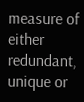measure of either redundant, unique or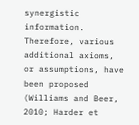synergistic information. Therefore, various additional axioms, or assumptions, have been proposed (Williams and Beer, 2010; Harder et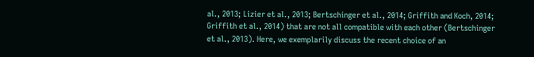al., 2013; Lizier et al., 2013; Bertschinger et al., 2014; Griffith and Koch, 2014; Griffith et al., 2014) that are not all compatible with each other (Bertschinger et al., 2013). Here, we exemplarily discuss the recent choice of an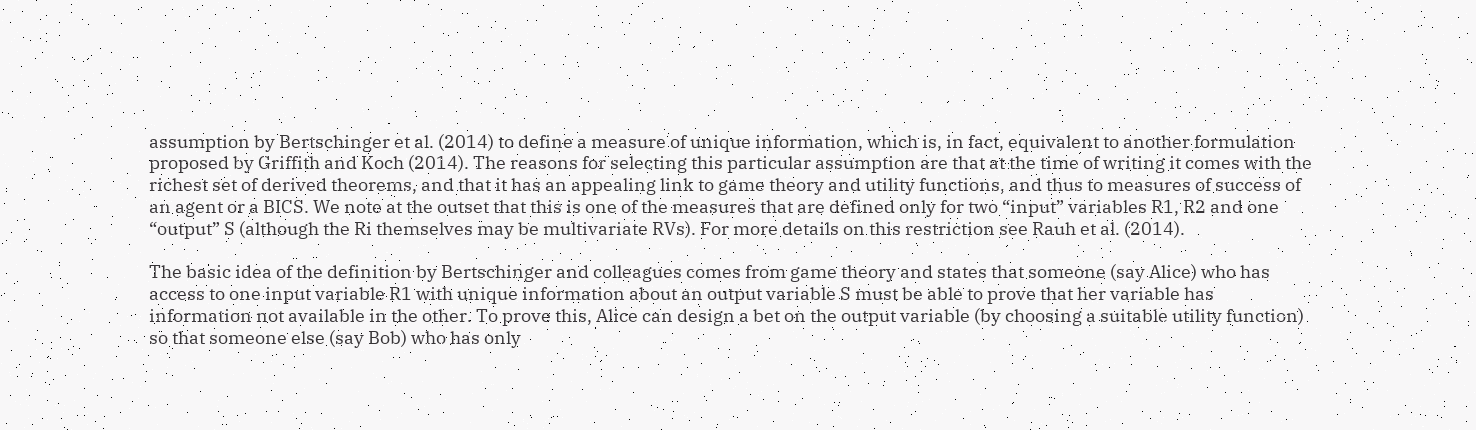assumption by Bertschinger et al. (2014) to define a measure of unique information, which is, in fact, equivalent to another formulation proposed by Griffith and Koch (2014). The reasons for selecting this particular assumption are that at the time of writing it comes with the richest set of derived theorems, and that it has an appealing link to game theory and utility functions, and thus to measures of success of an agent or a BICS. We note at the outset that this is one of the measures that are defined only for two “input” variables R1, R2 and one “output” S (although the Ri themselves may be multivariate RVs). For more details on this restriction see Rauh et al. (2014).

The basic idea of the definition by Bertschinger and colleagues comes from game theory and states that someone (say Alice) who has access to one input variable R1 with unique information about an output variable S must be able to prove that her variable has information not available in the other. To prove this, Alice can design a bet on the output variable (by choosing a suitable utility function) so that someone else (say Bob) who has only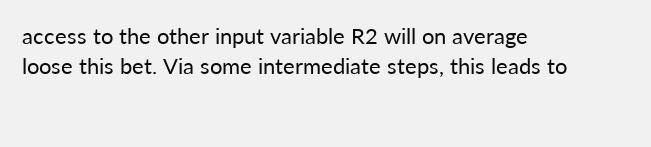access to the other input variable R2 will on average loose this bet. Via some intermediate steps, this leads to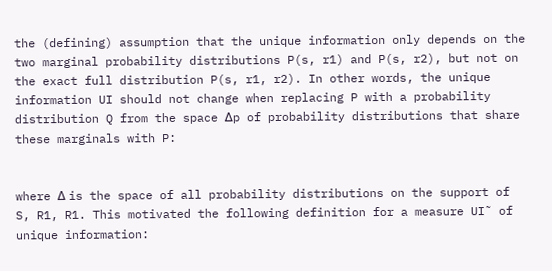the (defining) assumption that the unique information only depends on the two marginal probability distributions P(s, r1) and P(s, r2), but not on the exact full distribution P(s, r1, r2). In other words, the unique information UI should not change when replacing P with a probability distribution Q from the space Δp of probability distributions that share these marginals with P:


where Δ is the space of all probability distributions on the support of S, R1, R1. This motivated the following definition for a measure UI˜ of unique information: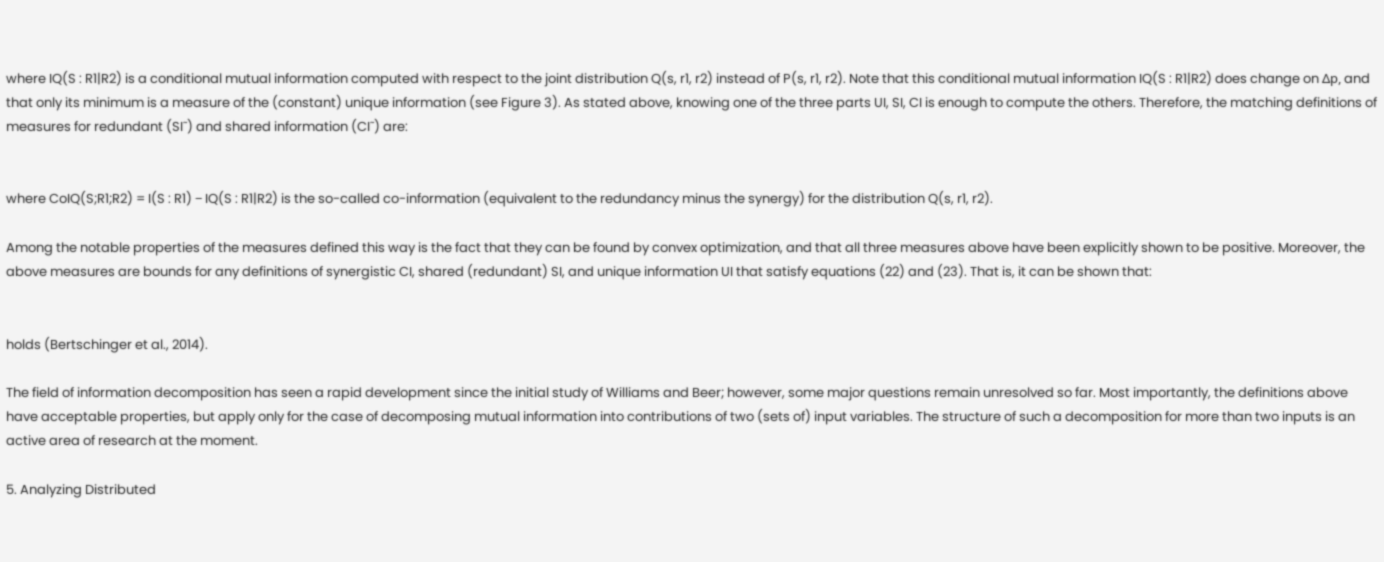where IQ(S : R1|R2) is a conditional mutual information computed with respect to the joint distribution Q(s, r1, r2) instead of P(s, r1, r2). Note that this conditional mutual information IQ(S : R1|R2) does change on Δp, and that only its minimum is a measure of the (constant) unique information (see Figure 3). As stated above, knowing one of the three parts UI, SI, CI is enough to compute the others. Therefore, the matching definitions of measures for redundant (SI˜) and shared information (CI˜) are:


where CoIQ(S;R1;R2) = I(S : R1) − IQ(S : R1|R2) is the so-called co-information (equivalent to the redundancy minus the synergy) for the distribution Q(s, r1, r2).

Among the notable properties of the measures defined this way is the fact that they can be found by convex optimization, and that all three measures above have been explicitly shown to be positive. Moreover, the above measures are bounds for any definitions of synergistic CI, shared (redundant) SI, and unique information UI that satisfy equations (22) and (23). That is, it can be shown that:


holds (Bertschinger et al., 2014).

The field of information decomposition has seen a rapid development since the initial study of Williams and Beer; however, some major questions remain unresolved so far. Most importantly, the definitions above have acceptable properties, but apply only for the case of decomposing mutual information into contributions of two (sets of) input variables. The structure of such a decomposition for more than two inputs is an active area of research at the moment.

5. Analyzing Distributed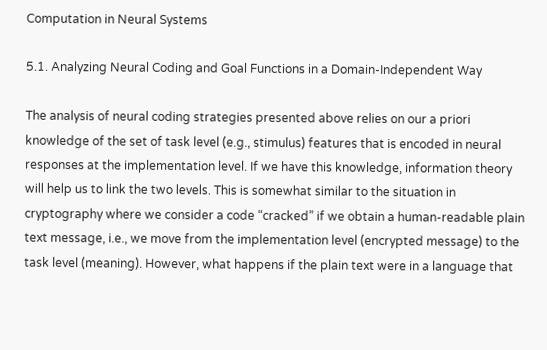Computation in Neural Systems

5.1. Analyzing Neural Coding and Goal Functions in a Domain-Independent Way

The analysis of neural coding strategies presented above relies on our a priori knowledge of the set of task level (e.g., stimulus) features that is encoded in neural responses at the implementation level. If we have this knowledge, information theory will help us to link the two levels. This is somewhat similar to the situation in cryptography where we consider a code “cracked” if we obtain a human-readable plain text message, i.e., we move from the implementation level (encrypted message) to the task level (meaning). However, what happens if the plain text were in a language that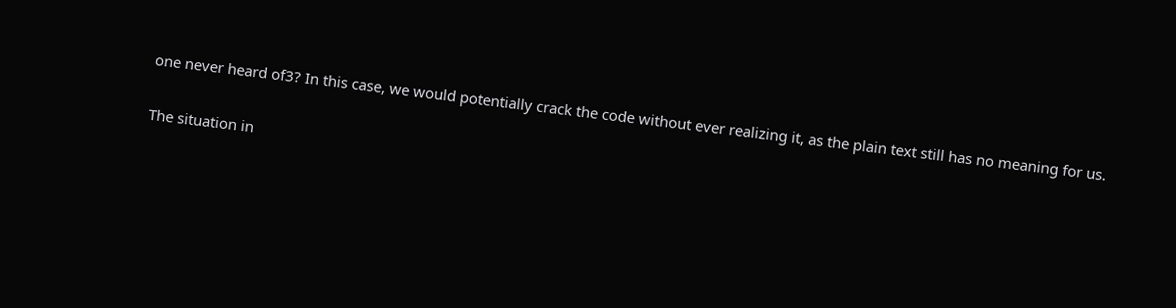one never heard of3? In this case, we would potentially crack the code without ever realizing it, as the plain text still has no meaning for us.

The situation in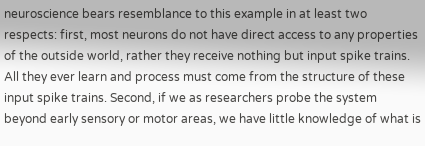neuroscience bears resemblance to this example in at least two respects: first, most neurons do not have direct access to any properties of the outside world, rather they receive nothing but input spike trains. All they ever learn and process must come from the structure of these input spike trains. Second, if we as researchers probe the system beyond early sensory or motor areas, we have little knowledge of what is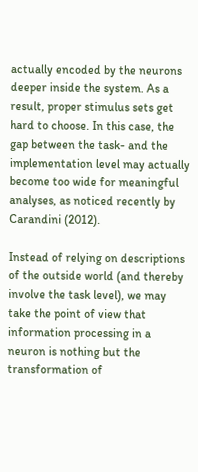actually encoded by the neurons deeper inside the system. As a result, proper stimulus sets get hard to choose. In this case, the gap between the task- and the implementation level may actually become too wide for meaningful analyses, as noticed recently by Carandini (2012).

Instead of relying on descriptions of the outside world (and thereby involve the task level), we may take the point of view that information processing in a neuron is nothing but the transformation of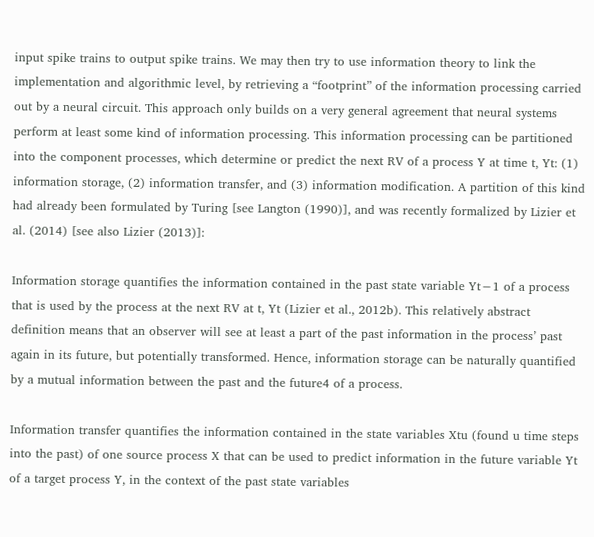input spike trains to output spike trains. We may then try to use information theory to link the implementation and algorithmic level, by retrieving a “footprint” of the information processing carried out by a neural circuit. This approach only builds on a very general agreement that neural systems perform at least some kind of information processing. This information processing can be partitioned into the component processes, which determine or predict the next RV of a process Y at time t, Yt: (1) information storage, (2) information transfer, and (3) information modification. A partition of this kind had already been formulated by Turing [see Langton (1990)], and was recently formalized by Lizier et al. (2014) [see also Lizier (2013)]:

Information storage quantifies the information contained in the past state variable Yt−1 of a process that is used by the process at the next RV at t, Yt (Lizier et al., 2012b). This relatively abstract definition means that an observer will see at least a part of the past information in the process’ past again in its future, but potentially transformed. Hence, information storage can be naturally quantified by a mutual information between the past and the future4 of a process.

Information transfer quantifies the information contained in the state variables Xtu (found u time steps into the past) of one source process X that can be used to predict information in the future variable Yt of a target process Y, in the context of the past state variables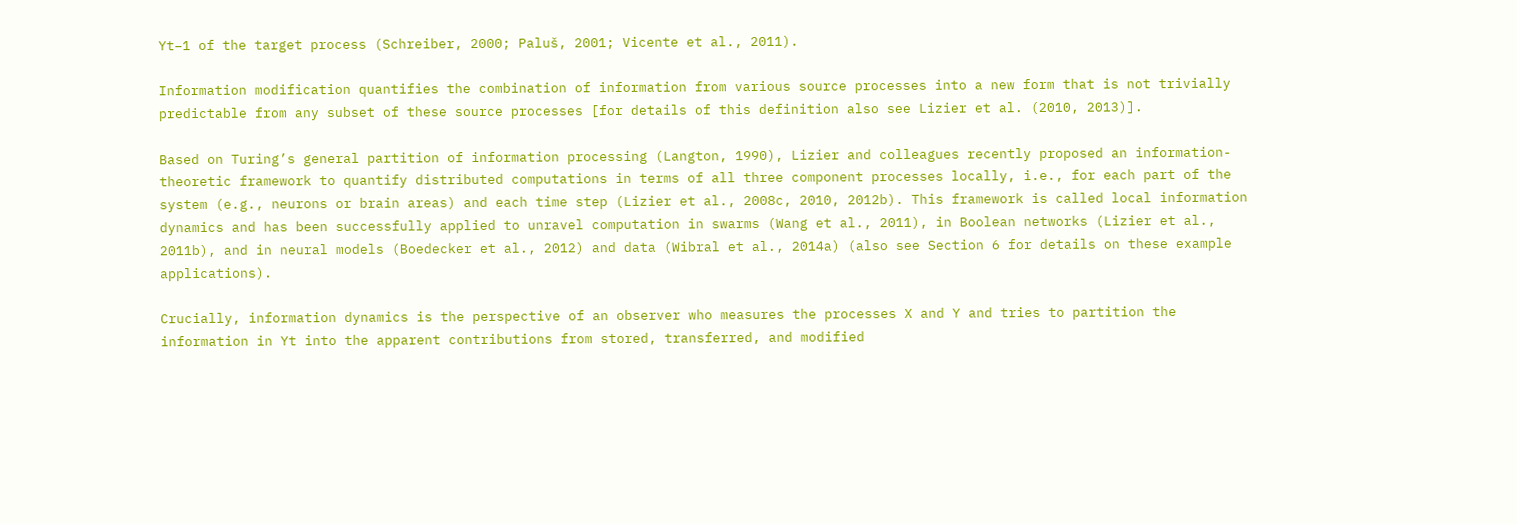Yt−1 of the target process (Schreiber, 2000; Paluš, 2001; Vicente et al., 2011).

Information modification quantifies the combination of information from various source processes into a new form that is not trivially predictable from any subset of these source processes [for details of this definition also see Lizier et al. (2010, 2013)].

Based on Turing’s general partition of information processing (Langton, 1990), Lizier and colleagues recently proposed an information-theoretic framework to quantify distributed computations in terms of all three component processes locally, i.e., for each part of the system (e.g., neurons or brain areas) and each time step (Lizier et al., 2008c, 2010, 2012b). This framework is called local information dynamics and has been successfully applied to unravel computation in swarms (Wang et al., 2011), in Boolean networks (Lizier et al., 2011b), and in neural models (Boedecker et al., 2012) and data (Wibral et al., 2014a) (also see Section 6 for details on these example applications).

Crucially, information dynamics is the perspective of an observer who measures the processes X and Y and tries to partition the information in Yt into the apparent contributions from stored, transferred, and modified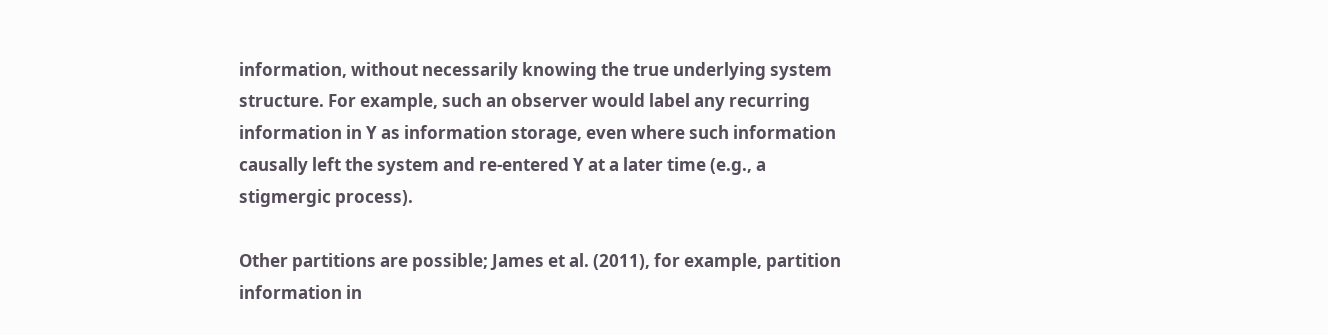information, without necessarily knowing the true underlying system structure. For example, such an observer would label any recurring information in Y as information storage, even where such information causally left the system and re-entered Y at a later time (e.g., a stigmergic process).

Other partitions are possible; James et al. (2011), for example, partition information in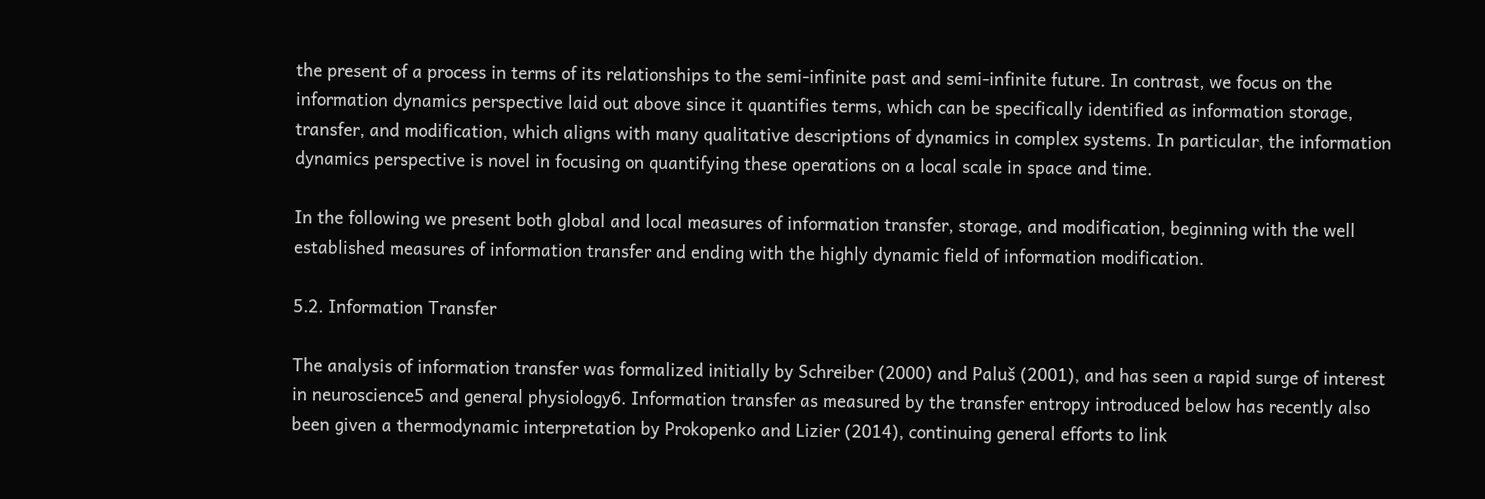the present of a process in terms of its relationships to the semi-infinite past and semi-infinite future. In contrast, we focus on the information dynamics perspective laid out above since it quantifies terms, which can be specifically identified as information storage, transfer, and modification, which aligns with many qualitative descriptions of dynamics in complex systems. In particular, the information dynamics perspective is novel in focusing on quantifying these operations on a local scale in space and time.

In the following we present both global and local measures of information transfer, storage, and modification, beginning with the well established measures of information transfer and ending with the highly dynamic field of information modification.

5.2. Information Transfer

The analysis of information transfer was formalized initially by Schreiber (2000) and Paluš (2001), and has seen a rapid surge of interest in neuroscience5 and general physiology6. Information transfer as measured by the transfer entropy introduced below has recently also been given a thermodynamic interpretation by Prokopenko and Lizier (2014), continuing general efforts to link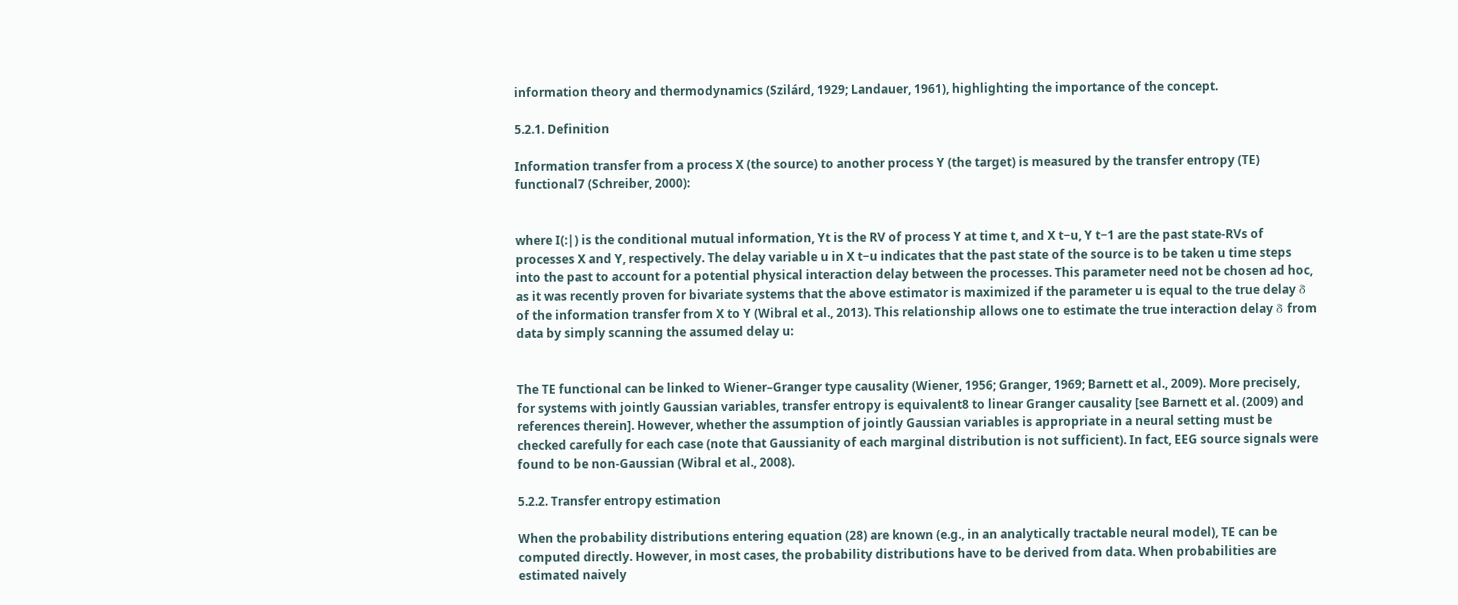information theory and thermodynamics (Szilárd, 1929; Landauer, 1961), highlighting the importance of the concept.

5.2.1. Definition

Information transfer from a process X (the source) to another process Y (the target) is measured by the transfer entropy (TE) functional7 (Schreiber, 2000):


where I(:|) is the conditional mutual information, Yt is the RV of process Y at time t, and X t−u, Y t−1 are the past state-RVs of processes X and Y, respectively. The delay variable u in X t−u indicates that the past state of the source is to be taken u time steps into the past to account for a potential physical interaction delay between the processes. This parameter need not be chosen ad hoc, as it was recently proven for bivariate systems that the above estimator is maximized if the parameter u is equal to the true delay δ of the information transfer from X to Y (Wibral et al., 2013). This relationship allows one to estimate the true interaction delay δ from data by simply scanning the assumed delay u:


The TE functional can be linked to Wiener–Granger type causality (Wiener, 1956; Granger, 1969; Barnett et al., 2009). More precisely, for systems with jointly Gaussian variables, transfer entropy is equivalent8 to linear Granger causality [see Barnett et al. (2009) and references therein]. However, whether the assumption of jointly Gaussian variables is appropriate in a neural setting must be checked carefully for each case (note that Gaussianity of each marginal distribution is not sufficient). In fact, EEG source signals were found to be non-Gaussian (Wibral et al., 2008).

5.2.2. Transfer entropy estimation

When the probability distributions entering equation (28) are known (e.g., in an analytically tractable neural model), TE can be computed directly. However, in most cases, the probability distributions have to be derived from data. When probabilities are estimated naively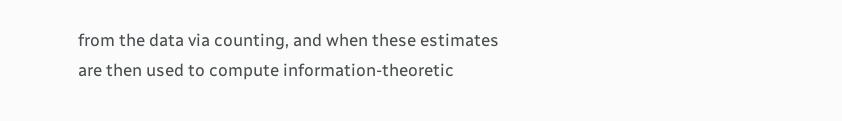from the data via counting, and when these estimates are then used to compute information-theoretic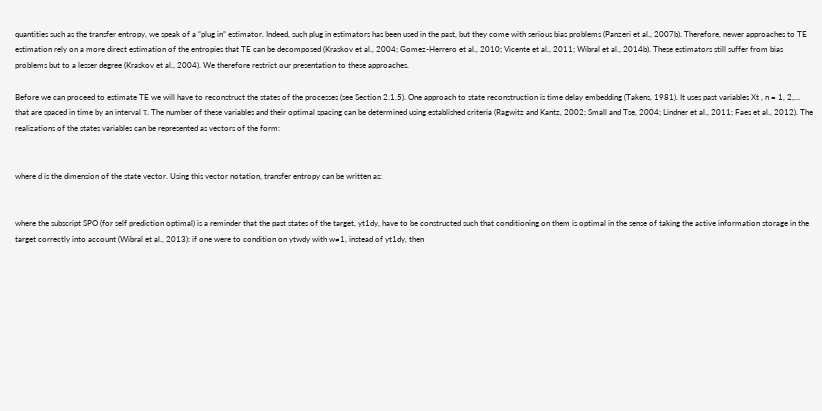quantities such as the transfer entropy, we speak of a “plug in” estimator. Indeed, such plug in estimators has been used in the past, but they come with serious bias problems (Panzeri et al., 2007b). Therefore, newer approaches to TE estimation rely on a more direct estimation of the entropies that TE can be decomposed (Kraskov et al., 2004; Gomez-Herrero et al., 2010; Vicente et al., 2011; Wibral et al., 2014b). These estimators still suffer from bias problems but to a lesser degree (Kraskov et al., 2004). We therefore restrict our presentation to these approaches.

Before we can proceed to estimate TE we will have to reconstruct the states of the processes (see Section 2.1.5). One approach to state reconstruction is time delay embedding (Takens, 1981). It uses past variables Xt , n = 1, 2,… that are spaced in time by an interval τ. The number of these variables and their optimal spacing can be determined using established criteria (Ragwitz and Kantz, 2002; Small and Tse, 2004; Lindner et al., 2011; Faes et al., 2012). The realizations of the states variables can be represented as vectors of the form:


where d is the dimension of the state vector. Using this vector notation, transfer entropy can be written as:


where the subscript SPO (for self prediction optimal) is a reminder that the past states of the target, yt1dy, have to be constructed such that conditioning on them is optimal in the sense of taking the active information storage in the target correctly into account (Wibral et al., 2013): if one were to condition on ytwdy with w≠1, instead of yt1dy, then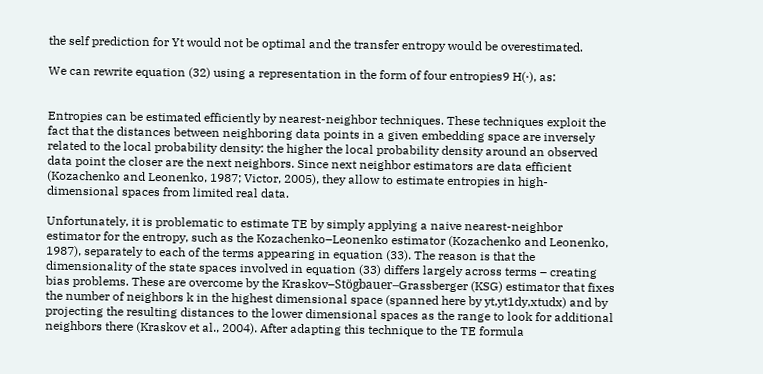the self prediction for Yt would not be optimal and the transfer entropy would be overestimated.

We can rewrite equation (32) using a representation in the form of four entropies9 H(⋅), as:


Entropies can be estimated efficiently by nearest-neighbor techniques. These techniques exploit the fact that the distances between neighboring data points in a given embedding space are inversely related to the local probability density: the higher the local probability density around an observed data point the closer are the next neighbors. Since next neighbor estimators are data efficient (Kozachenko and Leonenko, 1987; Victor, 2005), they allow to estimate entropies in high-dimensional spaces from limited real data.

Unfortunately, it is problematic to estimate TE by simply applying a naive nearest-neighbor estimator for the entropy, such as the Kozachenko–Leonenko estimator (Kozachenko and Leonenko, 1987), separately to each of the terms appearing in equation (33). The reason is that the dimensionality of the state spaces involved in equation (33) differs largely across terms – creating bias problems. These are overcome by the Kraskov–Stögbauer–Grassberger (KSG) estimator that fixes the number of neighbors k in the highest dimensional space (spanned here by yt,yt1dy,xtudx) and by projecting the resulting distances to the lower dimensional spaces as the range to look for additional neighbors there (Kraskov et al., 2004). After adapting this technique to the TE formula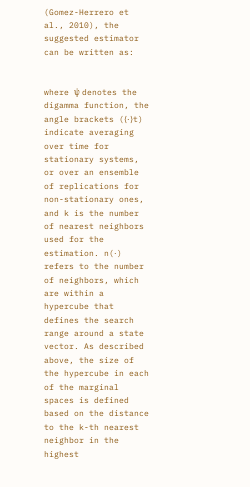(Gomez-Herrero et al., 2010), the suggested estimator can be written as:


where ψ denotes the digamma function, the angle brackets (⟨⋅⟩t) indicate averaging over time for stationary systems, or over an ensemble of replications for non-stationary ones, and k is the number of nearest neighbors used for the estimation. n(⋅) refers to the number of neighbors, which are within a hypercube that defines the search range around a state vector. As described above, the size of the hypercube in each of the marginal spaces is defined based on the distance to the k-th nearest neighbor in the highest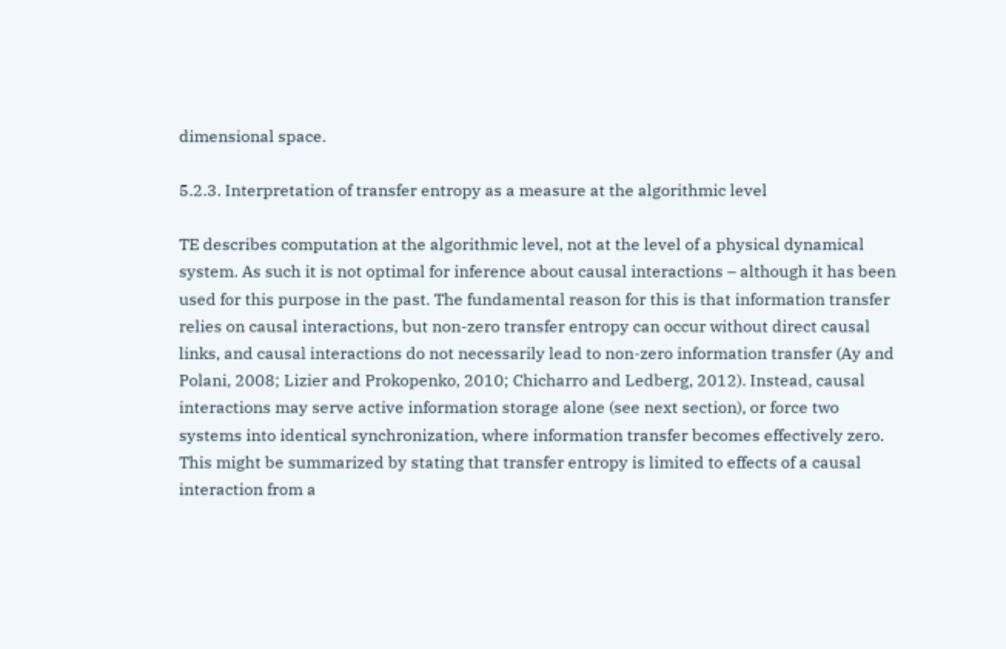dimensional space.

5.2.3. Interpretation of transfer entropy as a measure at the algorithmic level

TE describes computation at the algorithmic level, not at the level of a physical dynamical system. As such it is not optimal for inference about causal interactions – although it has been used for this purpose in the past. The fundamental reason for this is that information transfer relies on causal interactions, but non-zero transfer entropy can occur without direct causal links, and causal interactions do not necessarily lead to non-zero information transfer (Ay and Polani, 2008; Lizier and Prokopenko, 2010; Chicharro and Ledberg, 2012). Instead, causal interactions may serve active information storage alone (see next section), or force two systems into identical synchronization, where information transfer becomes effectively zero. This might be summarized by stating that transfer entropy is limited to effects of a causal interaction from a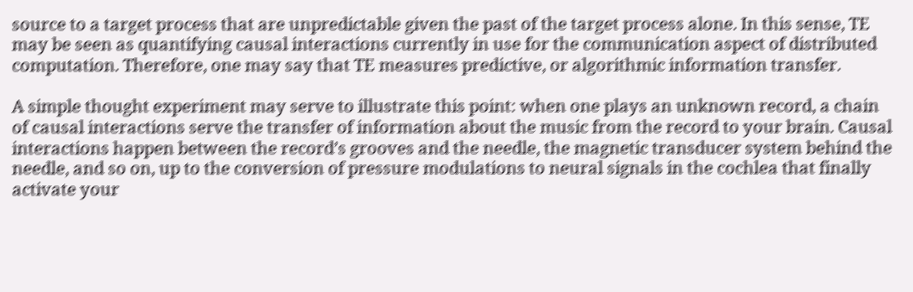source to a target process that are unpredictable given the past of the target process alone. In this sense, TE may be seen as quantifying causal interactions currently in use for the communication aspect of distributed computation. Therefore, one may say that TE measures predictive, or algorithmic information transfer.

A simple thought experiment may serve to illustrate this point: when one plays an unknown record, a chain of causal interactions serve the transfer of information about the music from the record to your brain. Causal interactions happen between the record’s grooves and the needle, the magnetic transducer system behind the needle, and so on, up to the conversion of pressure modulations to neural signals in the cochlea that finally activate your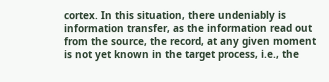cortex. In this situation, there undeniably is information transfer, as the information read out from the source, the record, at any given moment is not yet known in the target process, i.e., the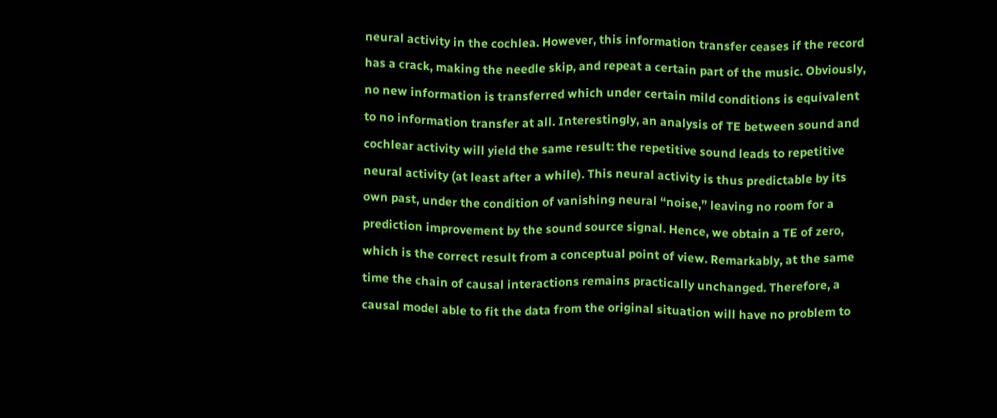neural activity in the cochlea. However, this information transfer ceases if the record has a crack, making the needle skip, and repeat a certain part of the music. Obviously, no new information is transferred which under certain mild conditions is equivalent to no information transfer at all. Interestingly, an analysis of TE between sound and cochlear activity will yield the same result: the repetitive sound leads to repetitive neural activity (at least after a while). This neural activity is thus predictable by its own past, under the condition of vanishing neural “noise,” leaving no room for a prediction improvement by the sound source signal. Hence, we obtain a TE of zero, which is the correct result from a conceptual point of view. Remarkably, at the same time the chain of causal interactions remains practically unchanged. Therefore, a causal model able to fit the data from the original situation will have no problem to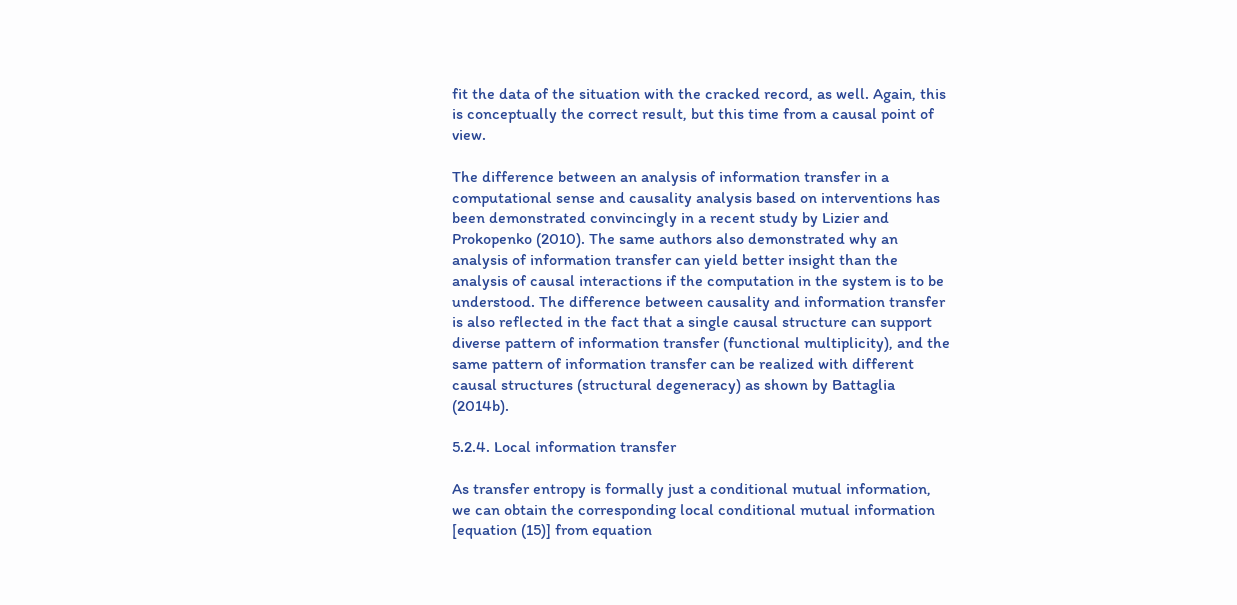fit the data of the situation with the cracked record, as well. Again, this is conceptually the correct result, but this time from a causal point of view.

The difference between an analysis of information transfer in a computational sense and causality analysis based on interventions has been demonstrated convincingly in a recent study by Lizier and Prokopenko (2010). The same authors also demonstrated why an analysis of information transfer can yield better insight than the analysis of causal interactions if the computation in the system is to be understood. The difference between causality and information transfer is also reflected in the fact that a single causal structure can support diverse pattern of information transfer (functional multiplicity), and the same pattern of information transfer can be realized with different causal structures (structural degeneracy) as shown by Battaglia (2014b).

5.2.4. Local information transfer

As transfer entropy is formally just a conditional mutual information, we can obtain the corresponding local conditional mutual information [equation (15)] from equation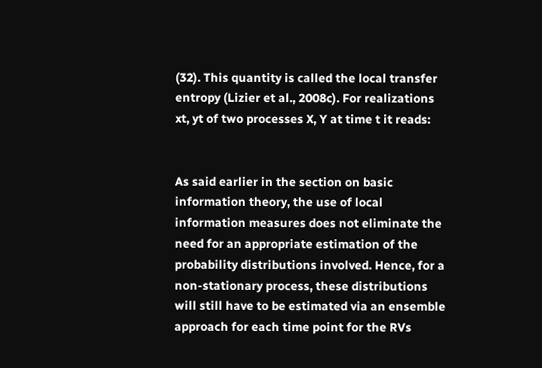(32). This quantity is called the local transfer entropy (Lizier et al., 2008c). For realizations xt, yt of two processes X, Y at time t it reads:


As said earlier in the section on basic information theory, the use of local information measures does not eliminate the need for an appropriate estimation of the probability distributions involved. Hence, for a non-stationary process, these distributions will still have to be estimated via an ensemble approach for each time point for the RVs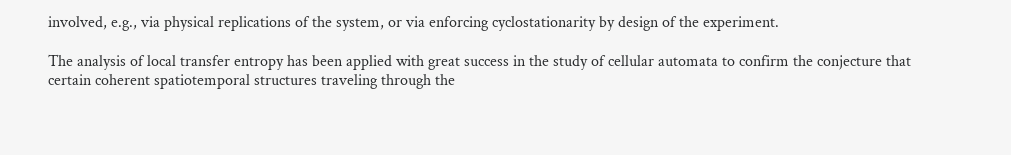involved, e.g., via physical replications of the system, or via enforcing cyclostationarity by design of the experiment.

The analysis of local transfer entropy has been applied with great success in the study of cellular automata to confirm the conjecture that certain coherent spatiotemporal structures traveling through the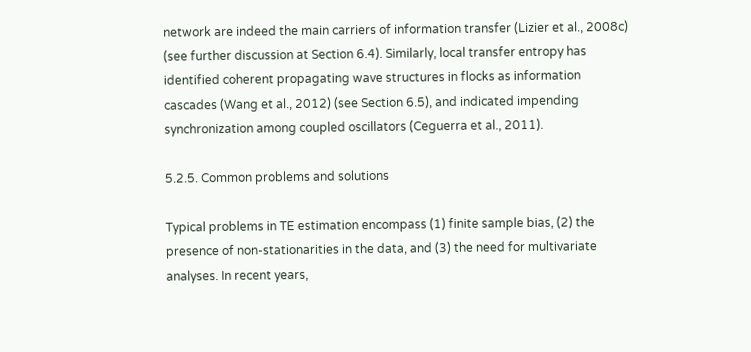network are indeed the main carriers of information transfer (Lizier et al., 2008c) (see further discussion at Section 6.4). Similarly, local transfer entropy has identified coherent propagating wave structures in flocks as information cascades (Wang et al., 2012) (see Section 6.5), and indicated impending synchronization among coupled oscillators (Ceguerra et al., 2011).

5.2.5. Common problems and solutions

Typical problems in TE estimation encompass (1) finite sample bias, (2) the presence of non-stationarities in the data, and (3) the need for multivariate analyses. In recent years,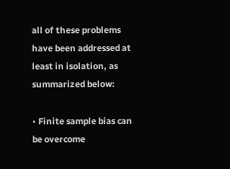all of these problems have been addressed at least in isolation, as summarized below:

• Finite sample bias can be overcome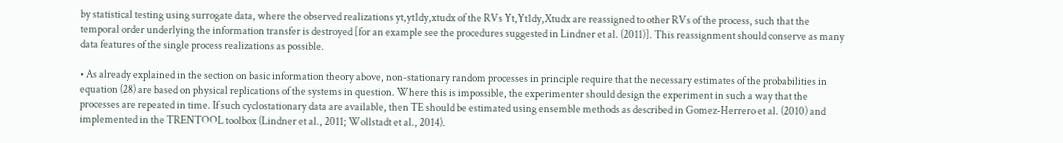by statistical testing using surrogate data, where the observed realizations yt,yt1dy,xtudx of the RVs Yt,Yt1dy,Xtudx are reassigned to other RVs of the process, such that the temporal order underlying the information transfer is destroyed [for an example see the procedures suggested in Lindner et al. (2011)]. This reassignment should conserve as many data features of the single process realizations as possible.

• As already explained in the section on basic information theory above, non-stationary random processes in principle require that the necessary estimates of the probabilities in equation (28) are based on physical replications of the systems in question. Where this is impossible, the experimenter should design the experiment in such a way that the processes are repeated in time. If such cyclostationary data are available, then TE should be estimated using ensemble methods as described in Gomez-Herrero et al. (2010) and implemented in the TRENTOOL toolbox (Lindner et al., 2011; Wollstadt et al., 2014).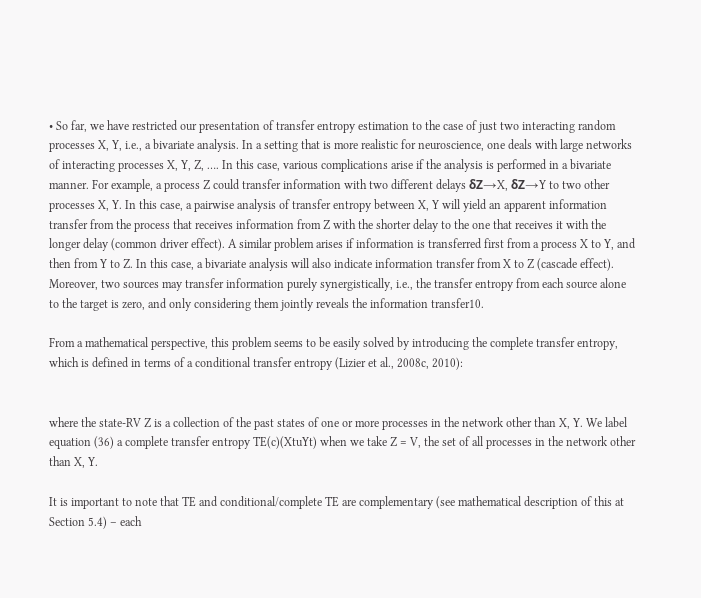• So far, we have restricted our presentation of transfer entropy estimation to the case of just two interacting random processes X, Y, i.e., a bivariate analysis. In a setting that is more realistic for neuroscience, one deals with large networks of interacting processes X, Y, Z, …. In this case, various complications arise if the analysis is performed in a bivariate manner. For example, a process Z could transfer information with two different delays δZ→X, δZ→Y to two other processes X, Y. In this case, a pairwise analysis of transfer entropy between X, Y will yield an apparent information transfer from the process that receives information from Z with the shorter delay to the one that receives it with the longer delay (common driver effect). A similar problem arises if information is transferred first from a process X to Y, and then from Y to Z. In this case, a bivariate analysis will also indicate information transfer from X to Z (cascade effect). Moreover, two sources may transfer information purely synergistically, i.e., the transfer entropy from each source alone to the target is zero, and only considering them jointly reveals the information transfer10.

From a mathematical perspective, this problem seems to be easily solved by introducing the complete transfer entropy, which is defined in terms of a conditional transfer entropy (Lizier et al., 2008c, 2010):


where the state-RV Z is a collection of the past states of one or more processes in the network other than X, Y. We label equation (36) a complete transfer entropy TE(c)(XtuYt) when we take Z = V, the set of all processes in the network other than X, Y.

It is important to note that TE and conditional/complete TE are complementary (see mathematical description of this at Section 5.4) – each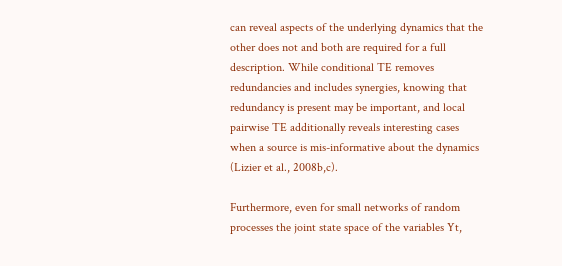can reveal aspects of the underlying dynamics that the other does not and both are required for a full description. While conditional TE removes redundancies and includes synergies, knowing that redundancy is present may be important, and local pairwise TE additionally reveals interesting cases when a source is mis-informative about the dynamics (Lizier et al., 2008b,c).

Furthermore, even for small networks of random processes the joint state space of the variables Yt,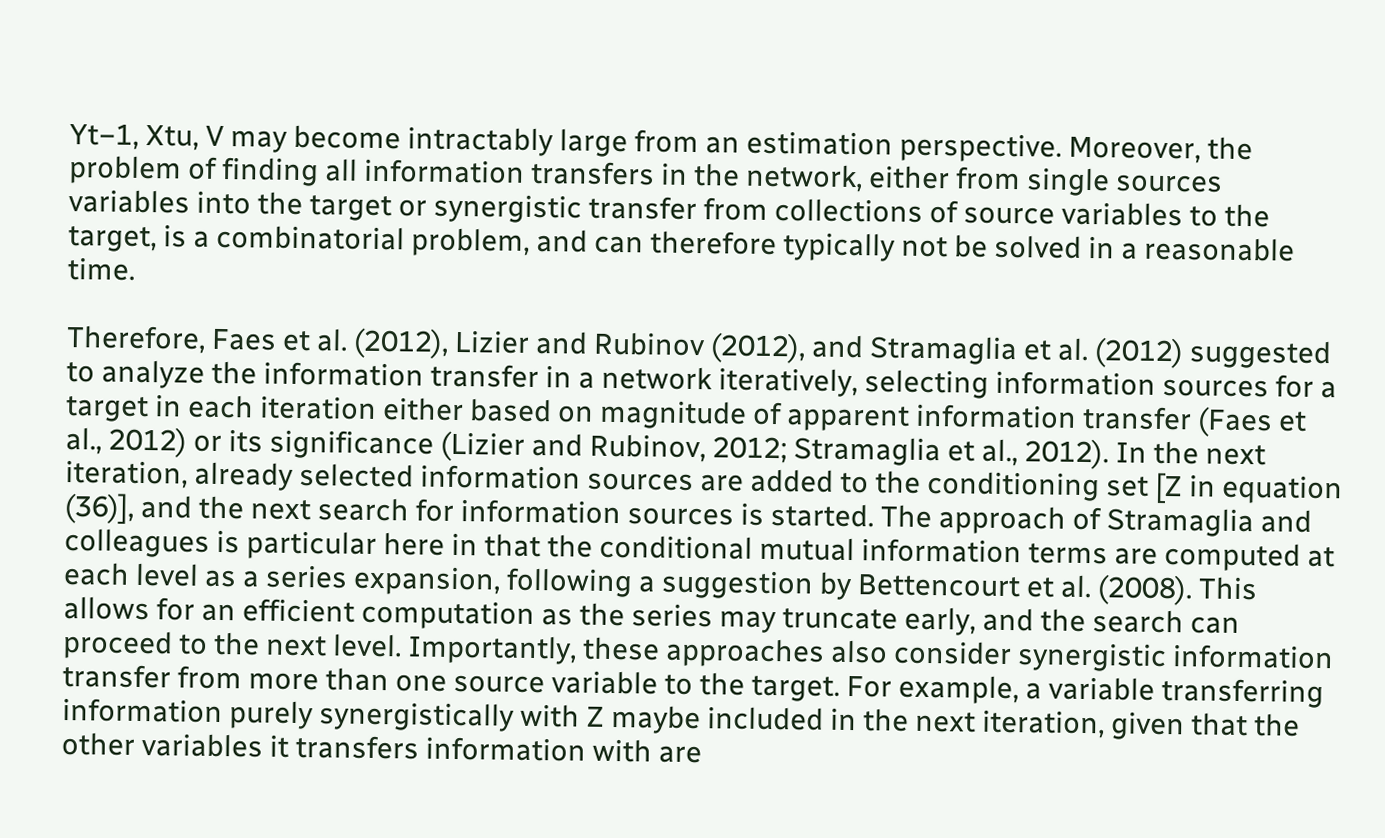Yt−1, Xtu, V may become intractably large from an estimation perspective. Moreover, the problem of finding all information transfers in the network, either from single sources variables into the target or synergistic transfer from collections of source variables to the target, is a combinatorial problem, and can therefore typically not be solved in a reasonable time.

Therefore, Faes et al. (2012), Lizier and Rubinov (2012), and Stramaglia et al. (2012) suggested to analyze the information transfer in a network iteratively, selecting information sources for a target in each iteration either based on magnitude of apparent information transfer (Faes et al., 2012) or its significance (Lizier and Rubinov, 2012; Stramaglia et al., 2012). In the next iteration, already selected information sources are added to the conditioning set [Z in equation (36)], and the next search for information sources is started. The approach of Stramaglia and colleagues is particular here in that the conditional mutual information terms are computed at each level as a series expansion, following a suggestion by Bettencourt et al. (2008). This allows for an efficient computation as the series may truncate early, and the search can proceed to the next level. Importantly, these approaches also consider synergistic information transfer from more than one source variable to the target. For example, a variable transferring information purely synergistically with Z maybe included in the next iteration, given that the other variables it transfers information with are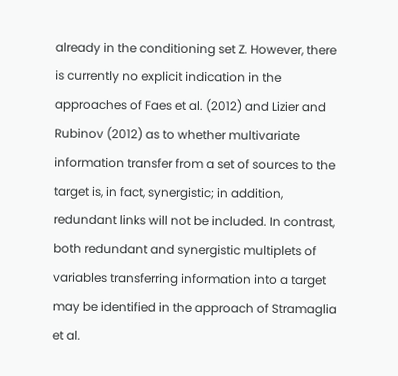already in the conditioning set Z. However, there is currently no explicit indication in the approaches of Faes et al. (2012) and Lizier and Rubinov (2012) as to whether multivariate information transfer from a set of sources to the target is, in fact, synergistic; in addition, redundant links will not be included. In contrast, both redundant and synergistic multiplets of variables transferring information into a target may be identified in the approach of Stramaglia et al.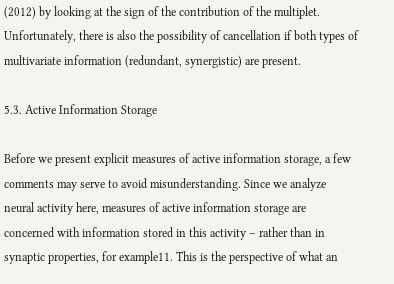(2012) by looking at the sign of the contribution of the multiplet. Unfortunately, there is also the possibility of cancellation if both types of multivariate information (redundant, synergistic) are present.

5.3. Active Information Storage

Before we present explicit measures of active information storage, a few comments may serve to avoid misunderstanding. Since we analyze neural activity here, measures of active information storage are concerned with information stored in this activity – rather than in synaptic properties, for example11. This is the perspective of what an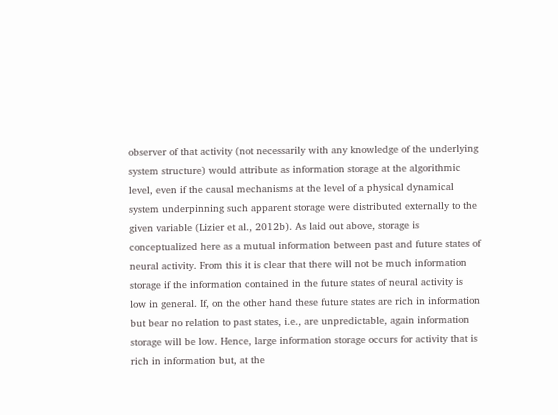observer of that activity (not necessarily with any knowledge of the underlying system structure) would attribute as information storage at the algorithmic level, even if the causal mechanisms at the level of a physical dynamical system underpinning such apparent storage were distributed externally to the given variable (Lizier et al., 2012b). As laid out above, storage is conceptualized here as a mutual information between past and future states of neural activity. From this it is clear that there will not be much information storage if the information contained in the future states of neural activity is low in general. If, on the other hand these future states are rich in information but bear no relation to past states, i.e., are unpredictable, again information storage will be low. Hence, large information storage occurs for activity that is rich in information but, at the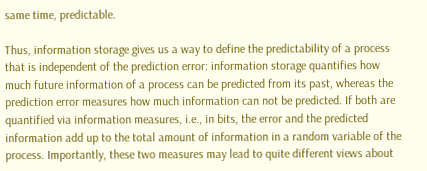same time, predictable.

Thus, information storage gives us a way to define the predictability of a process that is independent of the prediction error: information storage quantifies how much future information of a process can be predicted from its past, whereas the prediction error measures how much information can not be predicted. If both are quantified via information measures, i.e., in bits, the error and the predicted information add up to the total amount of information in a random variable of the process. Importantly, these two measures may lead to quite different views about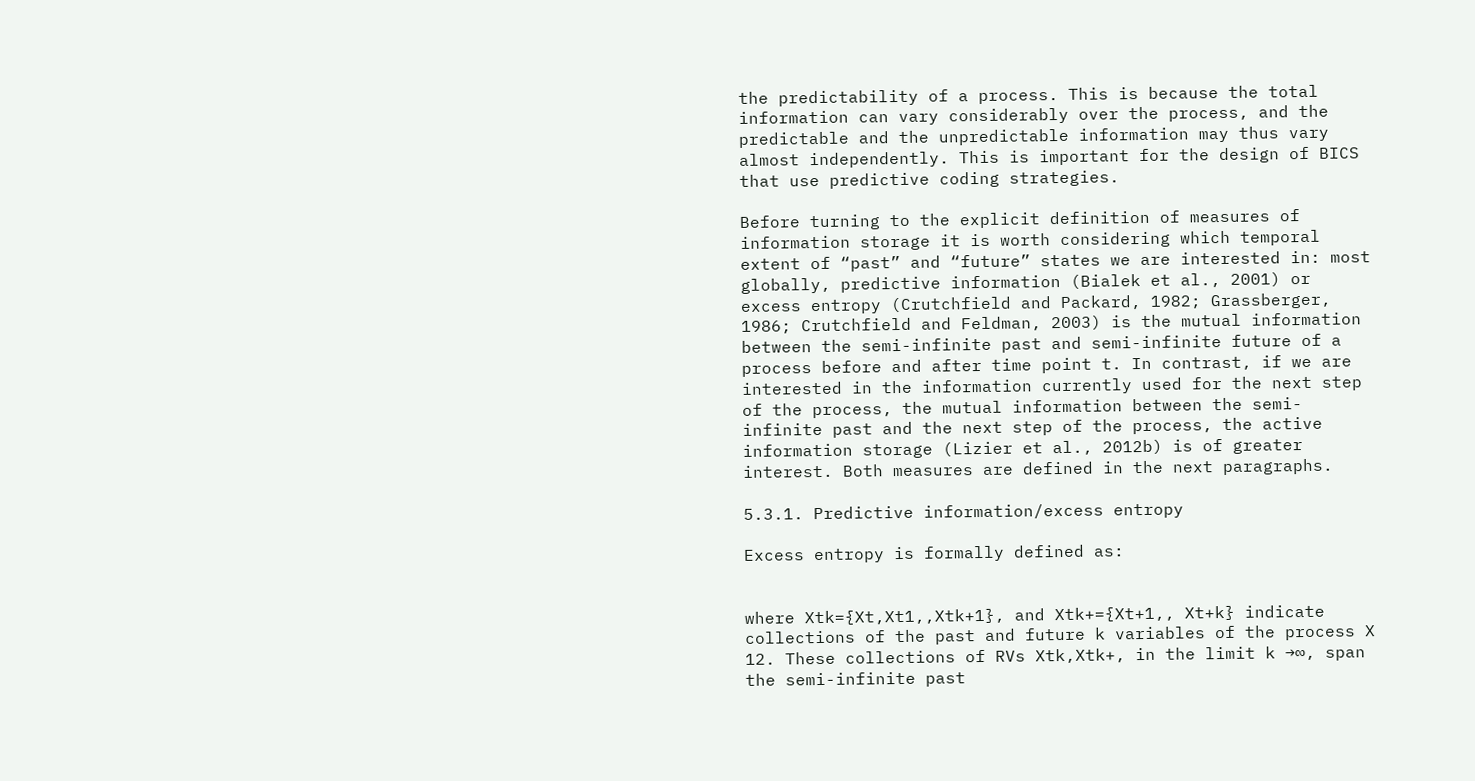the predictability of a process. This is because the total information can vary considerably over the process, and the predictable and the unpredictable information may thus vary almost independently. This is important for the design of BICS that use predictive coding strategies.

Before turning to the explicit definition of measures of information storage it is worth considering which temporal extent of “past” and “future” states we are interested in: most globally, predictive information (Bialek et al., 2001) or excess entropy (Crutchfield and Packard, 1982; Grassberger, 1986; Crutchfield and Feldman, 2003) is the mutual information between the semi-infinite past and semi-infinite future of a process before and after time point t. In contrast, if we are interested in the information currently used for the next step of the process, the mutual information between the semi-infinite past and the next step of the process, the active information storage (Lizier et al., 2012b) is of greater interest. Both measures are defined in the next paragraphs.

5.3.1. Predictive information/excess entropy

Excess entropy is formally defined as:


where Xtk={Xt,Xt1,,Xtk+1}, and Xtk+={Xt+1,, Xt+k} indicate collections of the past and future k variables of the process X 12. These collections of RVs Xtk,Xtk+, in the limit k →∞, span the semi-infinite past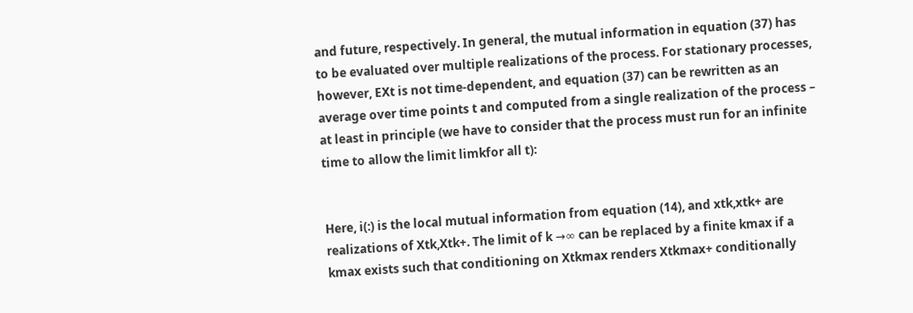and future, respectively. In general, the mutual information in equation (37) has to be evaluated over multiple realizations of the process. For stationary processes, however, EXt is not time-dependent, and equation (37) can be rewritten as an average over time points t and computed from a single realization of the process – at least in principle (we have to consider that the process must run for an infinite time to allow the limit limkfor all t):


Here, i(:) is the local mutual information from equation (14), and xtk,xtk+ are realizations of Xtk,Xtk+. The limit of k →∞ can be replaced by a finite kmax if a kmax exists such that conditioning on Xtkmax renders Xtkmax+ conditionally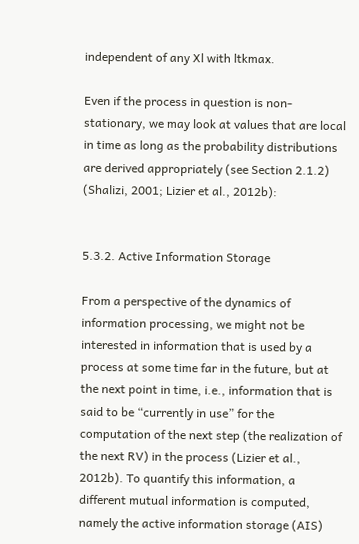independent of any Xl with ltkmax.

Even if the process in question is non-stationary, we may look at values that are local in time as long as the probability distributions are derived appropriately (see Section 2.1.2) (Shalizi, 2001; Lizier et al., 2012b):


5.3.2. Active Information Storage

From a perspective of the dynamics of information processing, we might not be interested in information that is used by a process at some time far in the future, but at the next point in time, i.e., information that is said to be “currently in use” for the computation of the next step (the realization of the next RV) in the process (Lizier et al., 2012b). To quantify this information, a different mutual information is computed, namely the active information storage (AIS)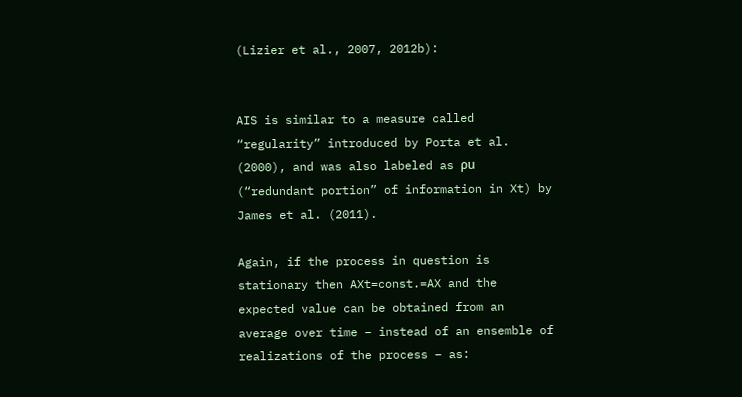(Lizier et al., 2007, 2012b):


AIS is similar to a measure called “regularity” introduced by Porta et al. (2000), and was also labeled as ρu (“redundant portion” of information in Xt) by James et al. (2011).

Again, if the process in question is stationary then AXt=const.=AX and the expected value can be obtained from an average over time – instead of an ensemble of realizations of the process – as: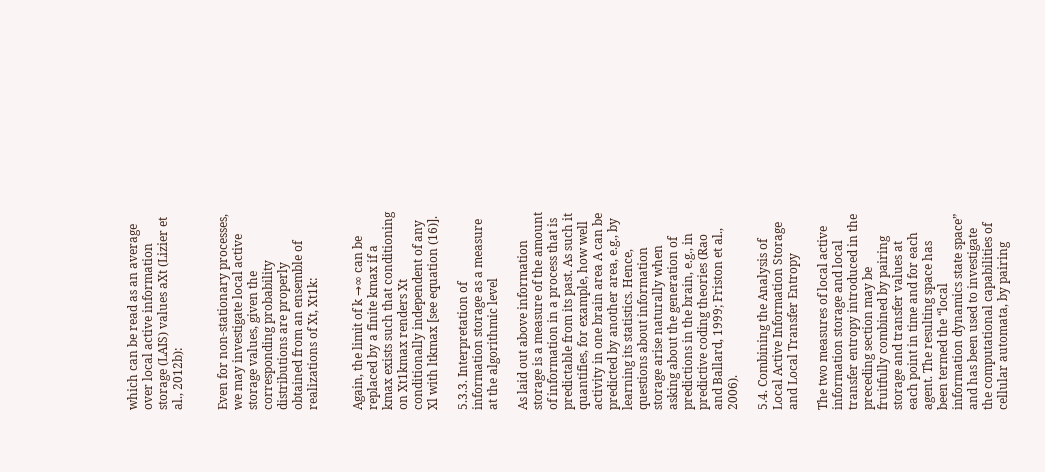which can be read as an average over local active information storage (LAIS) values aXt (Lizier et al., 2012b):


Even for non-stationary processes, we may investigate local active storage values, given the corresponding probability distributions are properly obtained from an ensemble of realizations of Xt, Xt1k:


Again, the limit of k →∞ can be replaced by a finite kmax if a kmax exists such that conditioning on Xt1kmax renders Xt conditionally independent of any Xl with ltkmax [see equation (16)].

5.3.3. Interpretation of information storage as a measure at the algorithmic level

As laid out above information storage is a measure of the amount of information in a process that is predictable from its past. As such it quantifies, for example, how well activity in one brain area A can be predicted by another area, e.g., by learning its statistics. Hence, questions about information storage arise naturally when asking about the generation of predictions in the brain, e.g., in predictive coding theories (Rao and Ballard, 1999; Friston et al., 2006).

5.4. Combining the Analysis of Local Active Information Storage and Local Transfer Entropy

The two measures of local active information storage and local transfer entropy introduced in the preceding section may be fruitfully combined by pairing storage and transfer values at each point in time and for each agent. The resulting space has been termed the “local information dynamics state space” and has been used to investigate the computational capabilities of cellular automata, by pairing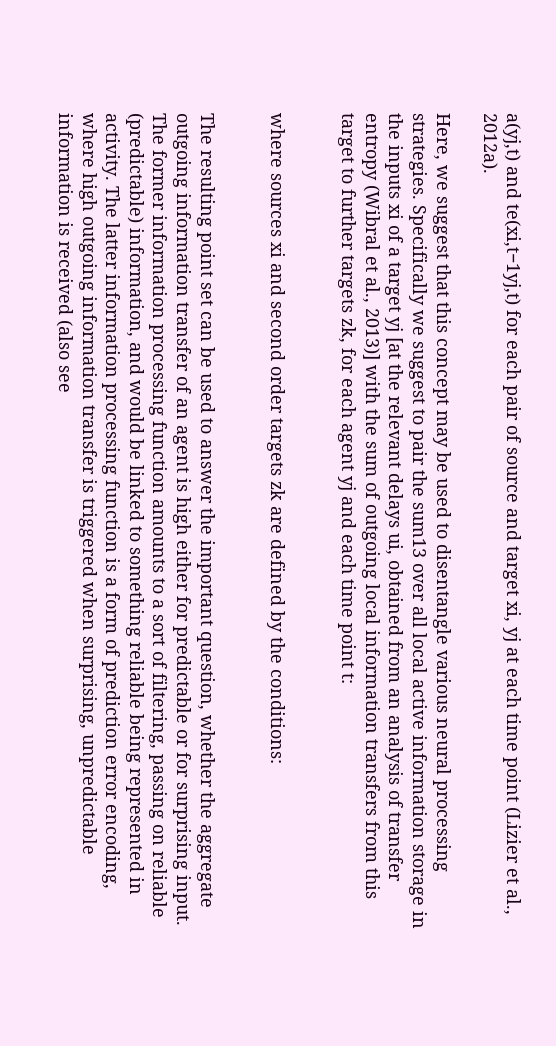a(yj,t) and te(xi,t−1yj,t) for each pair of source and target xi, yj at each time point (Lizier et al., 2012a).

Here, we suggest that this concept may be used to disentangle various neural processing strategies. Specifically we suggest to pair the sum13 over all local active information storage in the inputs xi of a target yj [at the relevant delays ui, obtained from an analysis of transfer entropy (Wibral et al., 2013)] with the sum of outgoing local information transfers from this target to further targets zk, for each agent yj and each time point t:


where sources xi and second order targets zk are defined by the conditions:


The resulting point set can be used to answer the important question, whether the aggregate outgoing information transfer of an agent is high either for predictable or for surprising input. The former information processing function amounts to a sort of filtering, passing on reliable (predictable) information, and would be linked to something reliable being represented in activity. The latter information processing function is a form of prediction error encoding, where high outgoing information transfer is triggered when surprising, unpredictable information is received (also see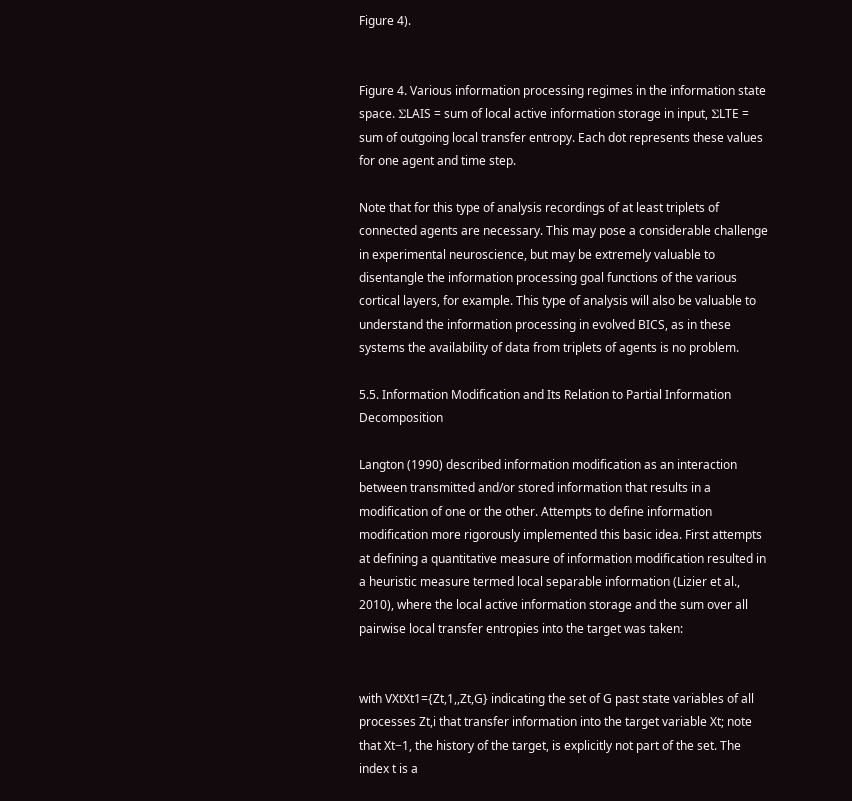Figure 4).


Figure 4. Various information processing regimes in the information state space. ΣLAIS = sum of local active information storage in input, ΣLTE = sum of outgoing local transfer entropy. Each dot represents these values for one agent and time step.

Note that for this type of analysis recordings of at least triplets of connected agents are necessary. This may pose a considerable challenge in experimental neuroscience, but may be extremely valuable to disentangle the information processing goal functions of the various cortical layers, for example. This type of analysis will also be valuable to understand the information processing in evolved BICS, as in these systems the availability of data from triplets of agents is no problem.

5.5. Information Modification and Its Relation to Partial Information Decomposition

Langton (1990) described information modification as an interaction between transmitted and/or stored information that results in a modification of one or the other. Attempts to define information modification more rigorously implemented this basic idea. First attempts at defining a quantitative measure of information modification resulted in a heuristic measure termed local separable information (Lizier et al., 2010), where the local active information storage and the sum over all pairwise local transfer entropies into the target was taken:


with VXtXt1={Zt,1,,Zt,G} indicating the set of G past state variables of all processes Zt,i that transfer information into the target variable Xt; note that Xt−1, the history of the target, is explicitly not part of the set. The index t is a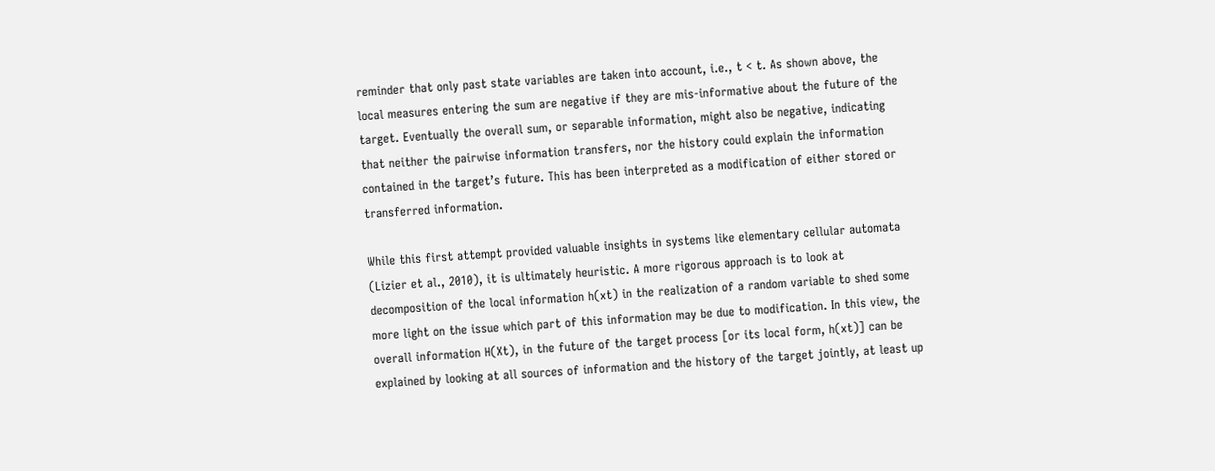reminder that only past state variables are taken into account, i.e., t < t. As shown above, the local measures entering the sum are negative if they are mis-informative about the future of the target. Eventually the overall sum, or separable information, might also be negative, indicating that neither the pairwise information transfers, nor the history could explain the information contained in the target’s future. This has been interpreted as a modification of either stored or transferred information.

While this first attempt provided valuable insights in systems like elementary cellular automata (Lizier et al., 2010), it is ultimately heuristic. A more rigorous approach is to look at decomposition of the local information h(xt) in the realization of a random variable to shed some more light on the issue which part of this information may be due to modification. In this view, the overall information H(Xt), in the future of the target process [or its local form, h(xt)] can be explained by looking at all sources of information and the history of the target jointly, at least up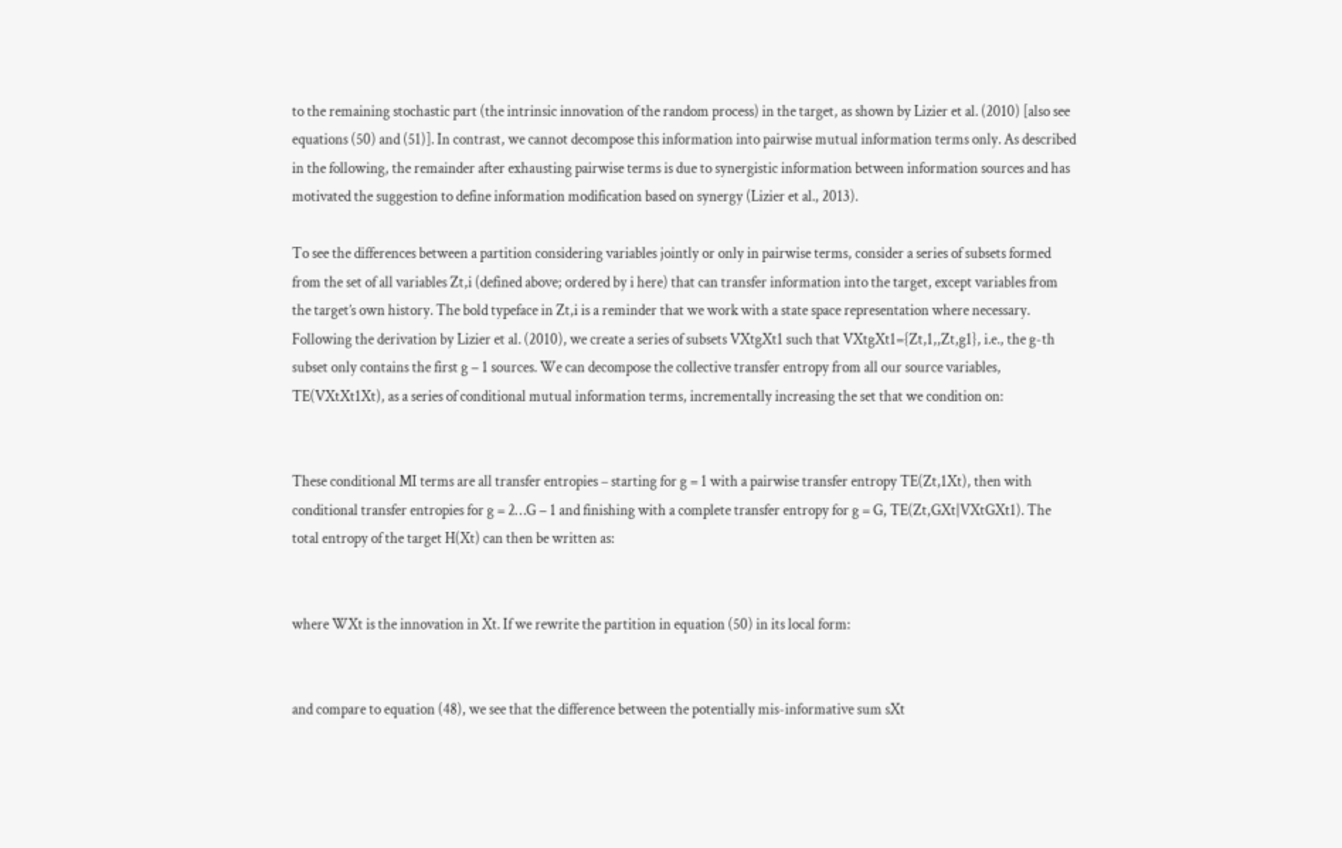to the remaining stochastic part (the intrinsic innovation of the random process) in the target, as shown by Lizier et al. (2010) [also see equations (50) and (51)]. In contrast, we cannot decompose this information into pairwise mutual information terms only. As described in the following, the remainder after exhausting pairwise terms is due to synergistic information between information sources and has motivated the suggestion to define information modification based on synergy (Lizier et al., 2013).

To see the differences between a partition considering variables jointly or only in pairwise terms, consider a series of subsets formed from the set of all variables Zt,i (defined above; ordered by i here) that can transfer information into the target, except variables from the target’s own history. The bold typeface in Zt,i is a reminder that we work with a state space representation where necessary. Following the derivation by Lizier et al. (2010), we create a series of subsets VXtgXt1 such that VXtgXt1={Zt,1,,Zt,g1}, i.e., the g-th subset only contains the first g − 1 sources. We can decompose the collective transfer entropy from all our source variables, TE(VXtXt1Xt), as a series of conditional mutual information terms, incrementally increasing the set that we condition on:


These conditional MI terms are all transfer entropies – starting for g = 1 with a pairwise transfer entropy TE(Zt,1Xt), then with conditional transfer entropies for g = 2…G − 1 and finishing with a complete transfer entropy for g = G, TE(Zt,GXt|VXtGXt1). The total entropy of the target H(Xt) can then be written as:


where WXt is the innovation in Xt. If we rewrite the partition in equation (50) in its local form:


and compare to equation (48), we see that the difference between the potentially mis-informative sum sXt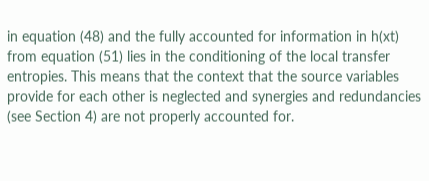in equation (48) and the fully accounted for information in h(xt) from equation (51) lies in the conditioning of the local transfer entropies. This means that the context that the source variables provide for each other is neglected and synergies and redundancies (see Section 4) are not properly accounted for.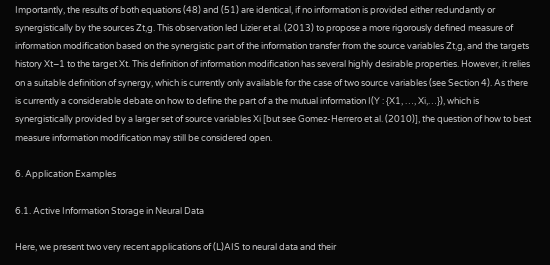Importantly, the results of both equations (48) and (51) are identical, if no information is provided either redundantly or synergistically by the sources Zt,g. This observation led Lizier et al. (2013) to propose a more rigorously defined measure of information modification based on the synergistic part of the information transfer from the source variables Zt,g, and the targets history Xt−1 to the target Xt. This definition of information modification has several highly desirable properties. However, it relies on a suitable definition of synergy, which is currently only available for the case of two source variables (see Section 4). As there is currently a considerable debate on how to define the part of a the mutual information I(Y : {X1, …, Xi,…}), which is synergistically provided by a larger set of source variables Xi [but see Gomez-Herrero et al. (2010)], the question of how to best measure information modification may still be considered open.

6. Application Examples

6.1. Active Information Storage in Neural Data

Here, we present two very recent applications of (L)AIS to neural data and their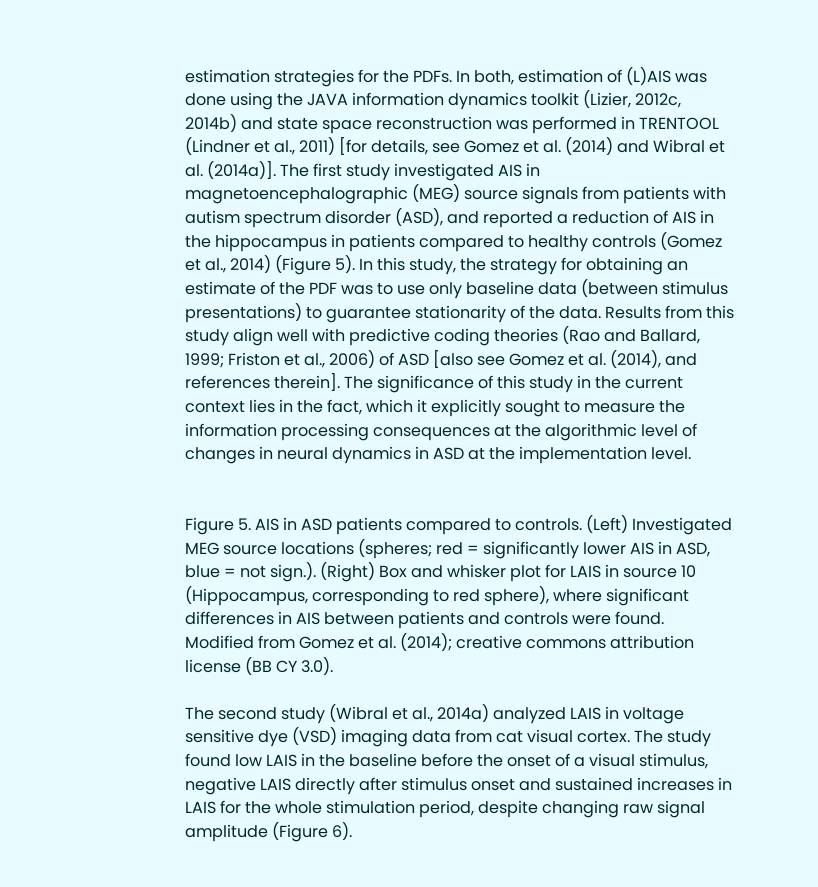estimation strategies for the PDFs. In both, estimation of (L)AIS was done using the JAVA information dynamics toolkit (Lizier, 2012c, 2014b) and state space reconstruction was performed in TRENTOOL (Lindner et al., 2011) [for details, see Gomez et al. (2014) and Wibral et al. (2014a)]. The first study investigated AIS in magnetoencephalographic (MEG) source signals from patients with autism spectrum disorder (ASD), and reported a reduction of AIS in the hippocampus in patients compared to healthy controls (Gomez et al., 2014) (Figure 5). In this study, the strategy for obtaining an estimate of the PDF was to use only baseline data (between stimulus presentations) to guarantee stationarity of the data. Results from this study align well with predictive coding theories (Rao and Ballard, 1999; Friston et al., 2006) of ASD [also see Gomez et al. (2014), and references therein]. The significance of this study in the current context lies in the fact, which it explicitly sought to measure the information processing consequences at the algorithmic level of changes in neural dynamics in ASD at the implementation level.


Figure 5. AIS in ASD patients compared to controls. (Left) Investigated MEG source locations (spheres; red = significantly lower AIS in ASD, blue = not sign.). (Right) Box and whisker plot for LAIS in source 10 (Hippocampus, corresponding to red sphere), where significant differences in AIS between patients and controls were found. Modified from Gomez et al. (2014); creative commons attribution license (BB CY 3.0).

The second study (Wibral et al., 2014a) analyzed LAIS in voltage sensitive dye (VSD) imaging data from cat visual cortex. The study found low LAIS in the baseline before the onset of a visual stimulus, negative LAIS directly after stimulus onset and sustained increases in LAIS for the whole stimulation period, despite changing raw signal amplitude (Figure 6).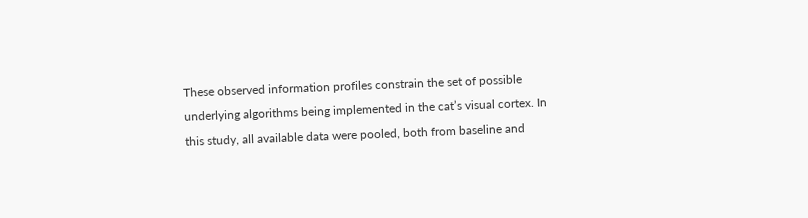These observed information profiles constrain the set of possible underlying algorithms being implemented in the cat’s visual cortex. In this study, all available data were pooled, both from baseline and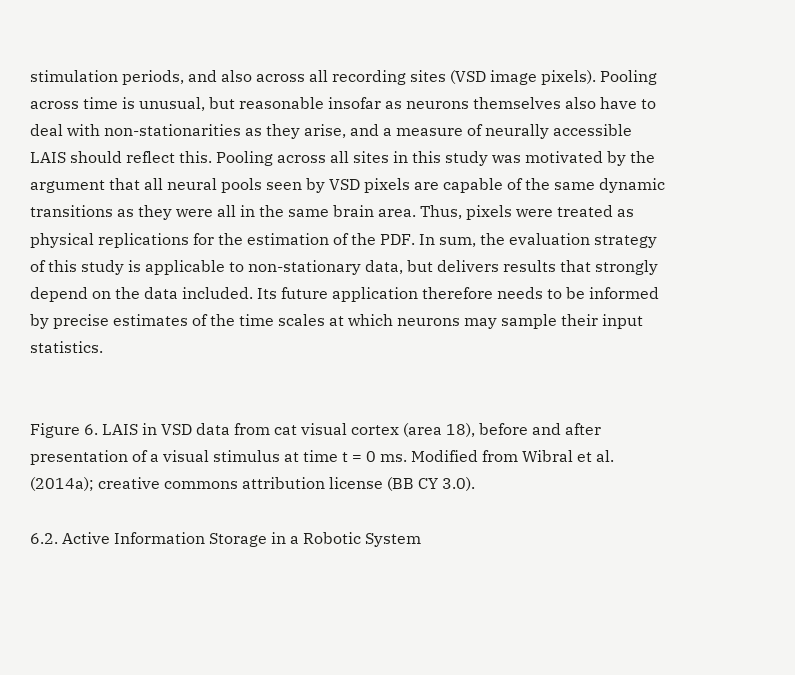stimulation periods, and also across all recording sites (VSD image pixels). Pooling across time is unusual, but reasonable insofar as neurons themselves also have to deal with non-stationarities as they arise, and a measure of neurally accessible LAIS should reflect this. Pooling across all sites in this study was motivated by the argument that all neural pools seen by VSD pixels are capable of the same dynamic transitions as they were all in the same brain area. Thus, pixels were treated as physical replications for the estimation of the PDF. In sum, the evaluation strategy of this study is applicable to non-stationary data, but delivers results that strongly depend on the data included. Its future application therefore needs to be informed by precise estimates of the time scales at which neurons may sample their input statistics.


Figure 6. LAIS in VSD data from cat visual cortex (area 18), before and after presentation of a visual stimulus at time t = 0 ms. Modified from Wibral et al. (2014a); creative commons attribution license (BB CY 3.0).

6.2. Active Information Storage in a Robotic System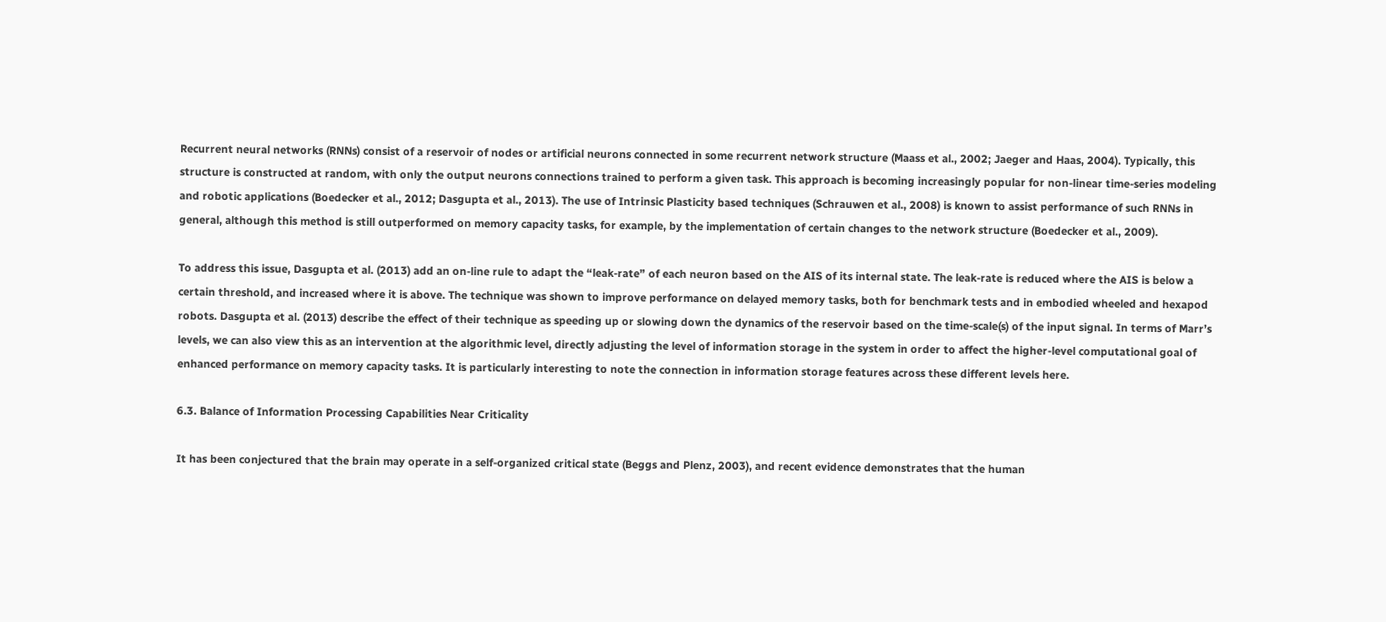Recurrent neural networks (RNNs) consist of a reservoir of nodes or artificial neurons connected in some recurrent network structure (Maass et al., 2002; Jaeger and Haas, 2004). Typically, this structure is constructed at random, with only the output neurons connections trained to perform a given task. This approach is becoming increasingly popular for non-linear time-series modeling and robotic applications (Boedecker et al., 2012; Dasgupta et al., 2013). The use of Intrinsic Plasticity based techniques (Schrauwen et al., 2008) is known to assist performance of such RNNs in general, although this method is still outperformed on memory capacity tasks, for example, by the implementation of certain changes to the network structure (Boedecker et al., 2009).

To address this issue, Dasgupta et al. (2013) add an on-line rule to adapt the “leak-rate” of each neuron based on the AIS of its internal state. The leak-rate is reduced where the AIS is below a certain threshold, and increased where it is above. The technique was shown to improve performance on delayed memory tasks, both for benchmark tests and in embodied wheeled and hexapod robots. Dasgupta et al. (2013) describe the effect of their technique as speeding up or slowing down the dynamics of the reservoir based on the time-scale(s) of the input signal. In terms of Marr’s levels, we can also view this as an intervention at the algorithmic level, directly adjusting the level of information storage in the system in order to affect the higher-level computational goal of enhanced performance on memory capacity tasks. It is particularly interesting to note the connection in information storage features across these different levels here.

6.3. Balance of Information Processing Capabilities Near Criticality

It has been conjectured that the brain may operate in a self-organized critical state (Beggs and Plenz, 2003), and recent evidence demonstrates that the human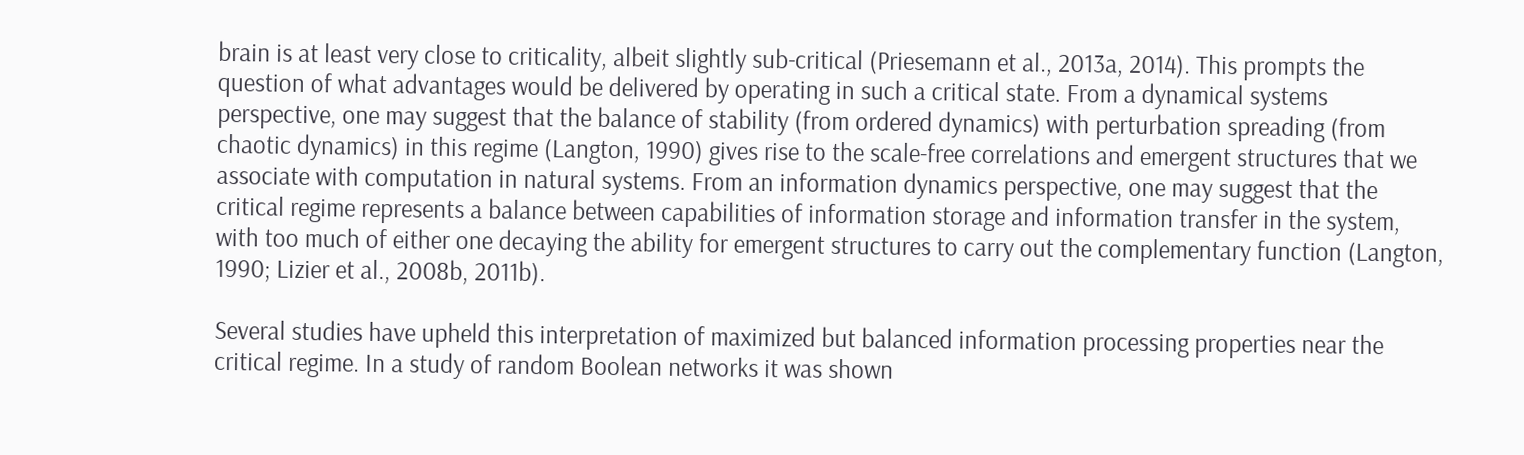brain is at least very close to criticality, albeit slightly sub-critical (Priesemann et al., 2013a, 2014). This prompts the question of what advantages would be delivered by operating in such a critical state. From a dynamical systems perspective, one may suggest that the balance of stability (from ordered dynamics) with perturbation spreading (from chaotic dynamics) in this regime (Langton, 1990) gives rise to the scale-free correlations and emergent structures that we associate with computation in natural systems. From an information dynamics perspective, one may suggest that the critical regime represents a balance between capabilities of information storage and information transfer in the system, with too much of either one decaying the ability for emergent structures to carry out the complementary function (Langton, 1990; Lizier et al., 2008b, 2011b).

Several studies have upheld this interpretation of maximized but balanced information processing properties near the critical regime. In a study of random Boolean networks it was shown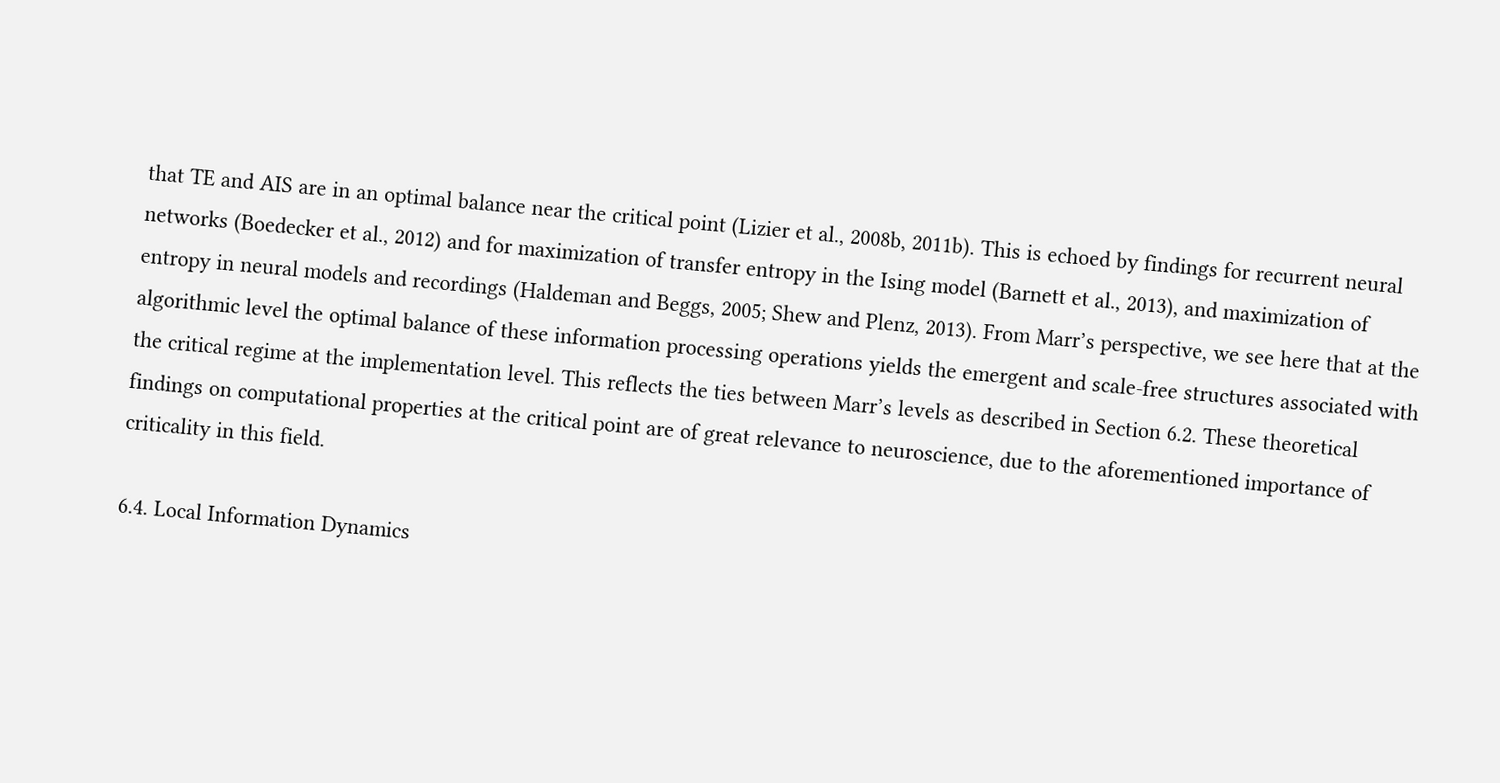that TE and AIS are in an optimal balance near the critical point (Lizier et al., 2008b, 2011b). This is echoed by findings for recurrent neural networks (Boedecker et al., 2012) and for maximization of transfer entropy in the Ising model (Barnett et al., 2013), and maximization of entropy in neural models and recordings (Haldeman and Beggs, 2005; Shew and Plenz, 2013). From Marr’s perspective, we see here that at the algorithmic level the optimal balance of these information processing operations yields the emergent and scale-free structures associated with the critical regime at the implementation level. This reflects the ties between Marr’s levels as described in Section 6.2. These theoretical findings on computational properties at the critical point are of great relevance to neuroscience, due to the aforementioned importance of criticality in this field.

6.4. Local Information Dynamics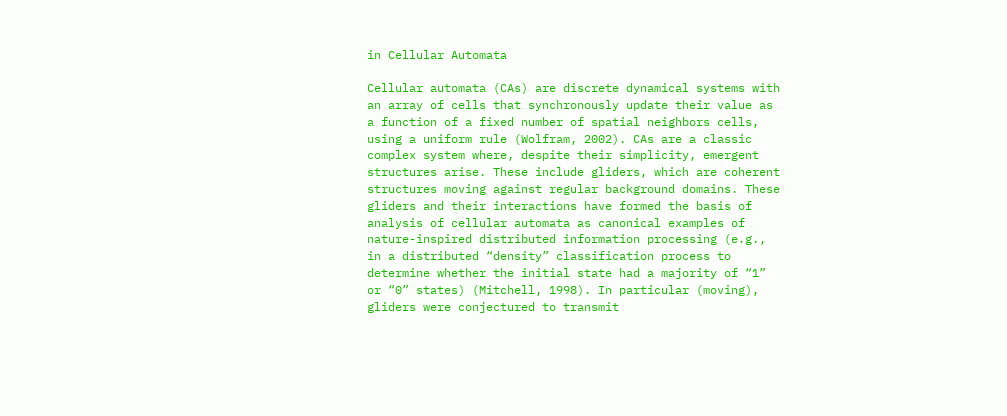in Cellular Automata

Cellular automata (CAs) are discrete dynamical systems with an array of cells that synchronously update their value as a function of a fixed number of spatial neighbors cells, using a uniform rule (Wolfram, 2002). CAs are a classic complex system where, despite their simplicity, emergent structures arise. These include gliders, which are coherent structures moving against regular background domains. These gliders and their interactions have formed the basis of analysis of cellular automata as canonical examples of nature-inspired distributed information processing (e.g., in a distributed “density” classification process to determine whether the initial state had a majority of “1” or “0” states) (Mitchell, 1998). In particular (moving), gliders were conjectured to transmit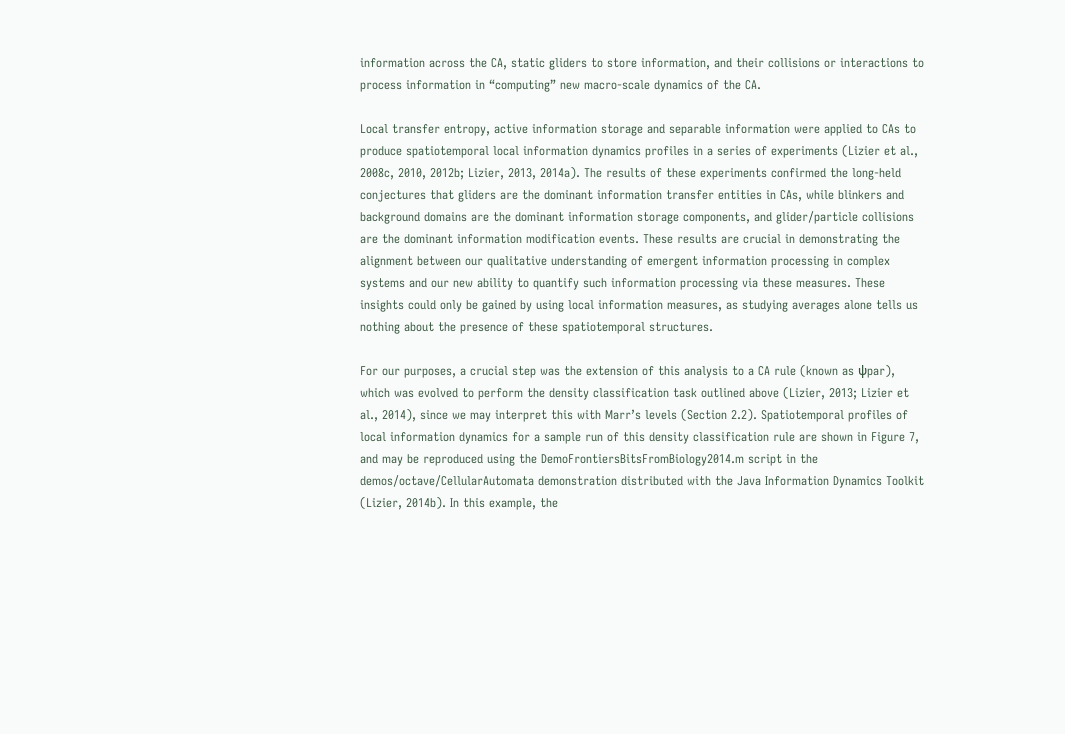information across the CA, static gliders to store information, and their collisions or interactions to process information in “computing” new macro-scale dynamics of the CA.

Local transfer entropy, active information storage and separable information were applied to CAs to produce spatiotemporal local information dynamics profiles in a series of experiments (Lizier et al., 2008c, 2010, 2012b; Lizier, 2013, 2014a). The results of these experiments confirmed the long-held conjectures that gliders are the dominant information transfer entities in CAs, while blinkers and background domains are the dominant information storage components, and glider/particle collisions are the dominant information modification events. These results are crucial in demonstrating the alignment between our qualitative understanding of emergent information processing in complex systems and our new ability to quantify such information processing via these measures. These insights could only be gained by using local information measures, as studying averages alone tells us nothing about the presence of these spatiotemporal structures.

For our purposes, a crucial step was the extension of this analysis to a CA rule (known as ψpar), which was evolved to perform the density classification task outlined above (Lizier, 2013; Lizier et al., 2014), since we may interpret this with Marr’s levels (Section 2.2). Spatiotemporal profiles of local information dynamics for a sample run of this density classification rule are shown in Figure 7, and may be reproduced using the DemoFrontiersBitsFromBiology2014.m script in the demos/octave/CellularAutomata demonstration distributed with the Java Information Dynamics Toolkit (Lizier, 2014b). In this example, the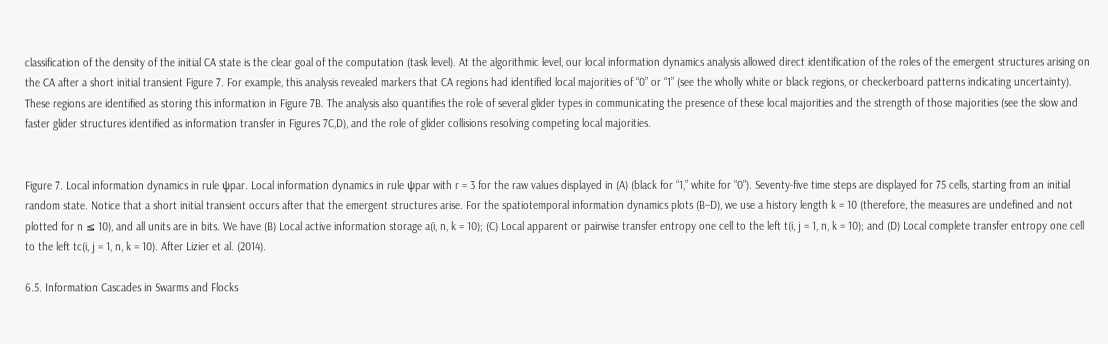classification of the density of the initial CA state is the clear goal of the computation (task level). At the algorithmic level, our local information dynamics analysis allowed direct identification of the roles of the emergent structures arising on the CA after a short initial transient Figure 7. For example, this analysis revealed markers that CA regions had identified local majorities of “0” or “1” (see the wholly white or black regions, or checkerboard patterns indicating uncertainty). These regions are identified as storing this information in Figure 7B. The analysis also quantifies the role of several glider types in communicating the presence of these local majorities and the strength of those majorities (see the slow and faster glider structures identified as information transfer in Figures 7C,D), and the role of glider collisions resolving competing local majorities.


Figure 7. Local information dynamics in rule ψpar. Local information dynamics in rule ψpar with r = 3 for the raw values displayed in (A) (black for “1,” white for “0”). Seventy-five time steps are displayed for 75 cells, starting from an initial random state. Notice that a short initial transient occurs after that the emergent structures arise. For the spatiotemporal information dynamics plots (B–D), we use a history length k = 10 (therefore, the measures are undefined and not plotted for n ≤ 10), and all units are in bits. We have (B) Local active information storage a(i, n, k = 10); (C) Local apparent or pairwise transfer entropy one cell to the left t(i, j = 1, n, k = 10); and (D) Local complete transfer entropy one cell to the left tc(i, j = 1, n, k = 10). After Lizier et al. (2014).

6.5. Information Cascades in Swarms and Flocks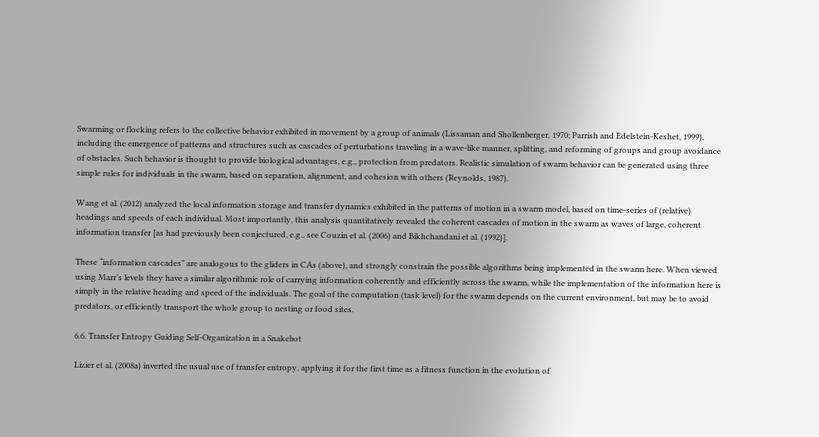Swarming or flocking refers to the collective behavior exhibited in movement by a group of animals (Lissaman and Shollenberger, 1970; Parrish and Edelstein-Keshet, 1999), including the emergence of patterns and structures such as cascades of perturbations traveling in a wave-like manner, splitting, and reforming of groups and group avoidance of obstacles. Such behavior is thought to provide biological advantages, e.g., protection from predators. Realistic simulation of swarm behavior can be generated using three simple rules for individuals in the swarm, based on separation, alignment, and cohesion with others (Reynolds, 1987).

Wang et al. (2012) analyzed the local information storage and transfer dynamics exhibited in the patterns of motion in a swarm model, based on time-series of (relative) headings and speeds of each individual. Most importantly, this analysis quantitatively revealed the coherent cascades of motion in the swarm as waves of large, coherent information transfer [as had previously been conjectured, e.g., see Couzin et al. (2006) and Bikhchandani et al. (1992)].

These “information cascades” are analogous to the gliders in CAs (above), and strongly constrain the possible algorithms being implemented in the swarm here. When viewed using Marr’s levels they have a similar algorithmic role of carrying information coherently and efficiently across the swarm, while the implementation of the information here is simply in the relative heading and speed of the individuals. The goal of the computation (task level) for the swarm depends on the current environment, but may be to avoid predators, or efficiently transport the whole group to nesting or food sites.

6.6. Transfer Entropy Guiding Self-Organization in a Snakebot

Lizier et al. (2008a) inverted the usual use of transfer entropy, applying it for the first time as a fitness function in the evolution of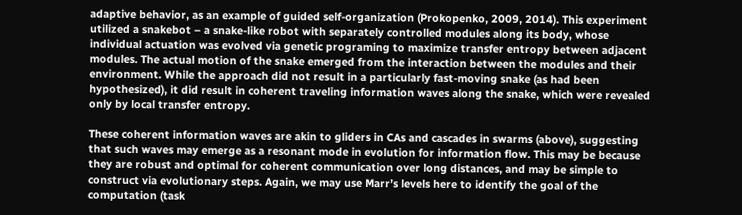adaptive behavior, as an example of guided self-organization (Prokopenko, 2009, 2014). This experiment utilized a snakebot – a snake-like robot with separately controlled modules along its body, whose individual actuation was evolved via genetic programing to maximize transfer entropy between adjacent modules. The actual motion of the snake emerged from the interaction between the modules and their environment. While the approach did not result in a particularly fast-moving snake (as had been hypothesized), it did result in coherent traveling information waves along the snake, which were revealed only by local transfer entropy.

These coherent information waves are akin to gliders in CAs and cascades in swarms (above), suggesting that such waves may emerge as a resonant mode in evolution for information flow. This may be because they are robust and optimal for coherent communication over long distances, and may be simple to construct via evolutionary steps. Again, we may use Marr’s levels here to identify the goal of the computation (task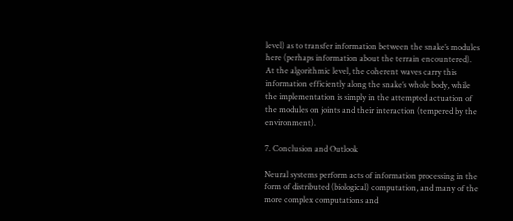level) as to transfer information between the snake’s modules here (perhaps information about the terrain encountered). At the algorithmic level, the coherent waves carry this information efficiently along the snake’s whole body, while the implementation is simply in the attempted actuation of the modules on joints and their interaction (tempered by the environment).

7. Conclusion and Outlook

Neural systems perform acts of information processing in the form of distributed (biological) computation, and many of the more complex computations and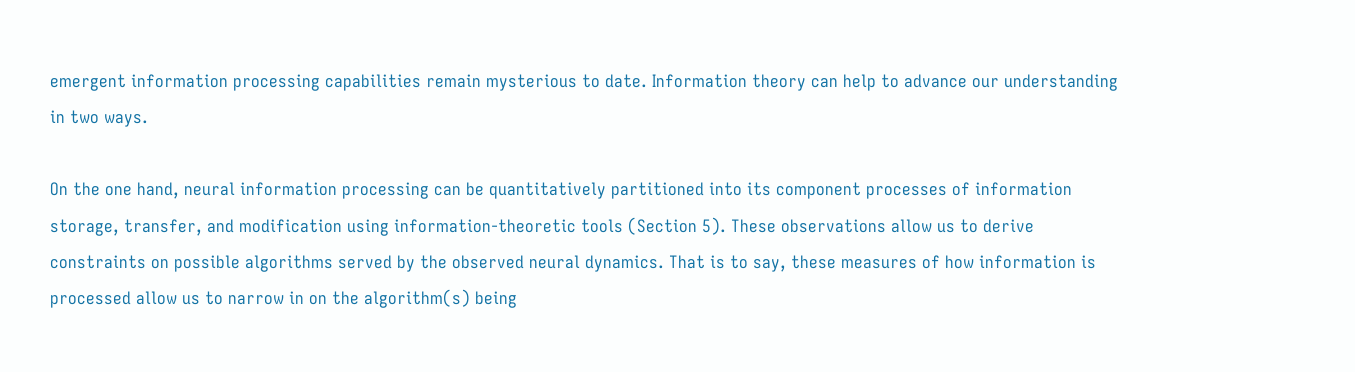emergent information processing capabilities remain mysterious to date. Information theory can help to advance our understanding in two ways.

On the one hand, neural information processing can be quantitatively partitioned into its component processes of information storage, transfer, and modification using information-theoretic tools (Section 5). These observations allow us to derive constraints on possible algorithms served by the observed neural dynamics. That is to say, these measures of how information is processed allow us to narrow in on the algorithm(s) being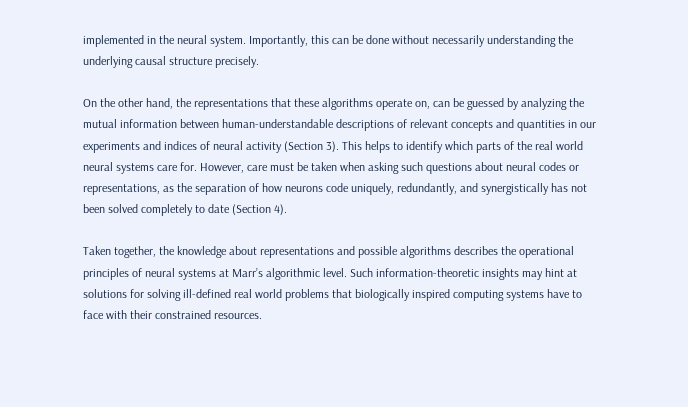implemented in the neural system. Importantly, this can be done without necessarily understanding the underlying causal structure precisely.

On the other hand, the representations that these algorithms operate on, can be guessed by analyzing the mutual information between human-understandable descriptions of relevant concepts and quantities in our experiments and indices of neural activity (Section 3). This helps to identify which parts of the real world neural systems care for. However, care must be taken when asking such questions about neural codes or representations, as the separation of how neurons code uniquely, redundantly, and synergistically has not been solved completely to date (Section 4).

Taken together, the knowledge about representations and possible algorithms describes the operational principles of neural systems at Marr’s algorithmic level. Such information-theoretic insights may hint at solutions for solving ill-defined real world problems that biologically inspired computing systems have to face with their constrained resources.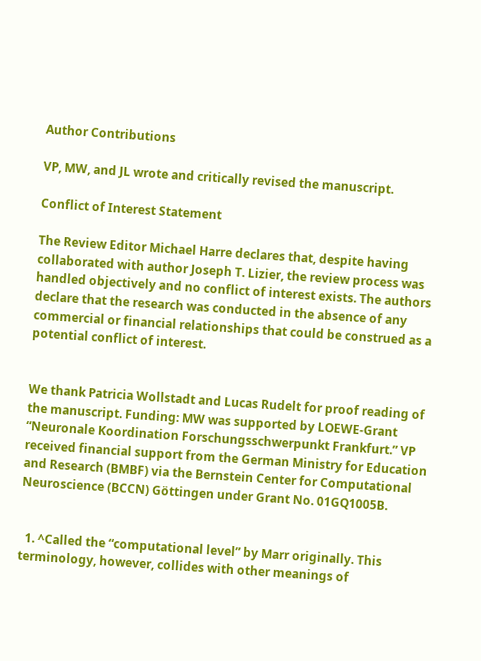Author Contributions

VP, MW, and JL wrote and critically revised the manuscript.

Conflict of Interest Statement

The Review Editor Michael Harre declares that, despite having collaborated with author Joseph T. Lizier, the review process was handled objectively and no conflict of interest exists. The authors declare that the research was conducted in the absence of any commercial or financial relationships that could be construed as a potential conflict of interest.


We thank Patricia Wollstadt and Lucas Rudelt for proof reading of the manuscript. Funding: MW was supported by LOEWE-Grant “Neuronale Koordination Forschungsschwerpunkt Frankfurt.” VP received financial support from the German Ministry for Education and Research (BMBF) via the Bernstein Center for Computational Neuroscience (BCCN) Göttingen under Grant No. 01GQ1005B.


  1. ^Called the “computational level” by Marr originally. This terminology, however, collides with other meanings of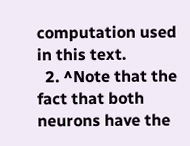computation used in this text.
  2. ^Note that the fact that both neurons have the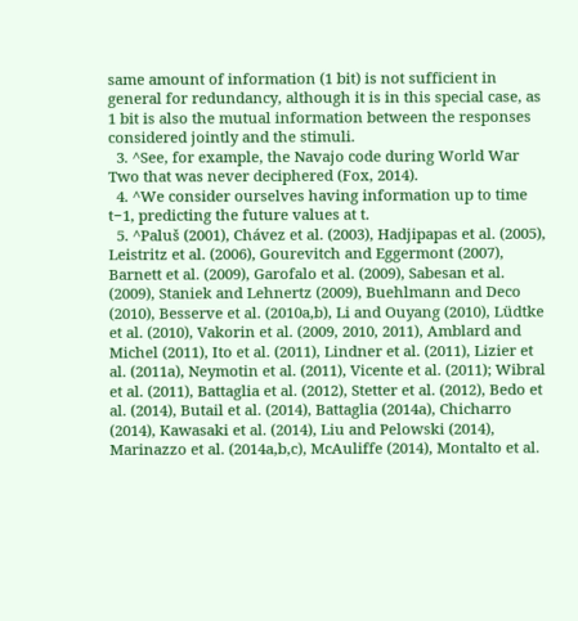same amount of information (1 bit) is not sufficient in general for redundancy, although it is in this special case, as 1 bit is also the mutual information between the responses considered jointly and the stimuli.
  3. ^See, for example, the Navajo code during World War Two that was never deciphered (Fox, 2014).
  4. ^We consider ourselves having information up to time t−1, predicting the future values at t.
  5. ^Paluš (2001), Chávez et al. (2003), Hadjipapas et al. (2005), Leistritz et al. (2006), Gourevitch and Eggermont (2007), Barnett et al. (2009), Garofalo et al. (2009), Sabesan et al. (2009), Staniek and Lehnertz (2009), Buehlmann and Deco (2010), Besserve et al. (2010a,b), Li and Ouyang (2010), Lüdtke et al. (2010), Vakorin et al. (2009, 2010, 2011), Amblard and Michel (2011), Ito et al. (2011), Lindner et al. (2011), Lizier et al. (2011a), Neymotin et al. (2011), Vicente et al. (2011); Wibral et al. (2011), Battaglia et al. (2012), Stetter et al. (2012), Bedo et al. (2014), Butail et al. (2014), Battaglia (2014a), Chicharro (2014), Kawasaki et al. (2014), Liu and Pelowski (2014), Marinazzo et al. (2014a,b,c), McAuliffe (2014), Montalto et al.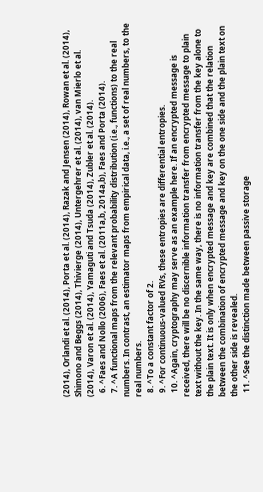(2014), Orlandi et al. (2014), Porta et al. (2014), Razak and Jensen (2014), Rowan et al. (2014), Shimono and Beggs (2014), Thivierge (2014), Untergehrer et al. (2014), van Mierlo et al. (2014), Varon et al. (2014), Yamaguti and Tsuda (2014), Zubler et al. (2014).
  6. ^Faes and Nollo (2006), Faes et al. (2011a,b, 2014a,b), Faes and Porta (2014).
  7. ^A functional maps from the relevant probability distribution (i.e., functions) to the real numbers. In contrast, an estimator maps from empirical data, i.e., a set of real numbers, to the real numbers.
  8. ^To a constant factor of 2.
  9. ^For continuous-valued RVs, these entropies are differential entropies.
  10. ^Again, cryptography may serve as an example here. If an encrypted message is received, there will be no discernible information transfer from encrypted message to plain text without the key. In the same way, there is no information transfer from the key alone to the plain text. It is only when encrypted message and key are combined that the relation between the combination of encrypted message and key on the one side and the plain text on the other side is revealed.
  11. ^See the distinction made between passive storage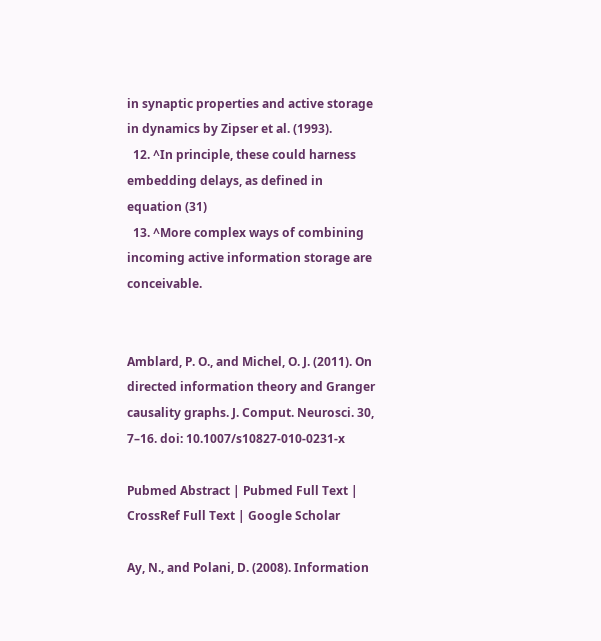in synaptic properties and active storage in dynamics by Zipser et al. (1993).
  12. ^In principle, these could harness embedding delays, as defined in equation (31)
  13. ^More complex ways of combining incoming active information storage are conceivable.


Amblard, P. O., and Michel, O. J. (2011). On directed information theory and Granger causality graphs. J. Comput. Neurosci. 30, 7–16. doi: 10.1007/s10827-010-0231-x

Pubmed Abstract | Pubmed Full Text | CrossRef Full Text | Google Scholar

Ay, N., and Polani, D. (2008). Information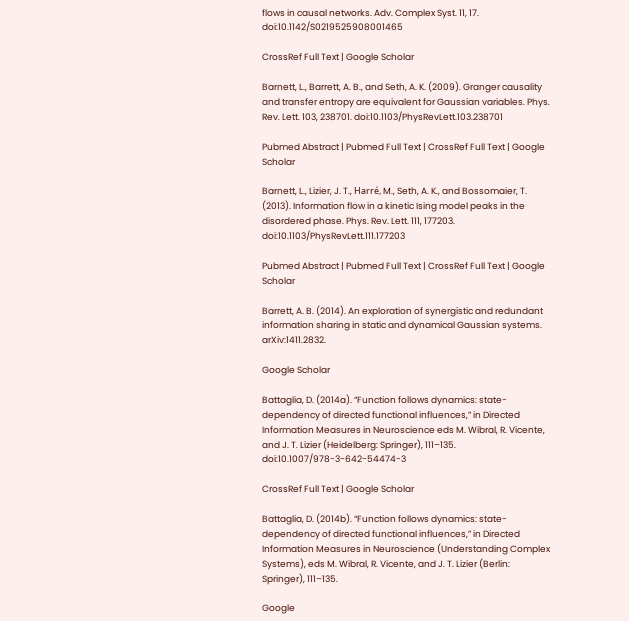flows in causal networks. Adv. Complex Syst. 11, 17. doi:10.1142/S0219525908001465

CrossRef Full Text | Google Scholar

Barnett, L., Barrett, A. B., and Seth, A. K. (2009). Granger causality and transfer entropy are equivalent for Gaussian variables. Phys. Rev. Lett. 103, 238701. doi:10.1103/PhysRevLett.103.238701

Pubmed Abstract | Pubmed Full Text | CrossRef Full Text | Google Scholar

Barnett, L., Lizier, J. T., Harré, M., Seth, A. K., and Bossomaier, T. (2013). Information flow in a kinetic Ising model peaks in the disordered phase. Phys. Rev. Lett. 111, 177203. doi:10.1103/PhysRevLett.111.177203

Pubmed Abstract | Pubmed Full Text | CrossRef Full Text | Google Scholar

Barrett, A. B. (2014). An exploration of synergistic and redundant information sharing in static and dynamical Gaussian systems. arXiv:1411.2832.

Google Scholar

Battaglia, D. (2014a). “Function follows dynamics: state-dependency of directed functional influences,” in Directed Information Measures in Neuroscience eds M. Wibral, R. Vicente, and J. T. Lizier (Heidelberg: Springer), 111–135. doi:10.1007/978-3-642-54474-3

CrossRef Full Text | Google Scholar

Battaglia, D. (2014b). “Function follows dynamics: state-dependency of directed functional influences,” in Directed Information Measures in Neuroscience (Understanding Complex Systems), eds M. Wibral, R. Vicente, and J. T. Lizier (Berlin: Springer), 111–135.

Google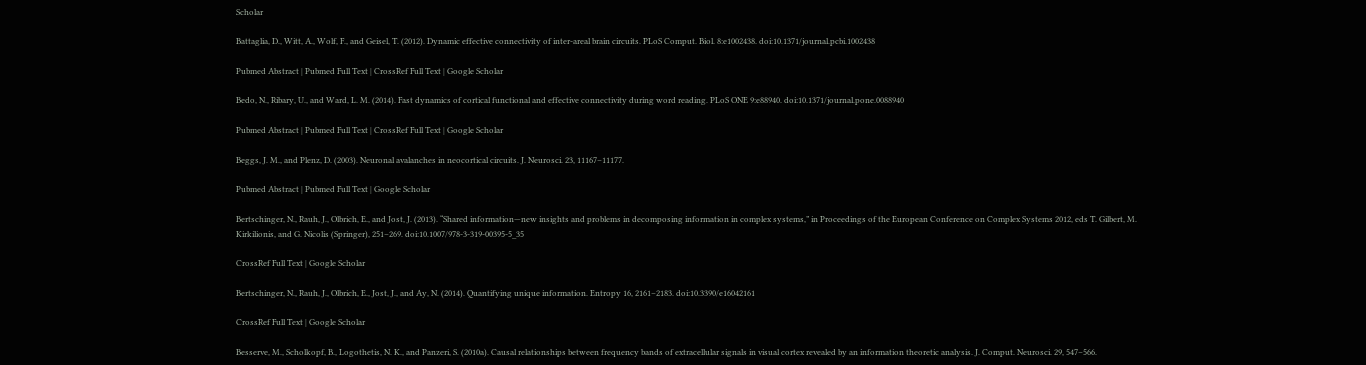Scholar

Battaglia, D., Witt, A., Wolf, F., and Geisel, T. (2012). Dynamic effective connectivity of inter-areal brain circuits. PLoS Comput. Biol. 8:e1002438. doi:10.1371/journal.pcbi.1002438

Pubmed Abstract | Pubmed Full Text | CrossRef Full Text | Google Scholar

Bedo, N., Ribary, U., and Ward, L. M. (2014). Fast dynamics of cortical functional and effective connectivity during word reading. PLoS ONE 9:e88940. doi:10.1371/journal.pone.0088940

Pubmed Abstract | Pubmed Full Text | CrossRef Full Text | Google Scholar

Beggs, J. M., and Plenz, D. (2003). Neuronal avalanches in neocortical circuits. J. Neurosci. 23, 11167–11177.

Pubmed Abstract | Pubmed Full Text | Google Scholar

Bertschinger, N., Rauh, J., Olbrich, E., and Jost, J. (2013). “Shared information—new insights and problems in decomposing information in complex systems,” in Proceedings of the European Conference on Complex Systems 2012, eds T. Gilbert, M. Kirkilionis, and G. Nicolis (Springer), 251–269. doi:10.1007/978-3-319-00395-5_35

CrossRef Full Text | Google Scholar

Bertschinger, N., Rauh, J., Olbrich, E., Jost, J., and Ay, N. (2014). Quantifying unique information. Entropy 16, 2161–2183. doi:10.3390/e16042161

CrossRef Full Text | Google Scholar

Besserve, M., Scholkopf, B., Logothetis, N. K., and Panzeri, S. (2010a). Causal relationships between frequency bands of extracellular signals in visual cortex revealed by an information theoretic analysis. J. Comput. Neurosci. 29, 547–566.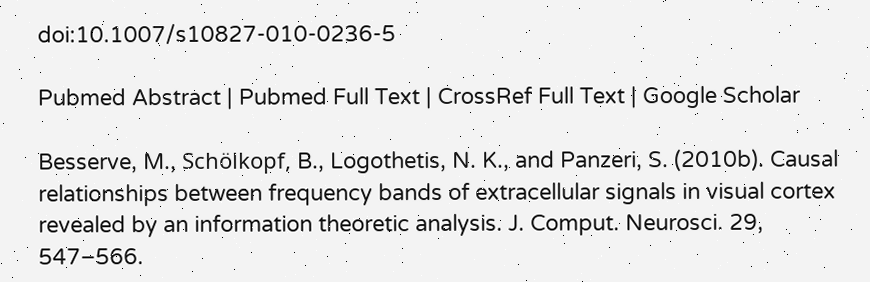doi:10.1007/s10827-010-0236-5

Pubmed Abstract | Pubmed Full Text | CrossRef Full Text | Google Scholar

Besserve, M., Schölkopf, B., Logothetis, N. K., and Panzeri, S. (2010b). Causal relationships between frequency bands of extracellular signals in visual cortex revealed by an information theoretic analysis. J. Comput. Neurosci. 29, 547–566.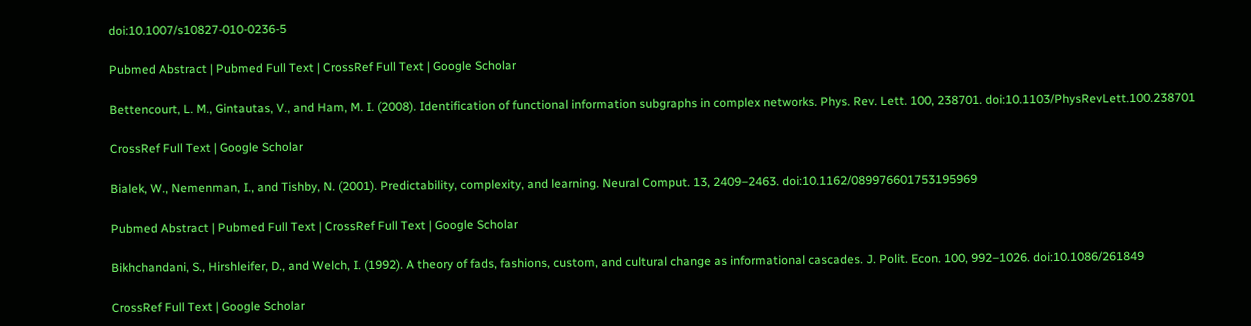doi:10.1007/s10827-010-0236-5

Pubmed Abstract | Pubmed Full Text | CrossRef Full Text | Google Scholar

Bettencourt, L. M., Gintautas, V., and Ham, M. I. (2008). Identification of functional information subgraphs in complex networks. Phys. Rev. Lett. 100, 238701. doi:10.1103/PhysRevLett.100.238701

CrossRef Full Text | Google Scholar

Bialek, W., Nemenman, I., and Tishby, N. (2001). Predictability, complexity, and learning. Neural Comput. 13, 2409–2463. doi:10.1162/089976601753195969

Pubmed Abstract | Pubmed Full Text | CrossRef Full Text | Google Scholar

Bikhchandani, S., Hirshleifer, D., and Welch, I. (1992). A theory of fads, fashions, custom, and cultural change as informational cascades. J. Polit. Econ. 100, 992–1026. doi:10.1086/261849

CrossRef Full Text | Google Scholar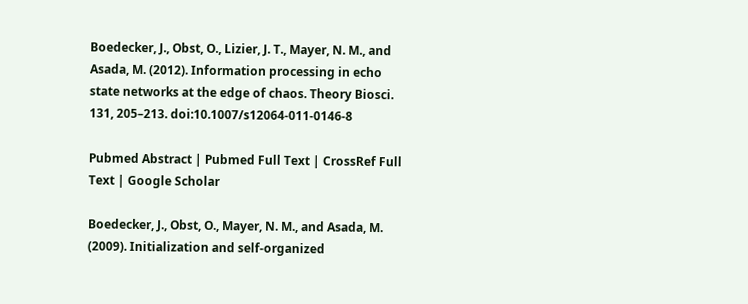Boedecker, J., Obst, O., Lizier, J. T., Mayer, N. M., and Asada, M. (2012). Information processing in echo state networks at the edge of chaos. Theory Biosci. 131, 205–213. doi:10.1007/s12064-011-0146-8

Pubmed Abstract | Pubmed Full Text | CrossRef Full Text | Google Scholar

Boedecker, J., Obst, O., Mayer, N. M., and Asada, M. (2009). Initialization and self-organized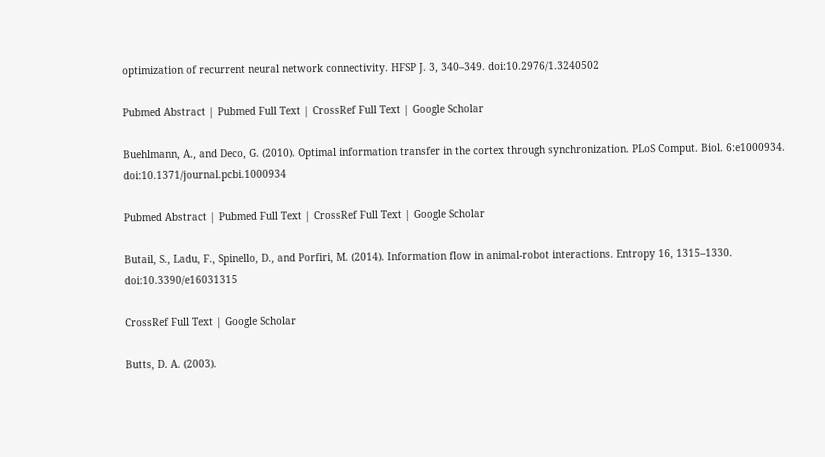optimization of recurrent neural network connectivity. HFSP J. 3, 340–349. doi:10.2976/1.3240502

Pubmed Abstract | Pubmed Full Text | CrossRef Full Text | Google Scholar

Buehlmann, A., and Deco, G. (2010). Optimal information transfer in the cortex through synchronization. PLoS Comput. Biol. 6:e1000934. doi:10.1371/journal.pcbi.1000934

Pubmed Abstract | Pubmed Full Text | CrossRef Full Text | Google Scholar

Butail, S., Ladu, F., Spinello, D., and Porfiri, M. (2014). Information flow in animal-robot interactions. Entropy 16, 1315–1330. doi:10.3390/e16031315

CrossRef Full Text | Google Scholar

Butts, D. A. (2003).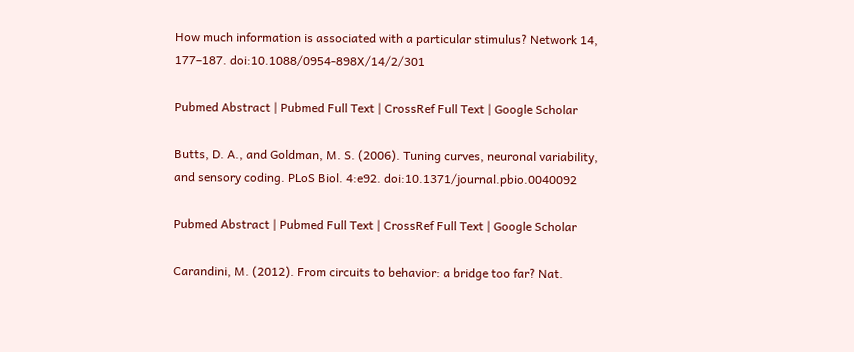How much information is associated with a particular stimulus? Network 14, 177–187. doi:10.1088/0954-898X/14/2/301

Pubmed Abstract | Pubmed Full Text | CrossRef Full Text | Google Scholar

Butts, D. A., and Goldman, M. S. (2006). Tuning curves, neuronal variability, and sensory coding. PLoS Biol. 4:e92. doi:10.1371/journal.pbio.0040092

Pubmed Abstract | Pubmed Full Text | CrossRef Full Text | Google Scholar

Carandini, M. (2012). From circuits to behavior: a bridge too far? Nat.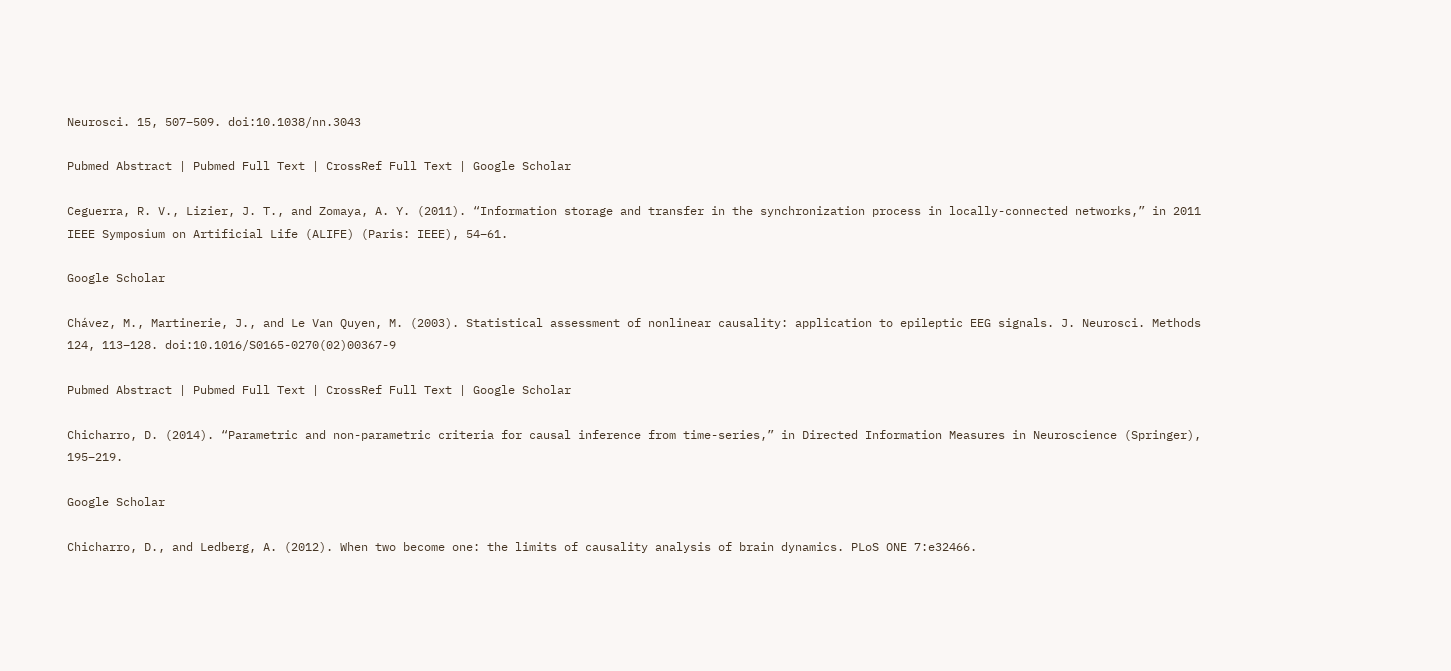Neurosci. 15, 507–509. doi:10.1038/nn.3043

Pubmed Abstract | Pubmed Full Text | CrossRef Full Text | Google Scholar

Ceguerra, R. V., Lizier, J. T., and Zomaya, A. Y. (2011). “Information storage and transfer in the synchronization process in locally-connected networks,” in 2011 IEEE Symposium on Artificial Life (ALIFE) (Paris: IEEE), 54–61.

Google Scholar

Chávez, M., Martinerie, J., and Le Van Quyen, M. (2003). Statistical assessment of nonlinear causality: application to epileptic EEG signals. J. Neurosci. Methods 124, 113–128. doi:10.1016/S0165-0270(02)00367-9

Pubmed Abstract | Pubmed Full Text | CrossRef Full Text | Google Scholar

Chicharro, D. (2014). “Parametric and non-parametric criteria for causal inference from time-series,” in Directed Information Measures in Neuroscience (Springer), 195–219.

Google Scholar

Chicharro, D., and Ledberg, A. (2012). When two become one: the limits of causality analysis of brain dynamics. PLoS ONE 7:e32466.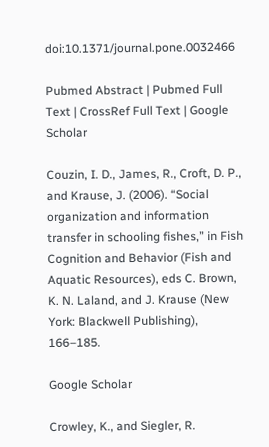doi:10.1371/journal.pone.0032466

Pubmed Abstract | Pubmed Full Text | CrossRef Full Text | Google Scholar

Couzin, I. D., James, R., Croft, D. P., and Krause, J. (2006). “Social organization and information transfer in schooling fishes,” in Fish Cognition and Behavior (Fish and Aquatic Resources), eds C. Brown, K. N. Laland, and J. Krause (New York: Blackwell Publishing), 166–185.

Google Scholar

Crowley, K., and Siegler, R.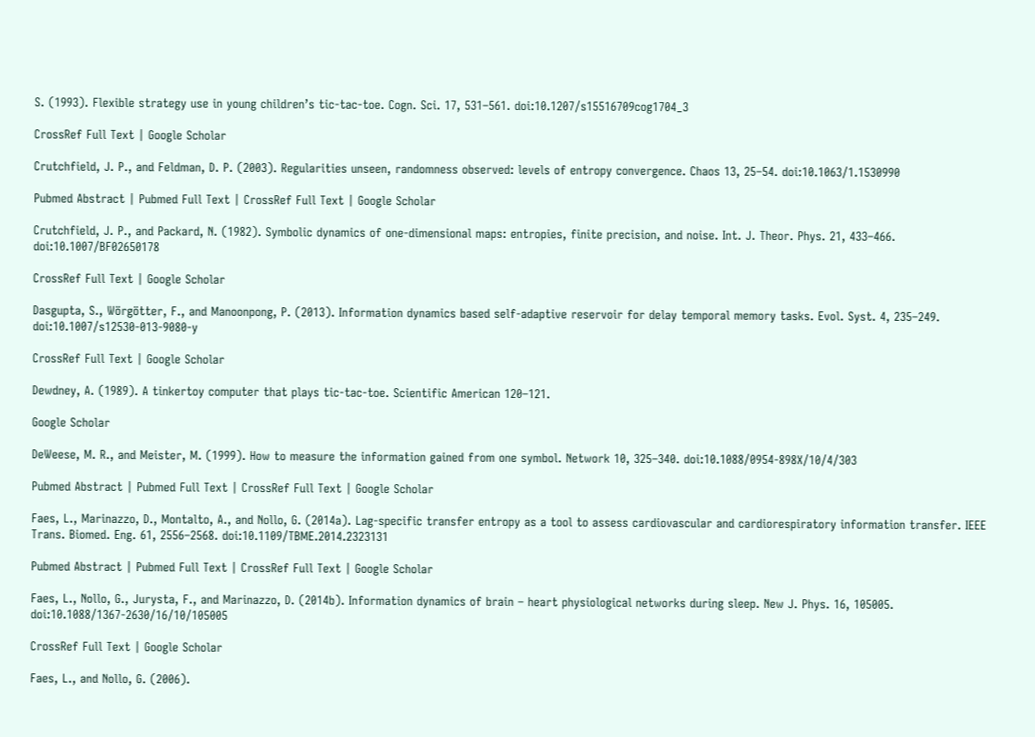S. (1993). Flexible strategy use in young children’s tic-tac-toe. Cogn. Sci. 17, 531–561. doi:10.1207/s15516709cog1704_3

CrossRef Full Text | Google Scholar

Crutchfield, J. P., and Feldman, D. P. (2003). Regularities unseen, randomness observed: levels of entropy convergence. Chaos 13, 25–54. doi:10.1063/1.1530990

Pubmed Abstract | Pubmed Full Text | CrossRef Full Text | Google Scholar

Crutchfield, J. P., and Packard, N. (1982). Symbolic dynamics of one-dimensional maps: entropies, finite precision, and noise. Int. J. Theor. Phys. 21, 433–466. doi:10.1007/BF02650178

CrossRef Full Text | Google Scholar

Dasgupta, S., Wörgötter, F., and Manoonpong, P. (2013). Information dynamics based self-adaptive reservoir for delay temporal memory tasks. Evol. Syst. 4, 235–249. doi:10.1007/s12530-013-9080-y

CrossRef Full Text | Google Scholar

Dewdney, A. (1989). A tinkertoy computer that plays tic-tac-toe. Scientific American 120–121.

Google Scholar

DeWeese, M. R., and Meister, M. (1999). How to measure the information gained from one symbol. Network 10, 325–340. doi:10.1088/0954-898X/10/4/303

Pubmed Abstract | Pubmed Full Text | CrossRef Full Text | Google Scholar

Faes, L., Marinazzo, D., Montalto, A., and Nollo, G. (2014a). Lag-specific transfer entropy as a tool to assess cardiovascular and cardiorespiratory information transfer. IEEE Trans. Biomed. Eng. 61, 2556–2568. doi:10.1109/TBME.2014.2323131

Pubmed Abstract | Pubmed Full Text | CrossRef Full Text | Google Scholar

Faes, L., Nollo, G., Jurysta, F., and Marinazzo, D. (2014b). Information dynamics of brain – heart physiological networks during sleep. New J. Phys. 16, 105005. doi:10.1088/1367-2630/16/10/105005

CrossRef Full Text | Google Scholar

Faes, L., and Nollo, G. (2006).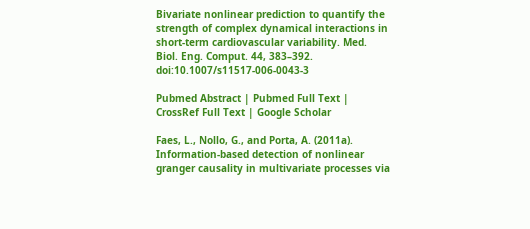Bivariate nonlinear prediction to quantify the strength of complex dynamical interactions in short-term cardiovascular variability. Med. Biol. Eng. Comput. 44, 383–392. doi:10.1007/s11517-006-0043-3

Pubmed Abstract | Pubmed Full Text | CrossRef Full Text | Google Scholar

Faes, L., Nollo, G., and Porta, A. (2011a). Information-based detection of nonlinear granger causality in multivariate processes via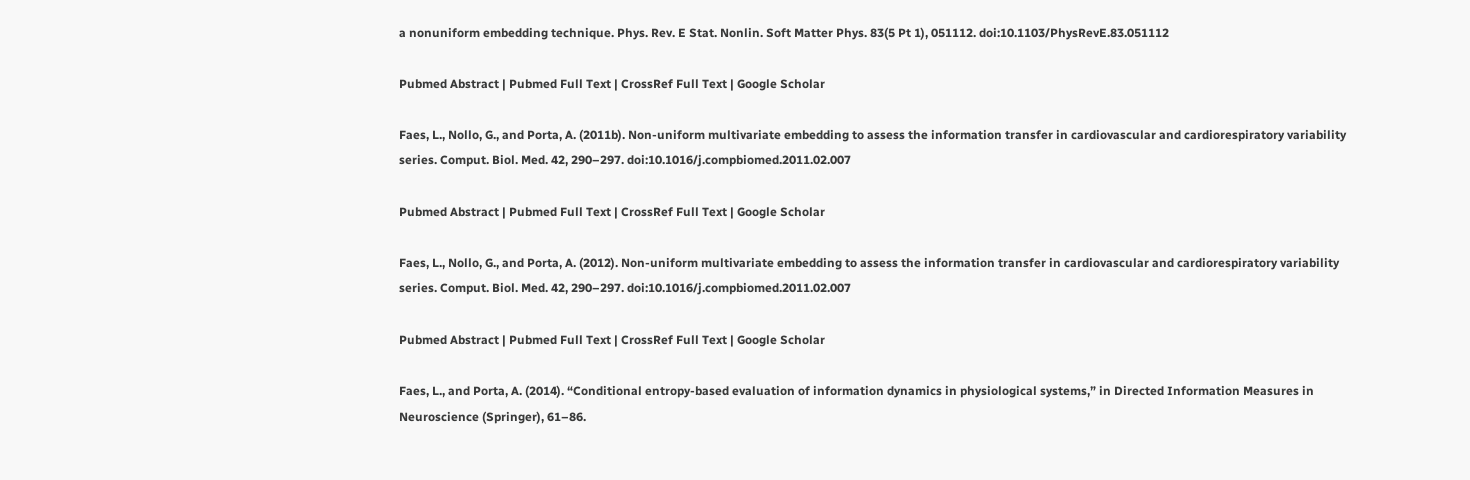a nonuniform embedding technique. Phys. Rev. E Stat. Nonlin. Soft Matter Phys. 83(5 Pt 1), 051112. doi:10.1103/PhysRevE.83.051112

Pubmed Abstract | Pubmed Full Text | CrossRef Full Text | Google Scholar

Faes, L., Nollo, G., and Porta, A. (2011b). Non-uniform multivariate embedding to assess the information transfer in cardiovascular and cardiorespiratory variability series. Comput. Biol. Med. 42, 290–297. doi:10.1016/j.compbiomed.2011.02.007

Pubmed Abstract | Pubmed Full Text | CrossRef Full Text | Google Scholar

Faes, L., Nollo, G., and Porta, A. (2012). Non-uniform multivariate embedding to assess the information transfer in cardiovascular and cardiorespiratory variability series. Comput. Biol. Med. 42, 290–297. doi:10.1016/j.compbiomed.2011.02.007

Pubmed Abstract | Pubmed Full Text | CrossRef Full Text | Google Scholar

Faes, L., and Porta, A. (2014). “Conditional entropy-based evaluation of information dynamics in physiological systems,” in Directed Information Measures in Neuroscience (Springer), 61–86.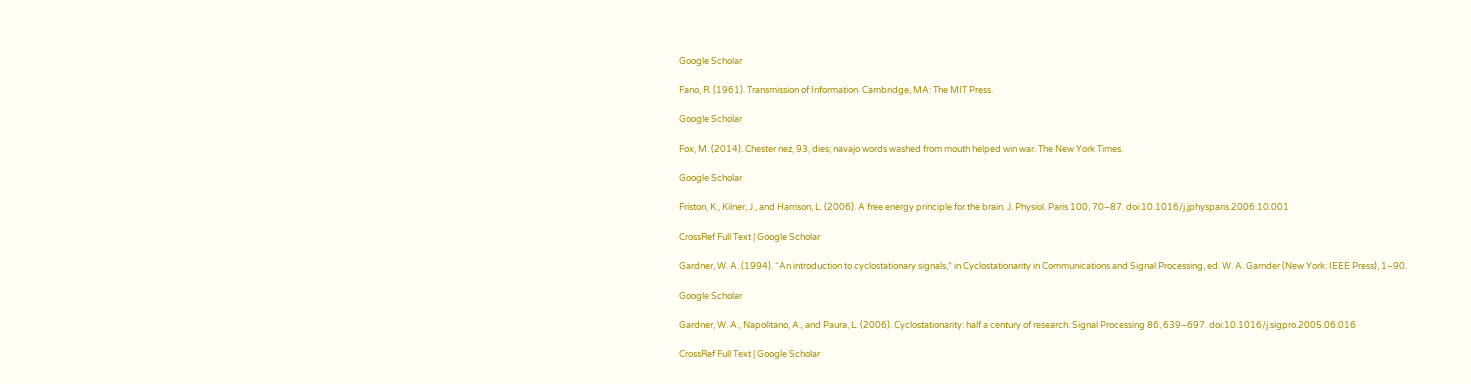Google Scholar

Fano, R. (1961). Transmission of Information. Cambridge, MA: The MIT Press.

Google Scholar

Fox, M. (2014). Chester nez, 93, dies; navajo words washed from mouth helped win war. The New York Times.

Google Scholar

Friston, K., Kilner, J., and Harrison, L. (2006). A free energy principle for the brain. J. Physiol. Paris 100, 70–87. doi:10.1016/j.jphysparis.2006.10.001

CrossRef Full Text | Google Scholar

Gardner, W. A. (1994). “An introduction to cyclostationary signals,” in Cyclostationarity in Communications and Signal Processing, ed. W. A. Garnder (New York: IEEE Press), 1–90.

Google Scholar

Gardner, W. A., Napolitano, A., and Paura, L. (2006). Cyclostationarity: half a century of research. Signal Processing 86, 639–697. doi:10.1016/j.sigpro.2005.06.016

CrossRef Full Text | Google Scholar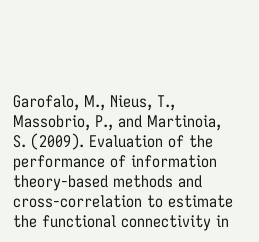Garofalo, M., Nieus, T., Massobrio, P., and Martinoia, S. (2009). Evaluation of the performance of information theory-based methods and cross-correlation to estimate the functional connectivity in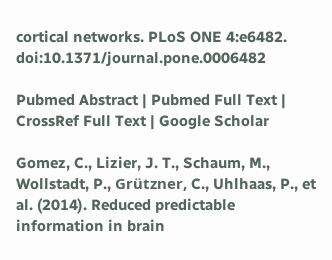cortical networks. PLoS ONE 4:e6482. doi:10.1371/journal.pone.0006482

Pubmed Abstract | Pubmed Full Text | CrossRef Full Text | Google Scholar

Gomez, C., Lizier, J. T., Schaum, M., Wollstadt, P., Grützner, C., Uhlhaas, P., et al. (2014). Reduced predictable information in brain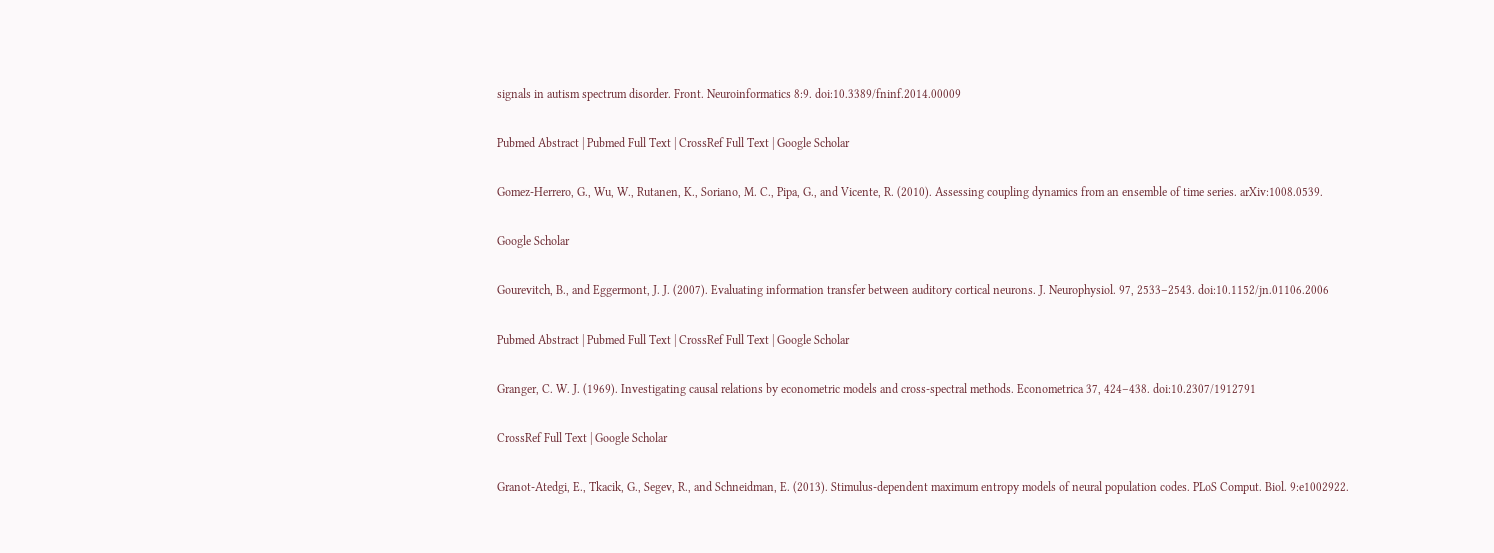signals in autism spectrum disorder. Front. Neuroinformatics 8:9. doi:10.3389/fninf.2014.00009

Pubmed Abstract | Pubmed Full Text | CrossRef Full Text | Google Scholar

Gomez-Herrero, G., Wu, W., Rutanen, K., Soriano, M. C., Pipa, G., and Vicente, R. (2010). Assessing coupling dynamics from an ensemble of time series. arXiv:1008.0539.

Google Scholar

Gourevitch, B., and Eggermont, J. J. (2007). Evaluating information transfer between auditory cortical neurons. J. Neurophysiol. 97, 2533–2543. doi:10.1152/jn.01106.2006

Pubmed Abstract | Pubmed Full Text | CrossRef Full Text | Google Scholar

Granger, C. W. J. (1969). Investigating causal relations by econometric models and cross-spectral methods. Econometrica 37, 424–438. doi:10.2307/1912791

CrossRef Full Text | Google Scholar

Granot-Atedgi, E., Tkacik, G., Segev, R., and Schneidman, E. (2013). Stimulus-dependent maximum entropy models of neural population codes. PLoS Comput. Biol. 9:e1002922.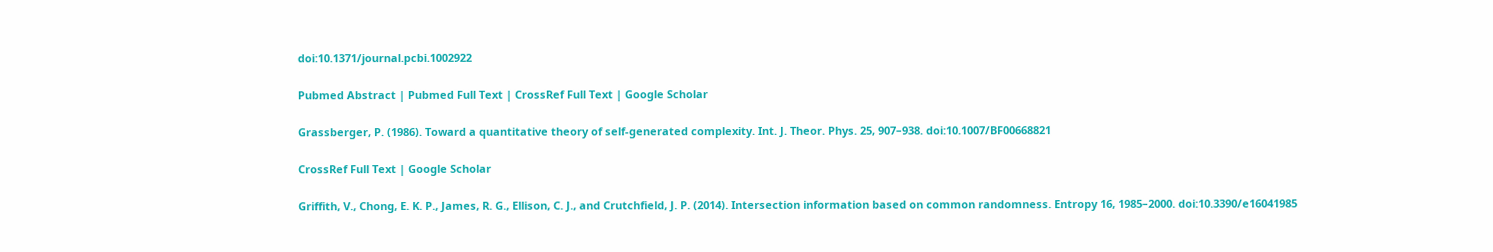doi:10.1371/journal.pcbi.1002922

Pubmed Abstract | Pubmed Full Text | CrossRef Full Text | Google Scholar

Grassberger, P. (1986). Toward a quantitative theory of self-generated complexity. Int. J. Theor. Phys. 25, 907–938. doi:10.1007/BF00668821

CrossRef Full Text | Google Scholar

Griffith, V., Chong, E. K. P., James, R. G., Ellison, C. J., and Crutchfield, J. P. (2014). Intersection information based on common randomness. Entropy 16, 1985–2000. doi:10.3390/e16041985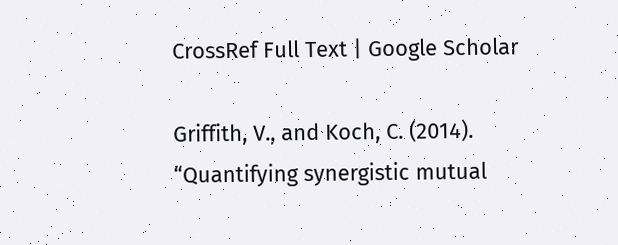CrossRef Full Text | Google Scholar

Griffith, V., and Koch, C. (2014). “Quantifying synergistic mutual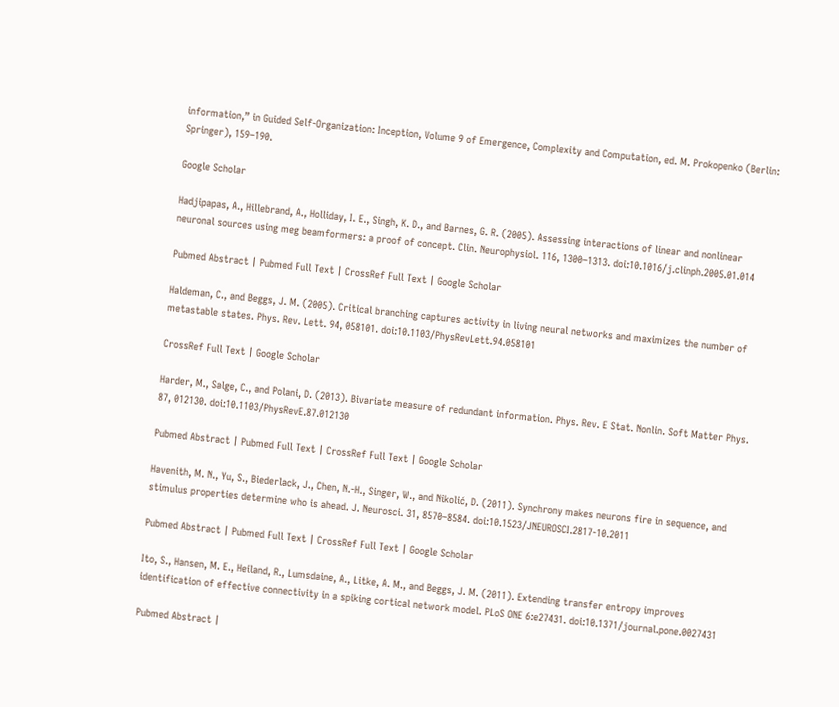information,” in Guided Self-Organization: Inception, Volume 9 of Emergence, Complexity and Computation, ed. M. Prokopenko (Berlin: Springer), 159–190.

Google Scholar

Hadjipapas, A., Hillebrand, A., Holliday, I. E., Singh, K. D., and Barnes, G. R. (2005). Assessing interactions of linear and nonlinear neuronal sources using meg beamformers: a proof of concept. Clin. Neurophysiol. 116, 1300–1313. doi:10.1016/j.clinph.2005.01.014

Pubmed Abstract | Pubmed Full Text | CrossRef Full Text | Google Scholar

Haldeman, C., and Beggs, J. M. (2005). Critical branching captures activity in living neural networks and maximizes the number of metastable states. Phys. Rev. Lett. 94, 058101. doi:10.1103/PhysRevLett.94.058101

CrossRef Full Text | Google Scholar

Harder, M., Salge, C., and Polani, D. (2013). Bivariate measure of redundant information. Phys. Rev. E Stat. Nonlin. Soft Matter Phys. 87, 012130. doi:10.1103/PhysRevE.87.012130

Pubmed Abstract | Pubmed Full Text | CrossRef Full Text | Google Scholar

Havenith, M. N., Yu, S., Biederlack, J., Chen, N.-H., Singer, W., and Nikolić, D. (2011). Synchrony makes neurons fire in sequence, and stimulus properties determine who is ahead. J. Neurosci. 31, 8570–8584. doi:10.1523/JNEUROSCI.2817-10.2011

Pubmed Abstract | Pubmed Full Text | CrossRef Full Text | Google Scholar

Ito, S., Hansen, M. E., Heiland, R., Lumsdaine, A., Litke, A. M., and Beggs, J. M. (2011). Extending transfer entropy improves identification of effective connectivity in a spiking cortical network model. PLoS ONE 6:e27431. doi:10.1371/journal.pone.0027431

Pubmed Abstract |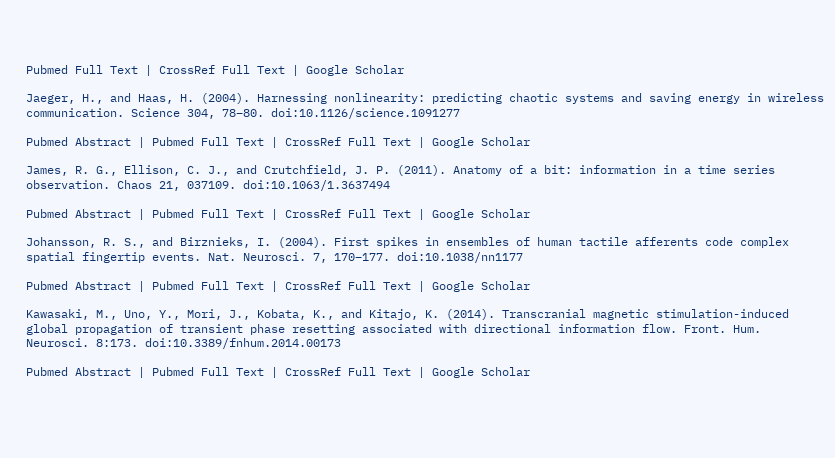Pubmed Full Text | CrossRef Full Text | Google Scholar

Jaeger, H., and Haas, H. (2004). Harnessing nonlinearity: predicting chaotic systems and saving energy in wireless communication. Science 304, 78–80. doi:10.1126/science.1091277

Pubmed Abstract | Pubmed Full Text | CrossRef Full Text | Google Scholar

James, R. G., Ellison, C. J., and Crutchfield, J. P. (2011). Anatomy of a bit: information in a time series observation. Chaos 21, 037109. doi:10.1063/1.3637494

Pubmed Abstract | Pubmed Full Text | CrossRef Full Text | Google Scholar

Johansson, R. S., and Birznieks, I. (2004). First spikes in ensembles of human tactile afferents code complex spatial fingertip events. Nat. Neurosci. 7, 170–177. doi:10.1038/nn1177

Pubmed Abstract | Pubmed Full Text | CrossRef Full Text | Google Scholar

Kawasaki, M., Uno, Y., Mori, J., Kobata, K., and Kitajo, K. (2014). Transcranial magnetic stimulation-induced global propagation of transient phase resetting associated with directional information flow. Front. Hum. Neurosci. 8:173. doi:10.3389/fnhum.2014.00173

Pubmed Abstract | Pubmed Full Text | CrossRef Full Text | Google Scholar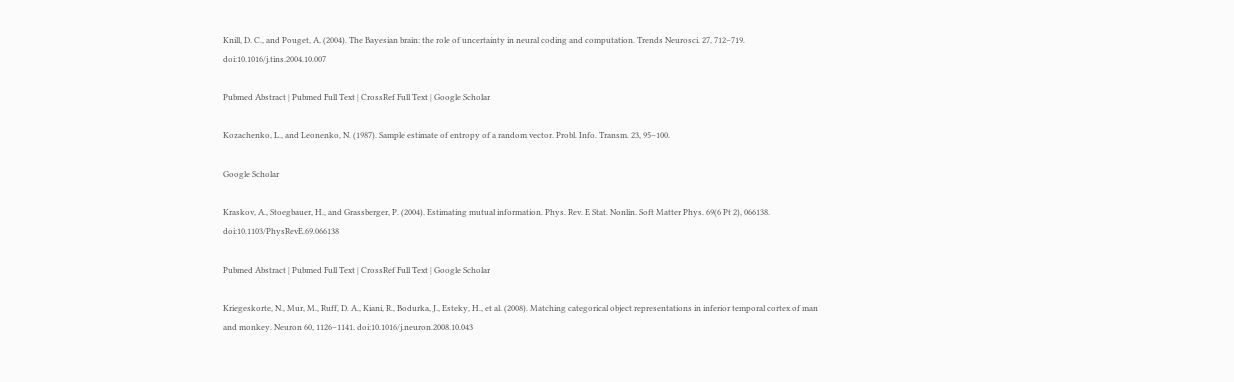Knill, D. C., and Pouget, A. (2004). The Bayesian brain: the role of uncertainty in neural coding and computation. Trends Neurosci. 27, 712–719. doi:10.1016/j.tins.2004.10.007

Pubmed Abstract | Pubmed Full Text | CrossRef Full Text | Google Scholar

Kozachenko, L., and Leonenko, N. (1987). Sample estimate of entropy of a random vector. Probl. Info. Transm. 23, 95–100.

Google Scholar

Kraskov, A., Stoegbauer, H., and Grassberger, P. (2004). Estimating mutual information. Phys. Rev. E Stat. Nonlin. Soft Matter Phys. 69(6 Pt 2), 066138. doi:10.1103/PhysRevE.69.066138

Pubmed Abstract | Pubmed Full Text | CrossRef Full Text | Google Scholar

Kriegeskorte, N., Mur, M., Ruff, D. A., Kiani, R., Bodurka, J., Esteky, H., et al. (2008). Matching categorical object representations in inferior temporal cortex of man and monkey. Neuron 60, 1126–1141. doi:10.1016/j.neuron.2008.10.043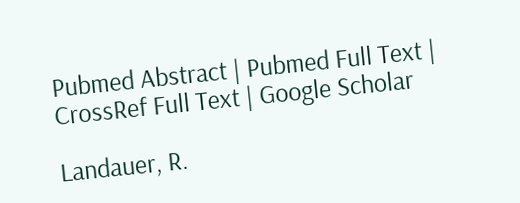Pubmed Abstract | Pubmed Full Text | CrossRef Full Text | Google Scholar

Landauer, R.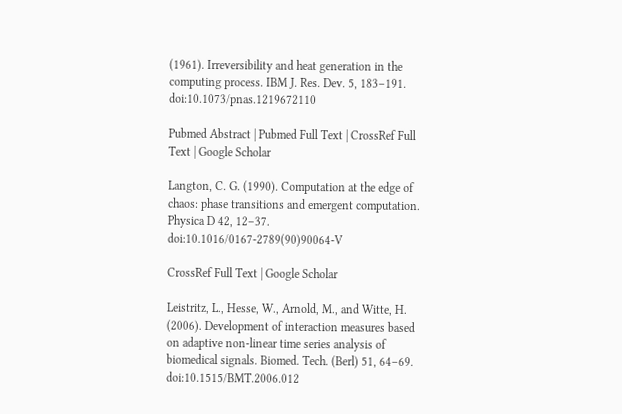(1961). Irreversibility and heat generation in the computing process. IBM J. Res. Dev. 5, 183–191. doi:10.1073/pnas.1219672110

Pubmed Abstract | Pubmed Full Text | CrossRef Full Text | Google Scholar

Langton, C. G. (1990). Computation at the edge of chaos: phase transitions and emergent computation. Physica D 42, 12–37. doi:10.1016/0167-2789(90)90064-V

CrossRef Full Text | Google Scholar

Leistritz, L., Hesse, W., Arnold, M., and Witte, H. (2006). Development of interaction measures based on adaptive non-linear time series analysis of biomedical signals. Biomed. Tech. (Berl) 51, 64–69. doi:10.1515/BMT.2006.012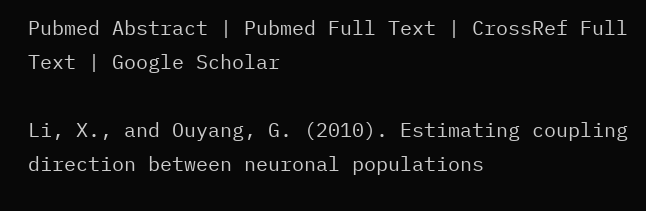Pubmed Abstract | Pubmed Full Text | CrossRef Full Text | Google Scholar

Li, X., and Ouyang, G. (2010). Estimating coupling direction between neuronal populations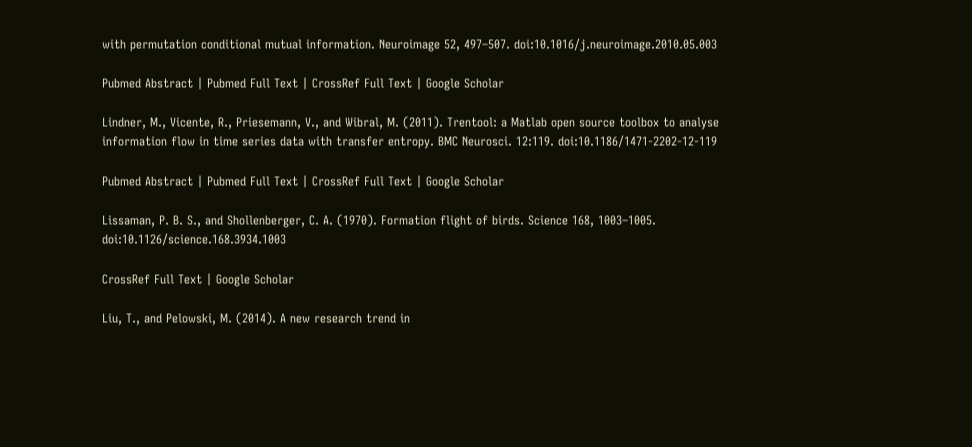with permutation conditional mutual information. Neuroimage 52, 497–507. doi:10.1016/j.neuroimage.2010.05.003

Pubmed Abstract | Pubmed Full Text | CrossRef Full Text | Google Scholar

Lindner, M., Vicente, R., Priesemann, V., and Wibral, M. (2011). Trentool: a Matlab open source toolbox to analyse information flow in time series data with transfer entropy. BMC Neurosci. 12:119. doi:10.1186/1471-2202-12-119

Pubmed Abstract | Pubmed Full Text | CrossRef Full Text | Google Scholar

Lissaman, P. B. S., and Shollenberger, C. A. (1970). Formation flight of birds. Science 168, 1003–1005. doi:10.1126/science.168.3934.1003

CrossRef Full Text | Google Scholar

Liu, T., and Pelowski, M. (2014). A new research trend in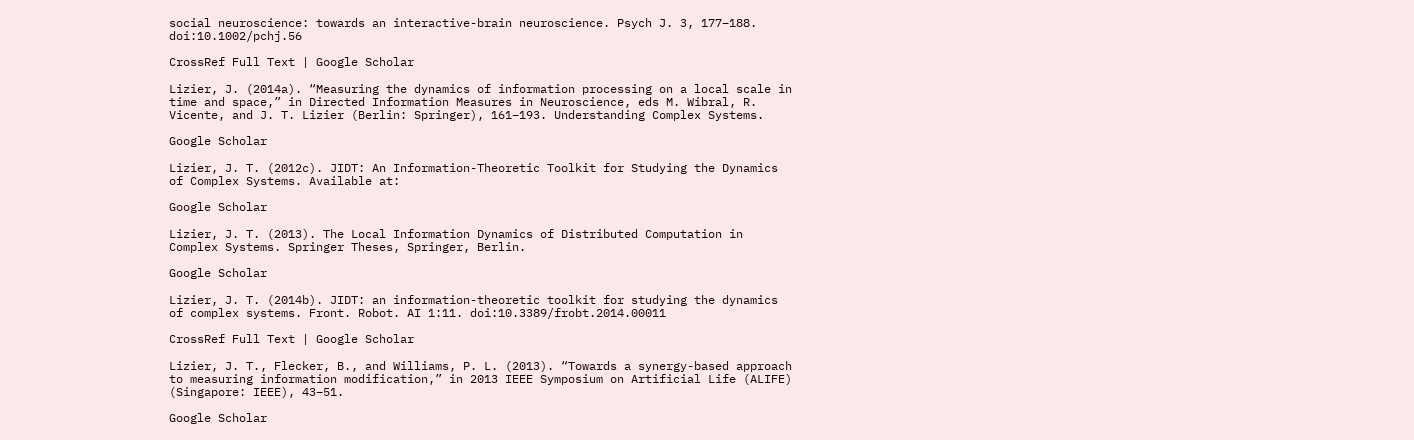social neuroscience: towards an interactive-brain neuroscience. Psych J. 3, 177–188. doi:10.1002/pchj.56

CrossRef Full Text | Google Scholar

Lizier, J. (2014a). “Measuring the dynamics of information processing on a local scale in time and space,” in Directed Information Measures in Neuroscience, eds M. Wibral, R. Vicente, and J. T. Lizier (Berlin: Springer), 161–193. Understanding Complex Systems.

Google Scholar

Lizier, J. T. (2012c). JIDT: An Information-Theoretic Toolkit for Studying the Dynamics of Complex Systems. Available at:

Google Scholar

Lizier, J. T. (2013). The Local Information Dynamics of Distributed Computation in Complex Systems. Springer Theses, Springer, Berlin.

Google Scholar

Lizier, J. T. (2014b). JIDT: an information-theoretic toolkit for studying the dynamics of complex systems. Front. Robot. AI 1:11. doi:10.3389/frobt.2014.00011

CrossRef Full Text | Google Scholar

Lizier, J. T., Flecker, B., and Williams, P. L. (2013). “Towards a synergy-based approach to measuring information modification,” in 2013 IEEE Symposium on Artificial Life (ALIFE) (Singapore: IEEE), 43–51.

Google Scholar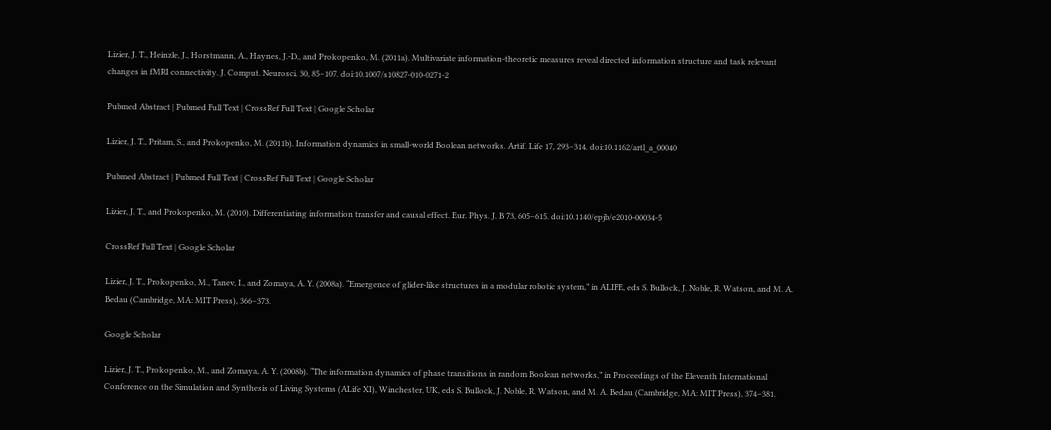Lizier, J. T., Heinzle, J., Horstmann, A., Haynes, J.-D., and Prokopenko, M. (2011a). Multivariate information-theoretic measures reveal directed information structure and task relevant changes in fMRI connectivity. J. Comput. Neurosci. 30, 85–107. doi:10.1007/s10827-010-0271-2

Pubmed Abstract | Pubmed Full Text | CrossRef Full Text | Google Scholar

Lizier, J. T., Pritam, S., and Prokopenko, M. (2011b). Information dynamics in small-world Boolean networks. Artif. Life 17, 293–314. doi:10.1162/artl_a_00040

Pubmed Abstract | Pubmed Full Text | CrossRef Full Text | Google Scholar

Lizier, J. T., and Prokopenko, M. (2010). Differentiating information transfer and causal effect. Eur. Phys. J. B 73, 605–615. doi:10.1140/epjb/e2010-00034-5

CrossRef Full Text | Google Scholar

Lizier, J. T., Prokopenko, M., Tanev, I., and Zomaya, A. Y. (2008a). “Emergence of glider-like structures in a modular robotic system,” in ALIFE, eds S. Bullock, J. Noble, R. Watson, and M. A. Bedau (Cambridge, MA: MIT Press), 366–373.

Google Scholar

Lizier, J. T., Prokopenko, M., and Zomaya, A. Y. (2008b). “The information dynamics of phase transitions in random Boolean networks,” in Proceedings of the Eleventh International Conference on the Simulation and Synthesis of Living Systems (ALife XI), Winchester, UK, eds S. Bullock, J. Noble, R. Watson, and M. A. Bedau (Cambridge, MA: MIT Press), 374–381.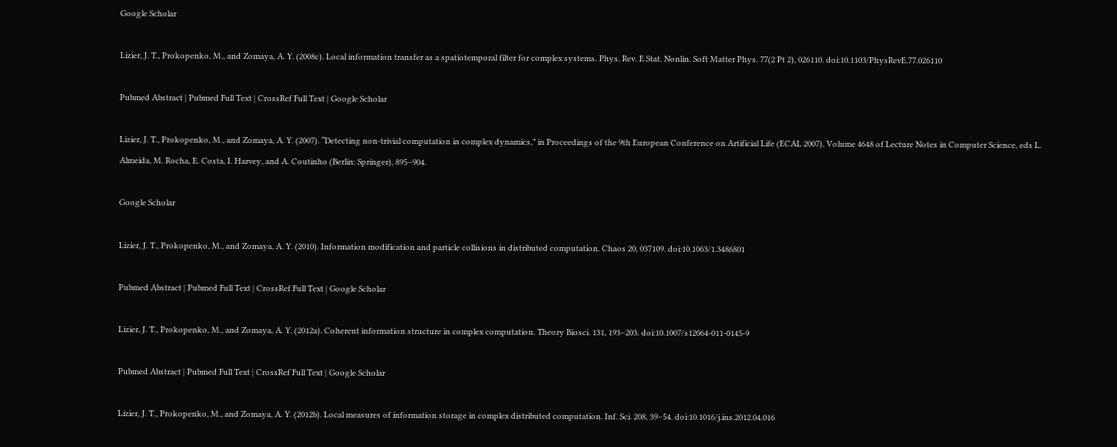Google Scholar

Lizier, J. T., Prokopenko, M., and Zomaya, A. Y. (2008c). Local information transfer as a spatiotemporal filter for complex systems. Phys. Rev. E Stat. Nonlin. Soft Matter Phys. 77(2 Pt 2), 026110. doi:10.1103/PhysRevE.77.026110

Pubmed Abstract | Pubmed Full Text | CrossRef Full Text | Google Scholar

Lizier, J. T., Prokopenko, M., and Zomaya, A. Y. (2007). “Detecting non-trivial computation in complex dynamics,” in Proceedings of the 9th European Conference on Artificial Life (ECAL 2007), Volume 4648 of Lecture Notes in Computer Science, eds L. Almeida, M. Rocha, E. Costa, I. Harvey, and A. Coutinho (Berlin: Springer), 895–904.

Google Scholar

Lizier, J. T., Prokopenko, M., and Zomaya, A. Y. (2010). Information modification and particle collisions in distributed computation. Chaos 20, 037109. doi:10.1063/1.3486801

Pubmed Abstract | Pubmed Full Text | CrossRef Full Text | Google Scholar

Lizier, J. T., Prokopenko, M., and Zomaya, A. Y. (2012a). Coherent information structure in complex computation. Theory Biosci. 131, 193–203. doi:10.1007/s12064-011-0145-9

Pubmed Abstract | Pubmed Full Text | CrossRef Full Text | Google Scholar

Lizier, J. T., Prokopenko, M., and Zomaya, A. Y. (2012b). Local measures of information storage in complex distributed computation. Inf. Sci. 208, 39–54. doi:10.1016/j.ins.2012.04.016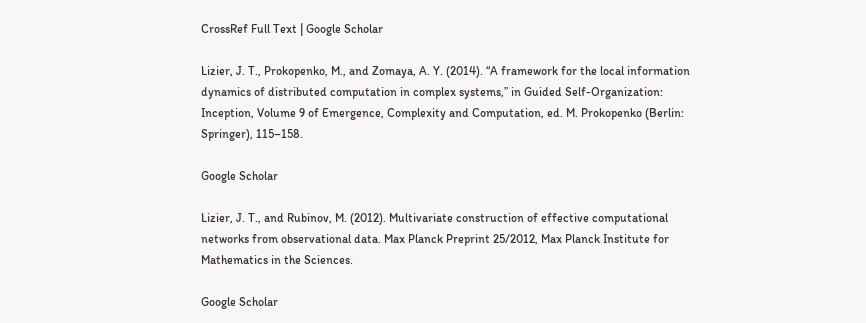CrossRef Full Text | Google Scholar

Lizier, J. T., Prokopenko, M., and Zomaya, A. Y. (2014). “A framework for the local information dynamics of distributed computation in complex systems,” in Guided Self-Organization: Inception, Volume 9 of Emergence, Complexity and Computation, ed. M. Prokopenko (Berlin: Springer), 115–158.

Google Scholar

Lizier, J. T., and Rubinov, M. (2012). Multivariate construction of effective computational networks from observational data. Max Planck Preprint 25/2012, Max Planck Institute for Mathematics in the Sciences.

Google Scholar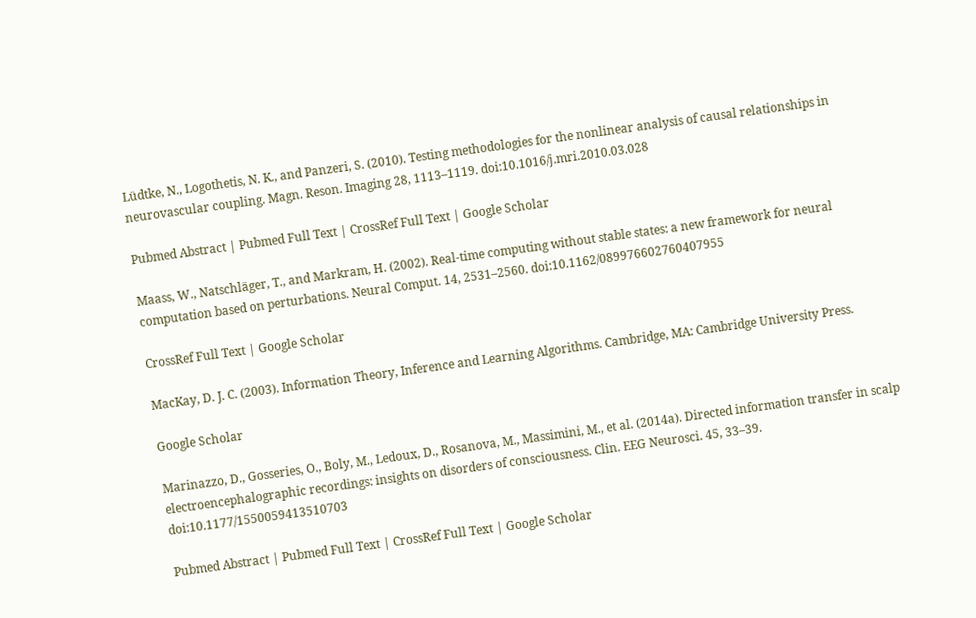Lüdtke, N., Logothetis, N. K., and Panzeri, S. (2010). Testing methodologies for the nonlinear analysis of causal relationships in neurovascular coupling. Magn. Reson. Imaging 28, 1113–1119. doi:10.1016/j.mri.2010.03.028

Pubmed Abstract | Pubmed Full Text | CrossRef Full Text | Google Scholar

Maass, W., Natschläger, T., and Markram, H. (2002). Real-time computing without stable states: a new framework for neural computation based on perturbations. Neural Comput. 14, 2531–2560. doi:10.1162/089976602760407955

CrossRef Full Text | Google Scholar

MacKay, D. J. C. (2003). Information Theory, Inference and Learning Algorithms. Cambridge, MA: Cambridge University Press.

Google Scholar

Marinazzo, D., Gosseries, O., Boly, M., Ledoux, D., Rosanova, M., Massimini, M., et al. (2014a). Directed information transfer in scalp electroencephalographic recordings: insights on disorders of consciousness. Clin. EEG Neurosci. 45, 33–39. doi:10.1177/1550059413510703

Pubmed Abstract | Pubmed Full Text | CrossRef Full Text | Google Scholar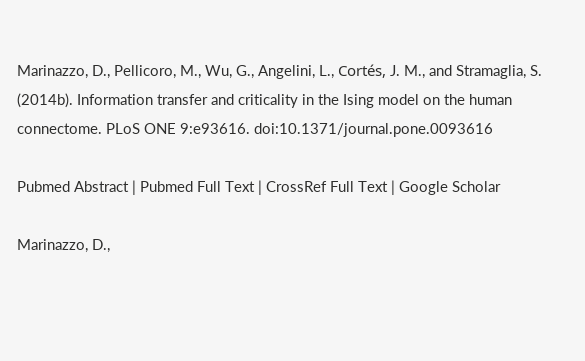Marinazzo, D., Pellicoro, M., Wu, G., Angelini, L., Cortés, J. M., and Stramaglia, S. (2014b). Information transfer and criticality in the Ising model on the human connectome. PLoS ONE 9:e93616. doi:10.1371/journal.pone.0093616

Pubmed Abstract | Pubmed Full Text | CrossRef Full Text | Google Scholar

Marinazzo, D.,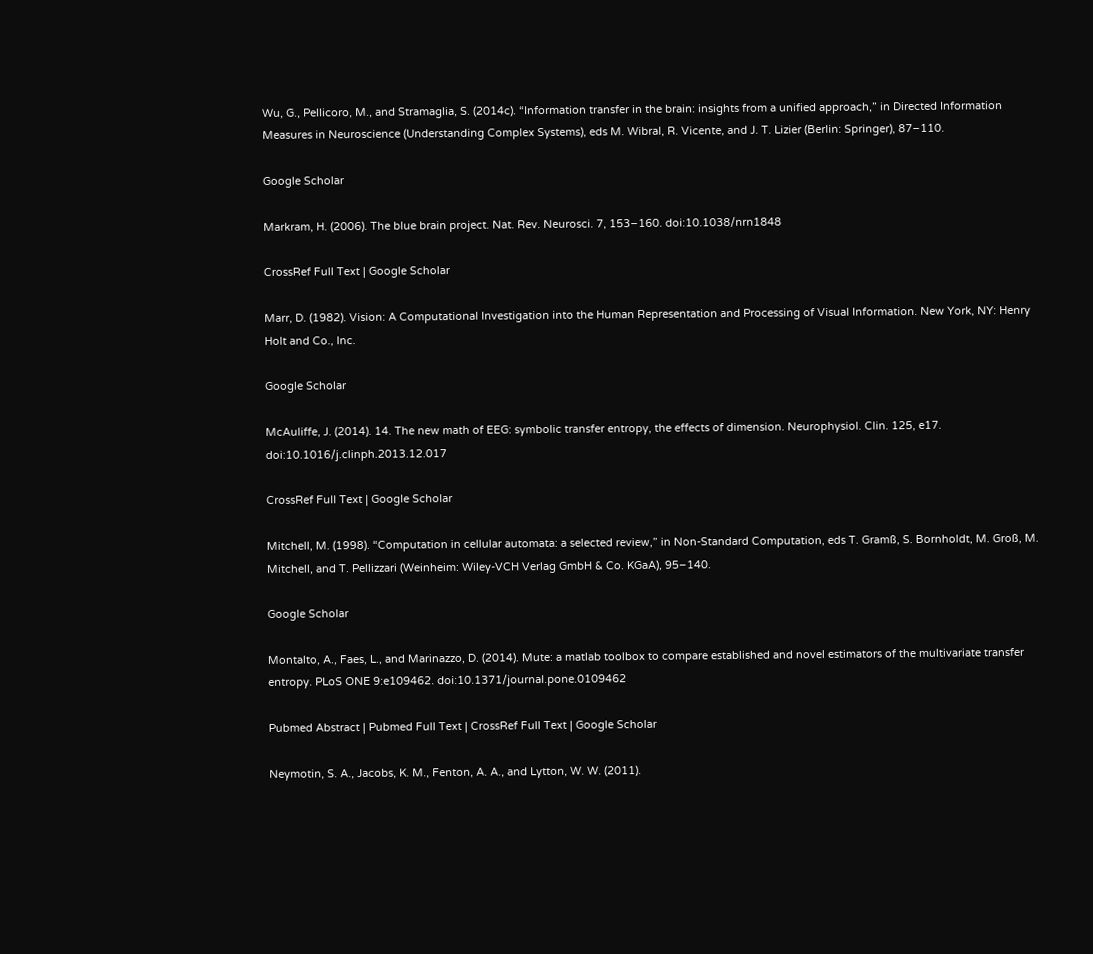Wu, G., Pellicoro, M., and Stramaglia, S. (2014c). “Information transfer in the brain: insights from a unified approach,” in Directed Information Measures in Neuroscience (Understanding Complex Systems), eds M. Wibral, R. Vicente, and J. T. Lizier (Berlin: Springer), 87–110.

Google Scholar

Markram, H. (2006). The blue brain project. Nat. Rev. Neurosci. 7, 153–160. doi:10.1038/nrn1848

CrossRef Full Text | Google Scholar

Marr, D. (1982). Vision: A Computational Investigation into the Human Representation and Processing of Visual Information. New York, NY: Henry Holt and Co., Inc.

Google Scholar

McAuliffe, J. (2014). 14. The new math of EEG: symbolic transfer entropy, the effects of dimension. Neurophysiol. Clin. 125, e17. doi:10.1016/j.clinph.2013.12.017

CrossRef Full Text | Google Scholar

Mitchell, M. (1998). “Computation in cellular automata: a selected review,” in Non-Standard Computation, eds T. Gramß, S. Bornholdt, M. Groß, M. Mitchell, and T. Pellizzari (Weinheim: Wiley-VCH Verlag GmbH & Co. KGaA), 95–140.

Google Scholar

Montalto, A., Faes, L., and Marinazzo, D. (2014). Mute: a matlab toolbox to compare established and novel estimators of the multivariate transfer entropy. PLoS ONE 9:e109462. doi:10.1371/journal.pone.0109462

Pubmed Abstract | Pubmed Full Text | CrossRef Full Text | Google Scholar

Neymotin, S. A., Jacobs, K. M., Fenton, A. A., and Lytton, W. W. (2011).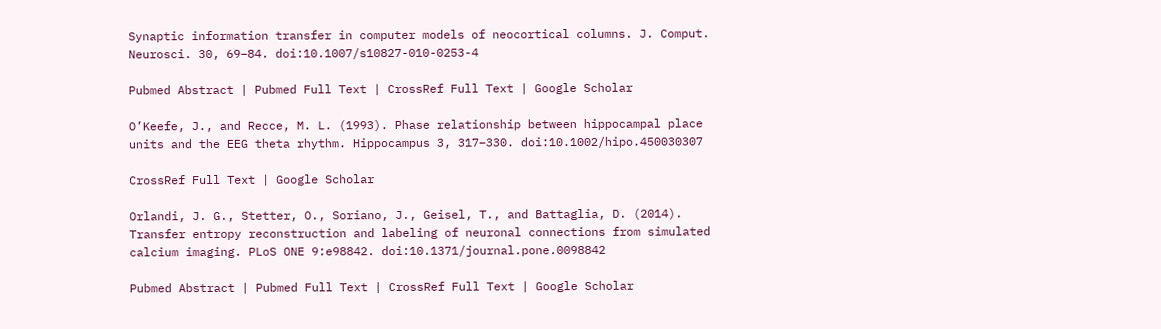Synaptic information transfer in computer models of neocortical columns. J. Comput. Neurosci. 30, 69–84. doi:10.1007/s10827-010-0253-4

Pubmed Abstract | Pubmed Full Text | CrossRef Full Text | Google Scholar

O’Keefe, J., and Recce, M. L. (1993). Phase relationship between hippocampal place units and the EEG theta rhythm. Hippocampus 3, 317–330. doi:10.1002/hipo.450030307

CrossRef Full Text | Google Scholar

Orlandi, J. G., Stetter, O., Soriano, J., Geisel, T., and Battaglia, D. (2014). Transfer entropy reconstruction and labeling of neuronal connections from simulated calcium imaging. PLoS ONE 9:e98842. doi:10.1371/journal.pone.0098842

Pubmed Abstract | Pubmed Full Text | CrossRef Full Text | Google Scholar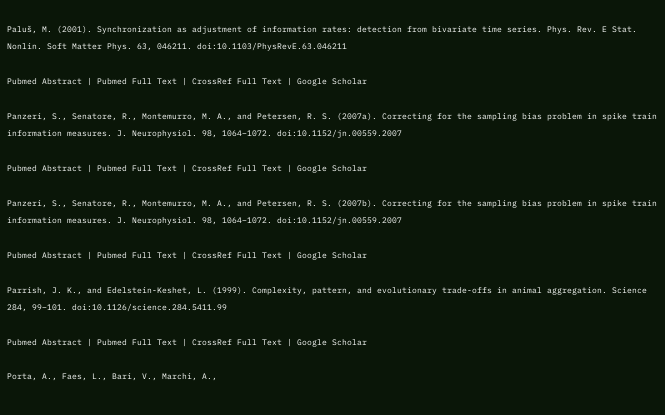Paluš, M. (2001). Synchronization as adjustment of information rates: detection from bivariate time series. Phys. Rev. E Stat. Nonlin. Soft Matter Phys. 63, 046211. doi:10.1103/PhysRevE.63.046211

Pubmed Abstract | Pubmed Full Text | CrossRef Full Text | Google Scholar

Panzeri, S., Senatore, R., Montemurro, M. A., and Petersen, R. S. (2007a). Correcting for the sampling bias problem in spike train information measures. J. Neurophysiol. 98, 1064–1072. doi:10.1152/jn.00559.2007

Pubmed Abstract | Pubmed Full Text | CrossRef Full Text | Google Scholar

Panzeri, S., Senatore, R., Montemurro, M. A., and Petersen, R. S. (2007b). Correcting for the sampling bias problem in spike train information measures. J. Neurophysiol. 98, 1064–1072. doi:10.1152/jn.00559.2007

Pubmed Abstract | Pubmed Full Text | CrossRef Full Text | Google Scholar

Parrish, J. K., and Edelstein-Keshet, L. (1999). Complexity, pattern, and evolutionary trade-offs in animal aggregation. Science 284, 99–101. doi:10.1126/science.284.5411.99

Pubmed Abstract | Pubmed Full Text | CrossRef Full Text | Google Scholar

Porta, A., Faes, L., Bari, V., Marchi, A.,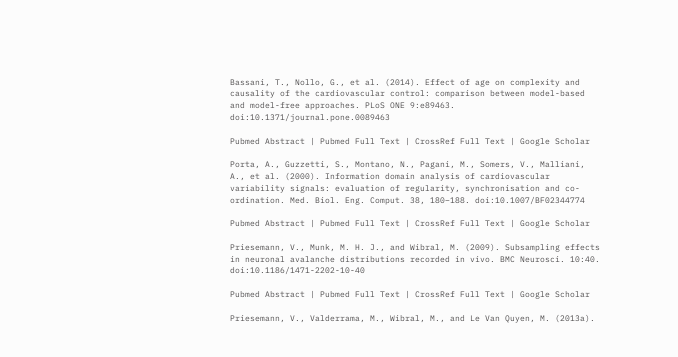Bassani, T., Nollo, G., et al. (2014). Effect of age on complexity and causality of the cardiovascular control: comparison between model-based and model-free approaches. PLoS ONE 9:e89463. doi:10.1371/journal.pone.0089463

Pubmed Abstract | Pubmed Full Text | CrossRef Full Text | Google Scholar

Porta, A., Guzzetti, S., Montano, N., Pagani, M., Somers, V., Malliani, A., et al. (2000). Information domain analysis of cardiovascular variability signals: evaluation of regularity, synchronisation and co-ordination. Med. Biol. Eng. Comput. 38, 180–188. doi:10.1007/BF02344774

Pubmed Abstract | Pubmed Full Text | CrossRef Full Text | Google Scholar

Priesemann, V., Munk, M. H. J., and Wibral, M. (2009). Subsampling effects in neuronal avalanche distributions recorded in vivo. BMC Neurosci. 10:40. doi:10.1186/1471-2202-10-40

Pubmed Abstract | Pubmed Full Text | CrossRef Full Text | Google Scholar

Priesemann, V., Valderrama, M., Wibral, M., and Le Van Quyen, M. (2013a).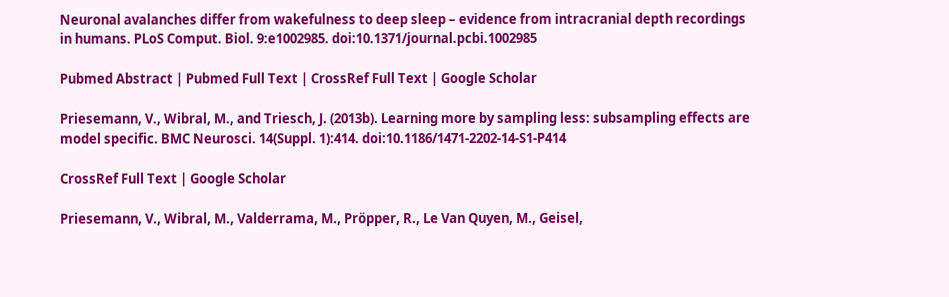Neuronal avalanches differ from wakefulness to deep sleep – evidence from intracranial depth recordings in humans. PLoS Comput. Biol. 9:e1002985. doi:10.1371/journal.pcbi.1002985

Pubmed Abstract | Pubmed Full Text | CrossRef Full Text | Google Scholar

Priesemann, V., Wibral, M., and Triesch, J. (2013b). Learning more by sampling less: subsampling effects are model specific. BMC Neurosci. 14(Suppl. 1):414. doi:10.1186/1471-2202-14-S1-P414

CrossRef Full Text | Google Scholar

Priesemann, V., Wibral, M., Valderrama, M., Pröpper, R., Le Van Quyen, M., Geisel,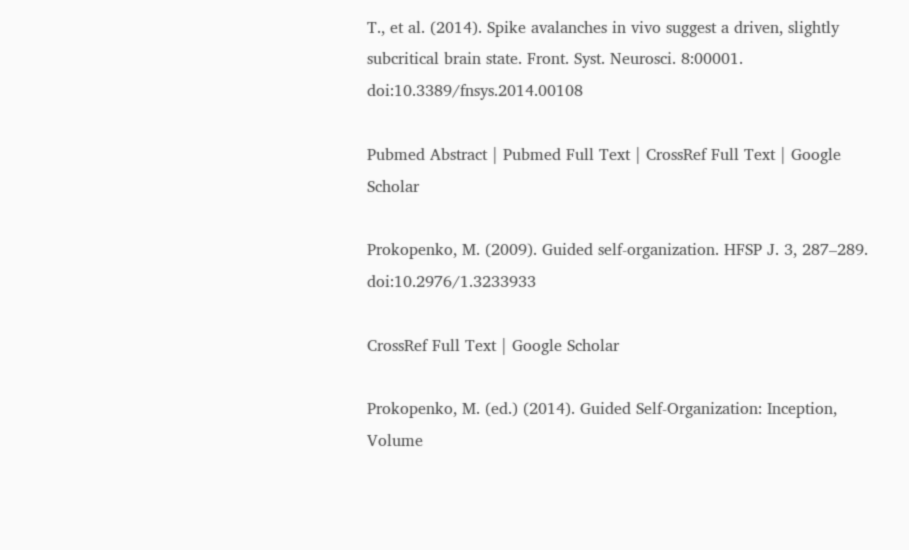T., et al. (2014). Spike avalanches in vivo suggest a driven, slightly subcritical brain state. Front. Syst. Neurosci. 8:00001. doi:10.3389/fnsys.2014.00108

Pubmed Abstract | Pubmed Full Text | CrossRef Full Text | Google Scholar

Prokopenko, M. (2009). Guided self-organization. HFSP J. 3, 287–289. doi:10.2976/1.3233933

CrossRef Full Text | Google Scholar

Prokopenko, M. (ed.) (2014). Guided Self-Organization: Inception, Volume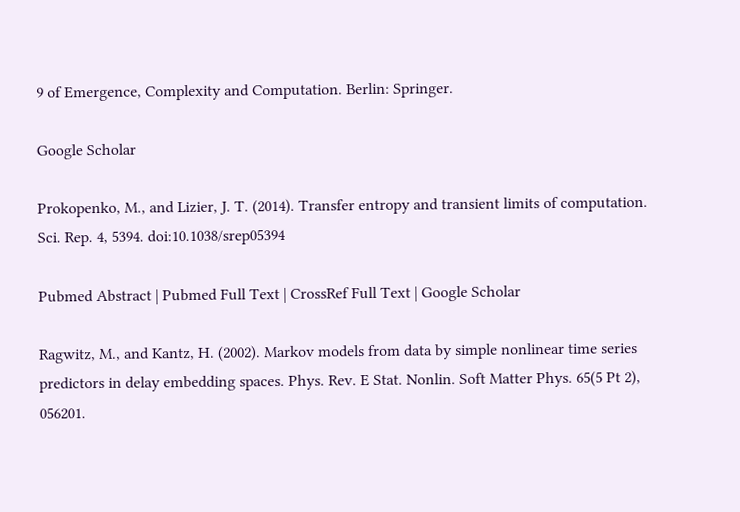9 of Emergence, Complexity and Computation. Berlin: Springer.

Google Scholar

Prokopenko, M., and Lizier, J. T. (2014). Transfer entropy and transient limits of computation. Sci. Rep. 4, 5394. doi:10.1038/srep05394

Pubmed Abstract | Pubmed Full Text | CrossRef Full Text | Google Scholar

Ragwitz, M., and Kantz, H. (2002). Markov models from data by simple nonlinear time series predictors in delay embedding spaces. Phys. Rev. E Stat. Nonlin. Soft Matter Phys. 65(5 Pt 2), 056201.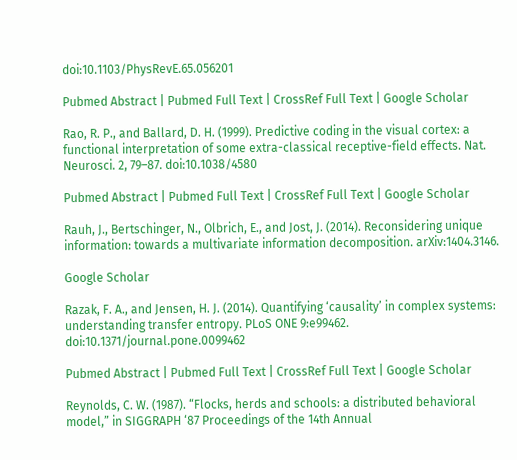doi:10.1103/PhysRevE.65.056201

Pubmed Abstract | Pubmed Full Text | CrossRef Full Text | Google Scholar

Rao, R. P., and Ballard, D. H. (1999). Predictive coding in the visual cortex: a functional interpretation of some extra-classical receptive-field effects. Nat. Neurosci. 2, 79–87. doi:10.1038/4580

Pubmed Abstract | Pubmed Full Text | CrossRef Full Text | Google Scholar

Rauh, J., Bertschinger, N., Olbrich, E., and Jost, J. (2014). Reconsidering unique information: towards a multivariate information decomposition. arXiv:1404.3146.

Google Scholar

Razak, F. A., and Jensen, H. J. (2014). Quantifying ‘causality’ in complex systems: understanding transfer entropy. PLoS ONE 9:e99462. doi:10.1371/journal.pone.0099462

Pubmed Abstract | Pubmed Full Text | CrossRef Full Text | Google Scholar

Reynolds, C. W. (1987). “Flocks, herds and schools: a distributed behavioral model,” in SIGGRAPH ‘87 Proceedings of the 14th Annual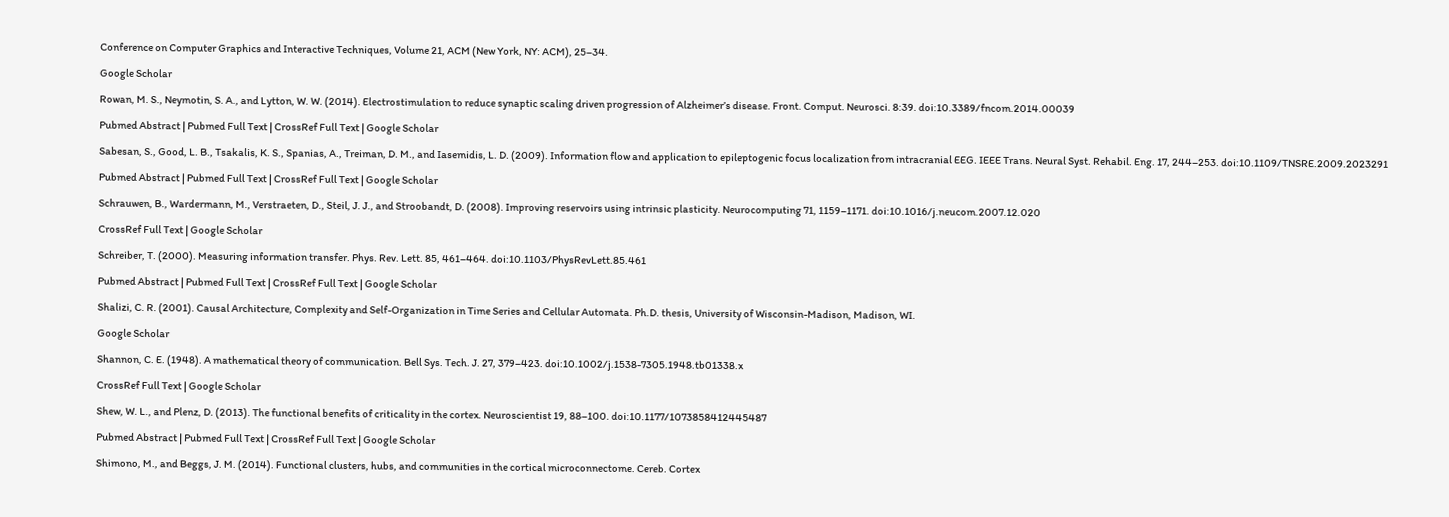Conference on Computer Graphics and Interactive Techniques, Volume 21, ACM (New York, NY: ACM), 25–34.

Google Scholar

Rowan, M. S., Neymotin, S. A., and Lytton, W. W. (2014). Electrostimulation to reduce synaptic scaling driven progression of Alzheimer’s disease. Front. Comput. Neurosci. 8:39. doi:10.3389/fncom.2014.00039

Pubmed Abstract | Pubmed Full Text | CrossRef Full Text | Google Scholar

Sabesan, S., Good, L. B., Tsakalis, K. S., Spanias, A., Treiman, D. M., and Iasemidis, L. D. (2009). Information flow and application to epileptogenic focus localization from intracranial EEG. IEEE Trans. Neural Syst. Rehabil. Eng. 17, 244–253. doi:10.1109/TNSRE.2009.2023291

Pubmed Abstract | Pubmed Full Text | CrossRef Full Text | Google Scholar

Schrauwen, B., Wardermann, M., Verstraeten, D., Steil, J. J., and Stroobandt, D. (2008). Improving reservoirs using intrinsic plasticity. Neurocomputing 71, 1159–1171. doi:10.1016/j.neucom.2007.12.020

CrossRef Full Text | Google Scholar

Schreiber, T. (2000). Measuring information transfer. Phys. Rev. Lett. 85, 461–464. doi:10.1103/PhysRevLett.85.461

Pubmed Abstract | Pubmed Full Text | CrossRef Full Text | Google Scholar

Shalizi, C. R. (2001). Causal Architecture, Complexity and Self-Organization in Time Series and Cellular Automata. Ph.D. thesis, University of Wisconsin-Madison, Madison, WI.

Google Scholar

Shannon, C. E. (1948). A mathematical theory of communication. Bell Sys. Tech. J. 27, 379–423. doi:10.1002/j.1538-7305.1948.tb01338.x

CrossRef Full Text | Google Scholar

Shew, W. L., and Plenz, D. (2013). The functional benefits of criticality in the cortex. Neuroscientist 19, 88–100. doi:10.1177/1073858412445487

Pubmed Abstract | Pubmed Full Text | CrossRef Full Text | Google Scholar

Shimono, M., and Beggs, J. M. (2014). Functional clusters, hubs, and communities in the cortical microconnectome. Cereb. Cortex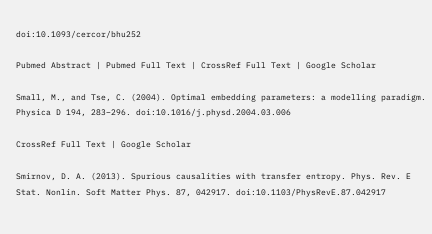doi:10.1093/cercor/bhu252

Pubmed Abstract | Pubmed Full Text | CrossRef Full Text | Google Scholar

Small, M., and Tse, C. (2004). Optimal embedding parameters: a modelling paradigm. Physica D 194, 283–296. doi:10.1016/j.physd.2004.03.006

CrossRef Full Text | Google Scholar

Smirnov, D. A. (2013). Spurious causalities with transfer entropy. Phys. Rev. E Stat. Nonlin. Soft Matter Phys. 87, 042917. doi:10.1103/PhysRevE.87.042917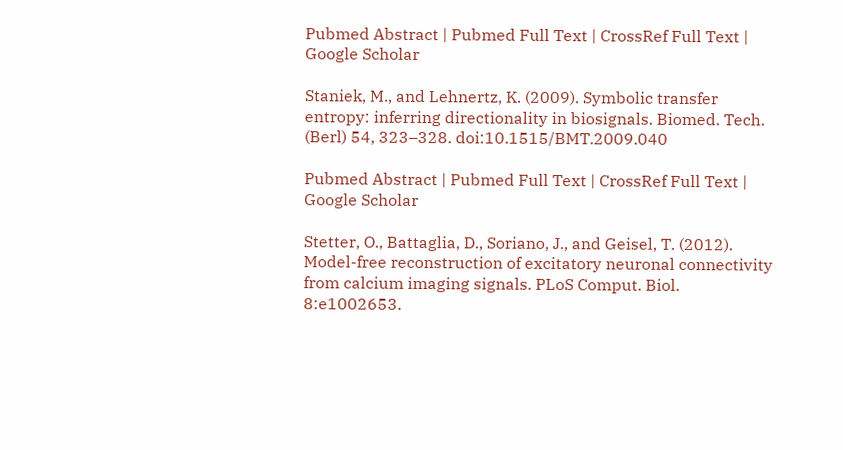Pubmed Abstract | Pubmed Full Text | CrossRef Full Text | Google Scholar

Staniek, M., and Lehnertz, K. (2009). Symbolic transfer entropy: inferring directionality in biosignals. Biomed. Tech. (Berl) 54, 323–328. doi:10.1515/BMT.2009.040

Pubmed Abstract | Pubmed Full Text | CrossRef Full Text | Google Scholar

Stetter, O., Battaglia, D., Soriano, J., and Geisel, T. (2012). Model-free reconstruction of excitatory neuronal connectivity from calcium imaging signals. PLoS Comput. Biol. 8:e1002653.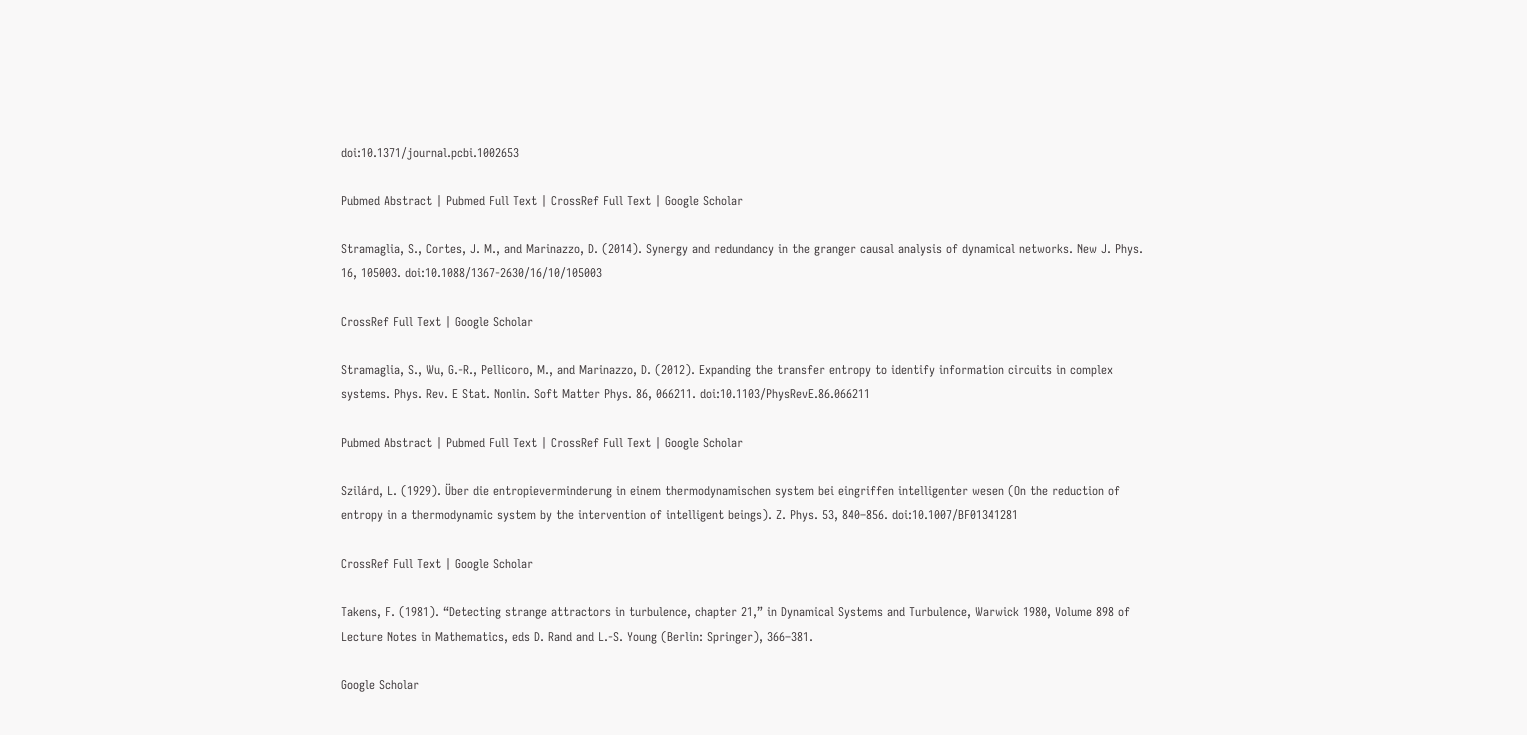doi:10.1371/journal.pcbi.1002653

Pubmed Abstract | Pubmed Full Text | CrossRef Full Text | Google Scholar

Stramaglia, S., Cortes, J. M., and Marinazzo, D. (2014). Synergy and redundancy in the granger causal analysis of dynamical networks. New J. Phys. 16, 105003. doi:10.1088/1367-2630/16/10/105003

CrossRef Full Text | Google Scholar

Stramaglia, S., Wu, G.-R., Pellicoro, M., and Marinazzo, D. (2012). Expanding the transfer entropy to identify information circuits in complex systems. Phys. Rev. E Stat. Nonlin. Soft Matter Phys. 86, 066211. doi:10.1103/PhysRevE.86.066211

Pubmed Abstract | Pubmed Full Text | CrossRef Full Text | Google Scholar

Szilárd, L. (1929). Über die entropieverminderung in einem thermodynamischen system bei eingriffen intelligenter wesen (On the reduction of entropy in a thermodynamic system by the intervention of intelligent beings). Z. Phys. 53, 840–856. doi:10.1007/BF01341281

CrossRef Full Text | Google Scholar

Takens, F. (1981). “Detecting strange attractors in turbulence, chapter 21,” in Dynamical Systems and Turbulence, Warwick 1980, Volume 898 of Lecture Notes in Mathematics, eds D. Rand and L.-S. Young (Berlin: Springer), 366–381.

Google Scholar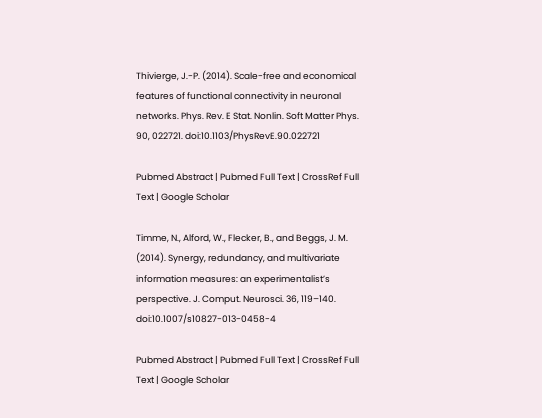Thivierge, J.-P. (2014). Scale-free and economical features of functional connectivity in neuronal networks. Phys. Rev. E Stat. Nonlin. Soft Matter Phys. 90, 022721. doi:10.1103/PhysRevE.90.022721

Pubmed Abstract | Pubmed Full Text | CrossRef Full Text | Google Scholar

Timme, N., Alford, W., Flecker, B., and Beggs, J. M. (2014). Synergy, redundancy, and multivariate information measures: an experimentalist’s perspective. J. Comput. Neurosci. 36, 119–140. doi:10.1007/s10827-013-0458-4

Pubmed Abstract | Pubmed Full Text | CrossRef Full Text | Google Scholar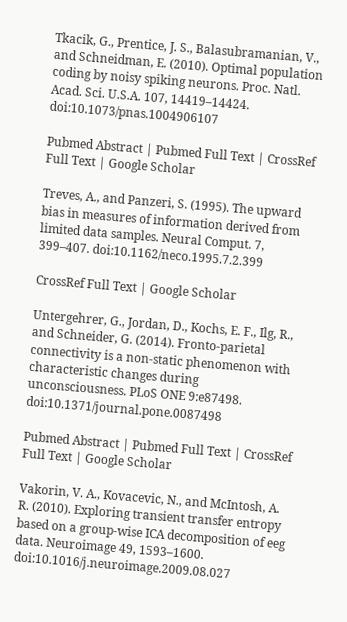Tkacik, G., Prentice, J. S., Balasubramanian, V., and Schneidman, E. (2010). Optimal population coding by noisy spiking neurons. Proc. Natl. Acad. Sci. U.S.A. 107, 14419–14424. doi:10.1073/pnas.1004906107

Pubmed Abstract | Pubmed Full Text | CrossRef Full Text | Google Scholar

Treves, A., and Panzeri, S. (1995). The upward bias in measures of information derived from limited data samples. Neural Comput. 7, 399–407. doi:10.1162/neco.1995.7.2.399

CrossRef Full Text | Google Scholar

Untergehrer, G., Jordan, D., Kochs, E. F., Ilg, R., and Schneider, G. (2014). Fronto-parietal connectivity is a non-static phenomenon with characteristic changes during unconsciousness. PLoS ONE 9:e87498. doi:10.1371/journal.pone.0087498

Pubmed Abstract | Pubmed Full Text | CrossRef Full Text | Google Scholar

Vakorin, V. A., Kovacevic, N., and McIntosh, A. R. (2010). Exploring transient transfer entropy based on a group-wise ICA decomposition of eeg data. Neuroimage 49, 1593–1600. doi:10.1016/j.neuroimage.2009.08.027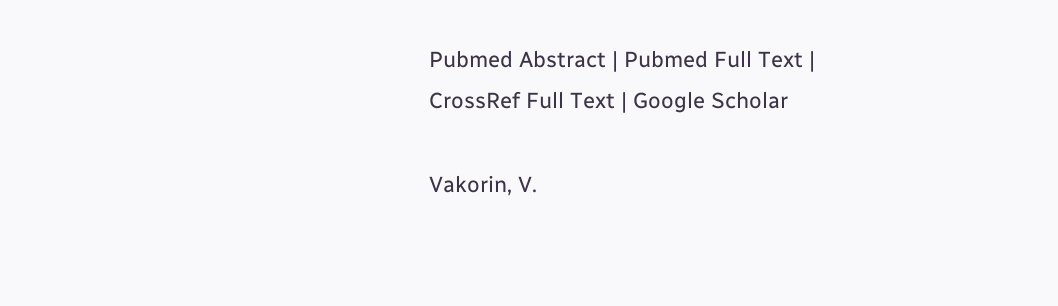Pubmed Abstract | Pubmed Full Text | CrossRef Full Text | Google Scholar

Vakorin, V.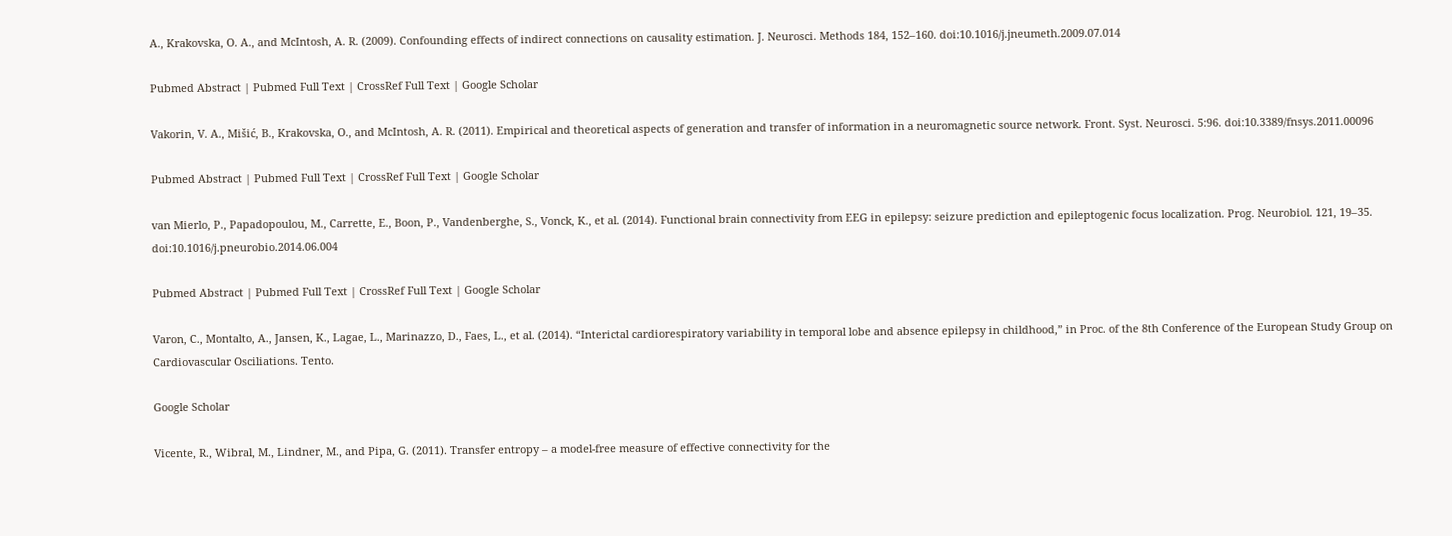A., Krakovska, O. A., and McIntosh, A. R. (2009). Confounding effects of indirect connections on causality estimation. J. Neurosci. Methods 184, 152–160. doi:10.1016/j.jneumeth.2009.07.014

Pubmed Abstract | Pubmed Full Text | CrossRef Full Text | Google Scholar

Vakorin, V. A., Mišić, B., Krakovska, O., and McIntosh, A. R. (2011). Empirical and theoretical aspects of generation and transfer of information in a neuromagnetic source network. Front. Syst. Neurosci. 5:96. doi:10.3389/fnsys.2011.00096

Pubmed Abstract | Pubmed Full Text | CrossRef Full Text | Google Scholar

van Mierlo, P., Papadopoulou, M., Carrette, E., Boon, P., Vandenberghe, S., Vonck, K., et al. (2014). Functional brain connectivity from EEG in epilepsy: seizure prediction and epileptogenic focus localization. Prog. Neurobiol. 121, 19–35. doi:10.1016/j.pneurobio.2014.06.004

Pubmed Abstract | Pubmed Full Text | CrossRef Full Text | Google Scholar

Varon, C., Montalto, A., Jansen, K., Lagae, L., Marinazzo, D., Faes, L., et al. (2014). “Interictal cardiorespiratory variability in temporal lobe and absence epilepsy in childhood,” in Proc. of the 8th Conference of the European Study Group on Cardiovascular Osciliations. Tento.

Google Scholar

Vicente, R., Wibral, M., Lindner, M., and Pipa, G. (2011). Transfer entropy – a model-free measure of effective connectivity for the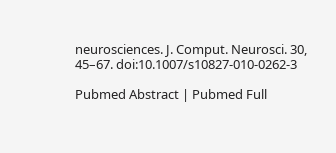neurosciences. J. Comput. Neurosci. 30, 45–67. doi:10.1007/s10827-010-0262-3

Pubmed Abstract | Pubmed Full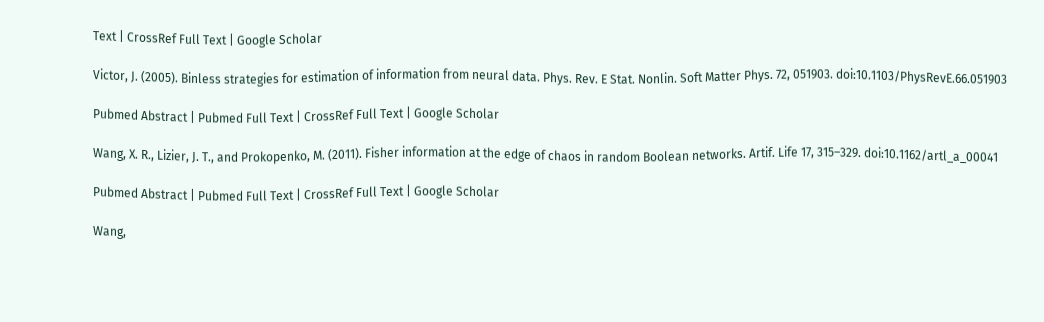Text | CrossRef Full Text | Google Scholar

Victor, J. (2005). Binless strategies for estimation of information from neural data. Phys. Rev. E Stat. Nonlin. Soft Matter Phys. 72, 051903. doi:10.1103/PhysRevE.66.051903

Pubmed Abstract | Pubmed Full Text | CrossRef Full Text | Google Scholar

Wang, X. R., Lizier, J. T., and Prokopenko, M. (2011). Fisher information at the edge of chaos in random Boolean networks. Artif. Life 17, 315–329. doi:10.1162/artl_a_00041

Pubmed Abstract | Pubmed Full Text | CrossRef Full Text | Google Scholar

Wang,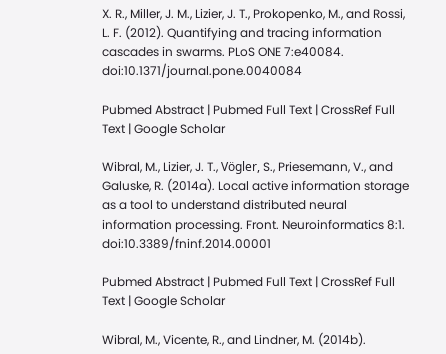X. R., Miller, J. M., Lizier, J. T., Prokopenko, M., and Rossi, L. F. (2012). Quantifying and tracing information cascades in swarms. PLoS ONE 7:e40084. doi:10.1371/journal.pone.0040084

Pubmed Abstract | Pubmed Full Text | CrossRef Full Text | Google Scholar

Wibral, M., Lizier, J. T., Vögler, S., Priesemann, V., and Galuske, R. (2014a). Local active information storage as a tool to understand distributed neural information processing. Front. Neuroinformatics 8:1. doi:10.3389/fninf.2014.00001

Pubmed Abstract | Pubmed Full Text | CrossRef Full Text | Google Scholar

Wibral, M., Vicente, R., and Lindner, M. (2014b).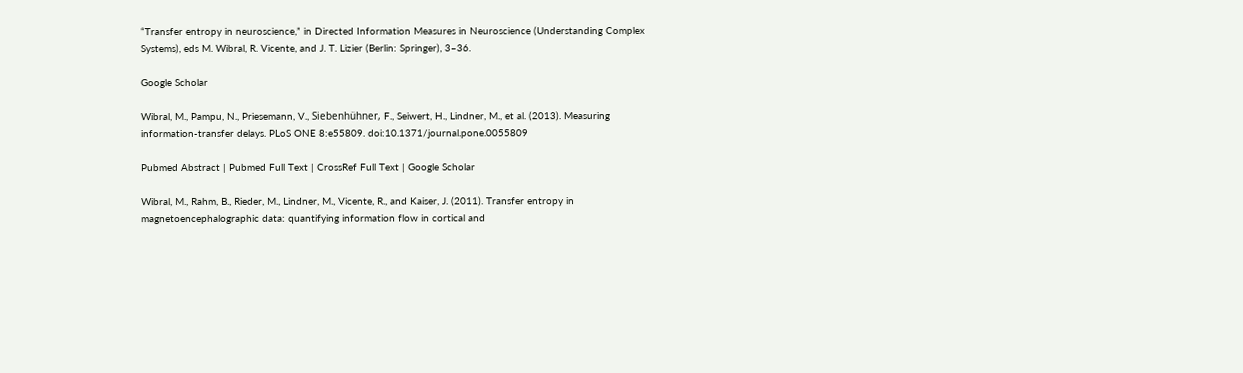“Transfer entropy in neuroscience,” in Directed Information Measures in Neuroscience (Understanding Complex Systems), eds M. Wibral, R. Vicente, and J. T. Lizier (Berlin: Springer), 3–36.

Google Scholar

Wibral, M., Pampu, N., Priesemann, V., Siebenhühner, F., Seiwert, H., Lindner, M., et al. (2013). Measuring information-transfer delays. PLoS ONE 8:e55809. doi:10.1371/journal.pone.0055809

Pubmed Abstract | Pubmed Full Text | CrossRef Full Text | Google Scholar

Wibral, M., Rahm, B., Rieder, M., Lindner, M., Vicente, R., and Kaiser, J. (2011). Transfer entropy in magnetoencephalographic data: quantifying information flow in cortical and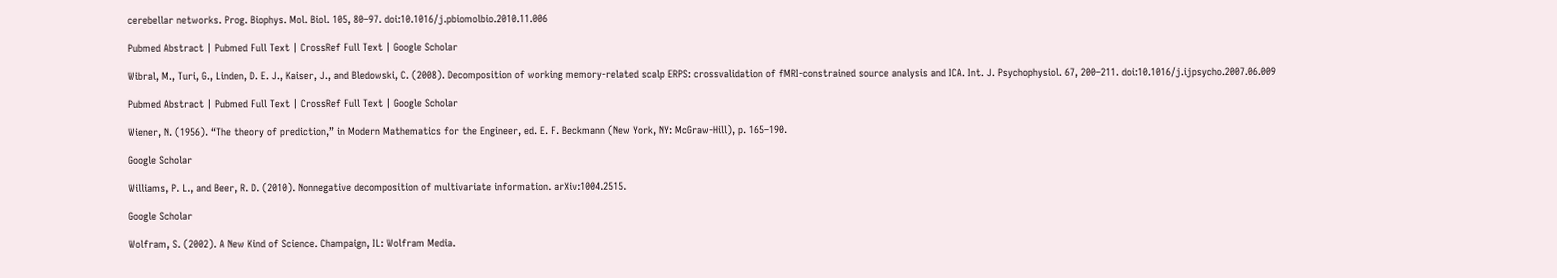cerebellar networks. Prog. Biophys. Mol. Biol. 105, 80–97. doi:10.1016/j.pbiomolbio.2010.11.006

Pubmed Abstract | Pubmed Full Text | CrossRef Full Text | Google Scholar

Wibral, M., Turi, G., Linden, D. E. J., Kaiser, J., and Bledowski, C. (2008). Decomposition of working memory-related scalp ERPS: crossvalidation of fMRI-constrained source analysis and ICA. Int. J. Psychophysiol. 67, 200–211. doi:10.1016/j.ijpsycho.2007.06.009

Pubmed Abstract | Pubmed Full Text | CrossRef Full Text | Google Scholar

Wiener, N. (1956). “The theory of prediction,” in Modern Mathematics for the Engineer, ed. E. F. Beckmann (New York, NY: McGraw-Hill), p. 165–190.

Google Scholar

Williams, P. L., and Beer, R. D. (2010). Nonnegative decomposition of multivariate information. arXiv:1004.2515.

Google Scholar

Wolfram, S. (2002). A New Kind of Science. Champaign, IL: Wolfram Media.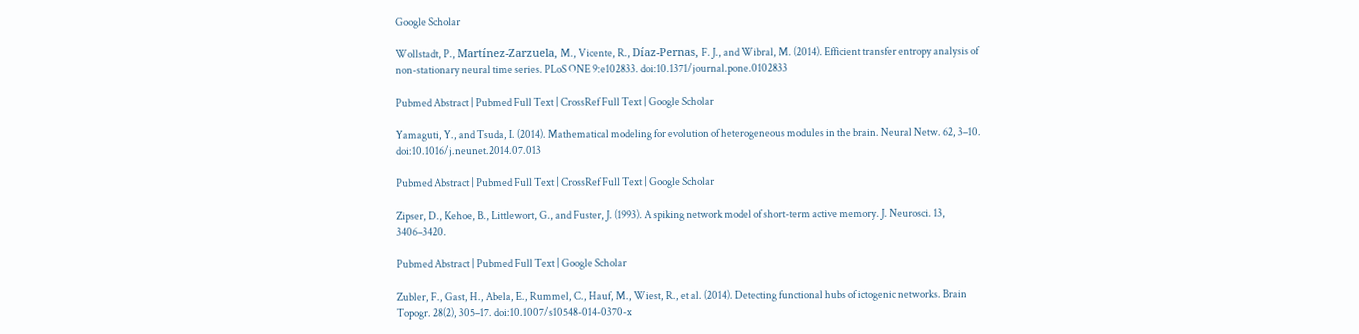Google Scholar

Wollstadt, P., Martínez-Zarzuela, M., Vicente, R., Díaz-Pernas, F. J., and Wibral, M. (2014). Efficient transfer entropy analysis of non-stationary neural time series. PLoS ONE 9:e102833. doi:10.1371/journal.pone.0102833

Pubmed Abstract | Pubmed Full Text | CrossRef Full Text | Google Scholar

Yamaguti, Y., and Tsuda, I. (2014). Mathematical modeling for evolution of heterogeneous modules in the brain. Neural Netw. 62, 3–10. doi:10.1016/j.neunet.2014.07.013

Pubmed Abstract | Pubmed Full Text | CrossRef Full Text | Google Scholar

Zipser, D., Kehoe, B., Littlewort, G., and Fuster, J. (1993). A spiking network model of short-term active memory. J. Neurosci. 13, 3406–3420.

Pubmed Abstract | Pubmed Full Text | Google Scholar

Zubler, F., Gast, H., Abela, E., Rummel, C., Hauf, M., Wiest, R., et al. (2014). Detecting functional hubs of ictogenic networks. Brain Topogr. 28(2), 305–17. doi:10.1007/s10548-014-0370-x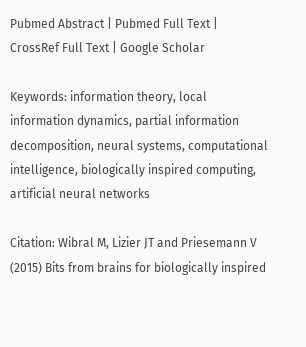Pubmed Abstract | Pubmed Full Text | CrossRef Full Text | Google Scholar

Keywords: information theory, local information dynamics, partial information decomposition, neural systems, computational intelligence, biologically inspired computing, artificial neural networks

Citation: Wibral M, Lizier JT and Priesemann V (2015) Bits from brains for biologically inspired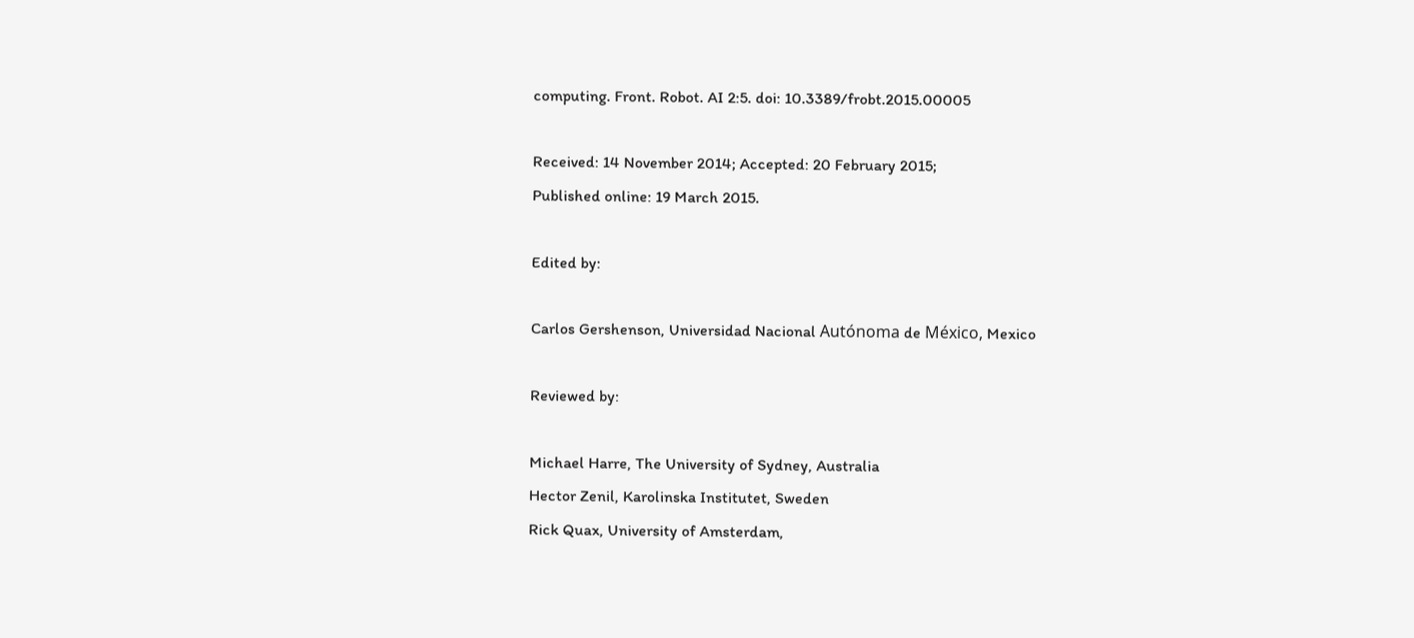computing. Front. Robot. AI 2:5. doi: 10.3389/frobt.2015.00005

Received: 14 November 2014; Accepted: 20 February 2015;
Published online: 19 March 2015.

Edited by:

Carlos Gershenson, Universidad Nacional Autónoma de México, Mexico

Reviewed by:

Michael Harre, The University of Sydney, Australia
Hector Zenil, Karolinska Institutet, Sweden
Rick Quax, University of Amsterdam,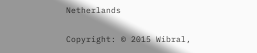Netherlands

Copyright: © 2015 Wibral,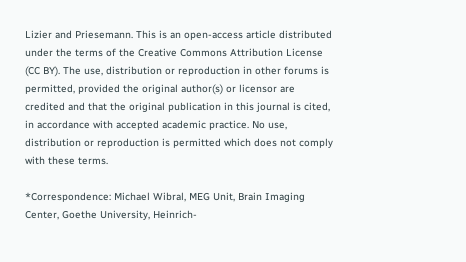Lizier and Priesemann. This is an open-access article distributed under the terms of the Creative Commons Attribution License (CC BY). The use, distribution or reproduction in other forums is permitted, provided the original author(s) or licensor are credited and that the original publication in this journal is cited, in accordance with accepted academic practice. No use, distribution or reproduction is permitted which does not comply with these terms.

*Correspondence: Michael Wibral, MEG Unit, Brain Imaging Center, Goethe University, Heinrich-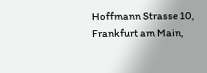Hoffmann Strasse 10, Frankfurt am Main,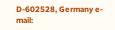D-602528, Germany e-mail: